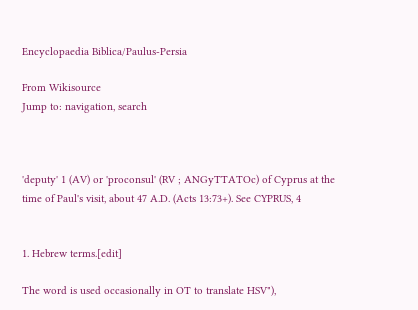Encyclopaedia Biblica/Paulus-Persia

From Wikisource
Jump to: navigation, search



'deputy' 1 (AV) or 'proconsul' (RV ; ANGyTTATOc) of Cyprus at the time of Paul's visit, about 47 A.D. (Acts 13:73+). See CYPRUS, 4


1. Hebrew terms.[edit]

The word is used occasionally in OT to translate HSV"),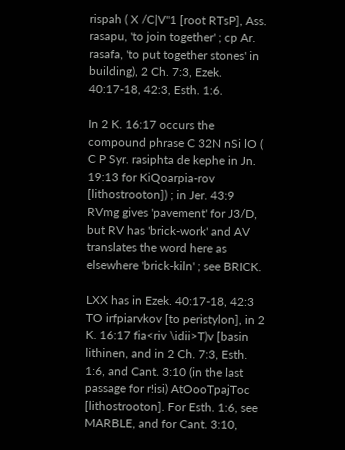rispah ( X /C|V"1 [root RTsP], Ass. rasapu, 'to join together' ; cp Ar. rasafa, 'to put together stones' in building), 2 Ch. 7:3, Ezek. 40:17-18, 42:3, Esth. 1:6.

In 2 K. 16:17 occurs the compound phrase C 32N nSi lO ( C P Syr. rasiphta de kephe in Jn. 19:13 for KiQoarpia-rov [lithostrooton]) ; in Jer. 43:9 RVmg gives 'pavement' for J3/D, but RV has 'brick-work' and AV translates the word here as elsewhere 'brick-kiln' ; see BRICK.

LXX has in Ezek. 40:17-18, 42:3 TO irfpiarvkov [to peristylon], in 2 K. 16:17 fia<riv \idii>T)v [basin lithinen, and in 2 Ch. 7:3, Esth. 1:6, and Cant. 3:10 (in the last passage for r!isi) AtOooTpajToc [lithostrooton]. For Esth. 1:6, see MARBLE, and for Cant. 3:10,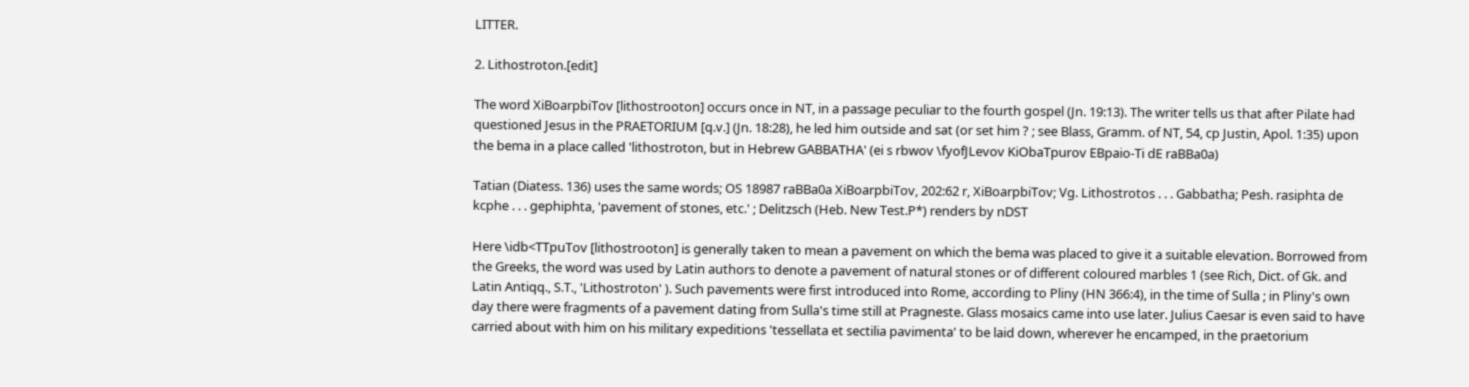LITTER.

2. Lithostroton.[edit]

The word XiBoarpbiTov [lithostrooton] occurs once in NT, in a passage peculiar to the fourth gospel (Jn. 19:13). The writer tells us that after Pilate had questioned Jesus in the PRAETORIUM [q.v.] (Jn. 18:28), he led him outside and sat (or set him ? ; see Blass, Gramm. of NT, 54, cp Justin, Apol. 1:35) upon the bema in a place called 'lithostroton, but in Hebrew GABBATHA' (ei s rbwov \fyofJLevov KiObaTpurov EBpaio-Ti dE raBBa0a)

Tatian (Diatess. 136) uses the same words; OS 18987 raBBa0a XiBoarpbiTov, 202:62 r, XiBoarpbiTov; Vg. Lithostrotos . . . Gabbatha; Pesh. rasiphta de kcphe . . . gephiphta, 'pavement of stones, etc.' ; Delitzsch (Heb. New Test.P*) renders by nDST

Here \idb<TTpuTov [lithostrooton] is generally taken to mean a pavement on which the bema was placed to give it a suitable elevation. Borrowed from the Greeks, the word was used by Latin authors to denote a pavement of natural stones or of different coloured marbles 1 (see Rich, Dict. of Gk. and Latin Antiqq., S.T., 'Lithostroton' ). Such pavements were first introduced into Rome, according to Pliny (HN 366:4), in the time of Sulla ; in Pliny's own day there were fragments of a pavement dating from Sulla's time still at Pragneste. Glass mosaics came into use later. Julius Caesar is even said to have carried about with him on his military expeditions 'tessellata et sectilia pavimenta' to be laid down, wherever he encamped, in the praetorium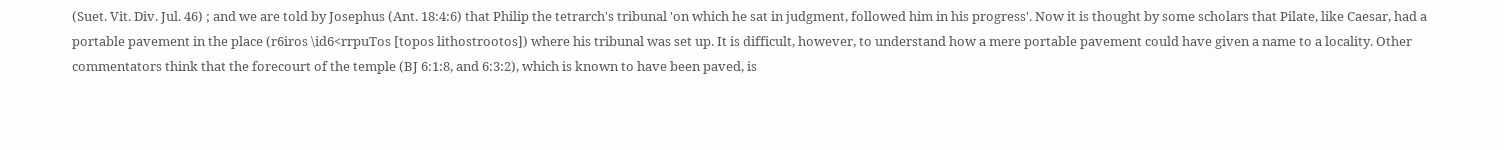(Suet. Vit. Div. Jul. 46) ; and we are told by Josephus (Ant. 18:4:6) that Philip the tetrarch's tribunal 'on which he sat in judgment, followed him in his progress'. Now it is thought by some scholars that Pilate, like Caesar, had a portable pavement in the place (r6iros \id6<rrpuTos [topos lithostrootos]) where his tribunal was set up. It is difficult, however, to understand how a mere portable pavement could have given a name to a locality. Other commentators think that the forecourt of the temple (BJ 6:1:8, and 6:3:2), which is known to have been paved, is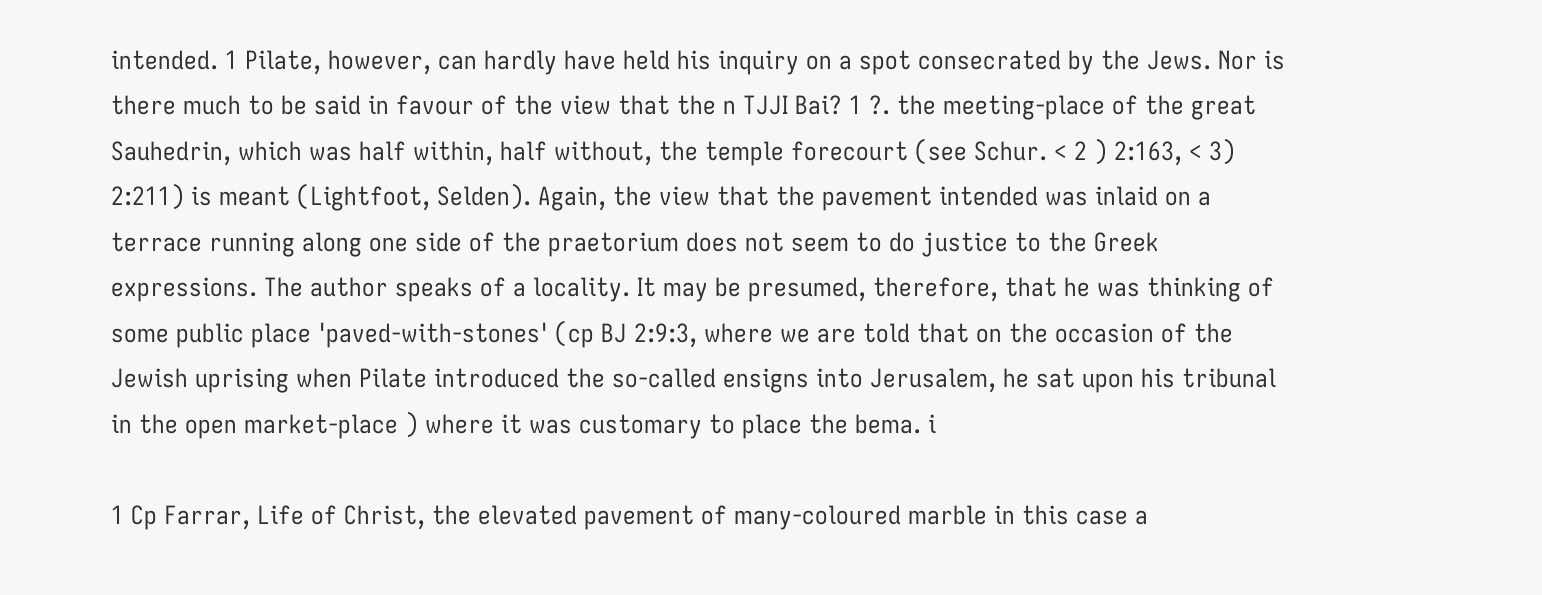intended. 1 Pilate, however, can hardly have held his inquiry on a spot consecrated by the Jews. Nor is there much to be said in favour of the view that the n TJJI Bai? 1 ?. the meeting-place of the great Sauhedrin, which was half within, half without, the temple forecourt (see Schur. < 2 ) 2:163, < 3) 2:211) is meant (Lightfoot, Selden). Again, the view that the pavement intended was inlaid on a terrace running along one side of the praetorium does not seem to do justice to the Greek expressions. The author speaks of a locality. It may be presumed, therefore, that he was thinking of some public place 'paved-with-stones' (cp BJ 2:9:3, where we are told that on the occasion of the Jewish uprising when Pilate introduced the so-called ensigns into Jerusalem, he sat upon his tribunal in the open market-place ) where it was customary to place the bema. i

1 Cp Farrar, Life of Christ, the elevated pavement of many-coloured marble in this case a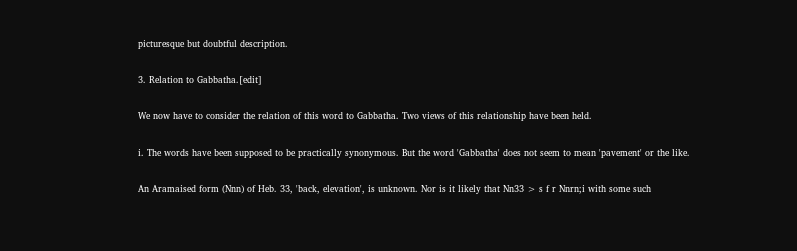picturesque but doubtful description.

3. Relation to Gabbatha.[edit]

We now have to consider the relation of this word to Gabbatha. Two views of this relationship have been held.

i. The words have been supposed to be practically synonymous. But the word 'Gabbatha' does not seem to mean 'pavement' or the like.

An Aramaised form (Nnn) of Heb. 33, 'back, elevation', is unknown. Nor is it likely that Nn33 > s f r Nnrn;i with some such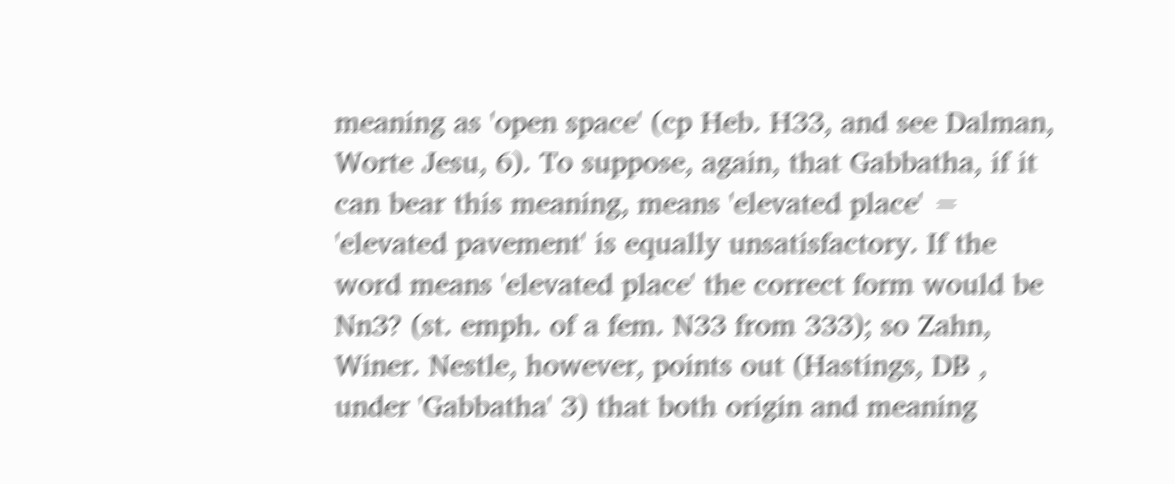meaning as 'open space' (cp Heb. H33, and see Dalman, Worte Jesu, 6). To suppose, again, that Gabbatha, if it can bear this meaning, means 'elevated place' = 'elevated pavement' is equally unsatisfactory. If the word means 'elevated place' the correct form would be Nn3? (st. emph. of a fem. N33 from 333); so Zahn, Winer. Nestle, however, points out (Hastings, DB , under 'Gabbatha' 3) that both origin and meaning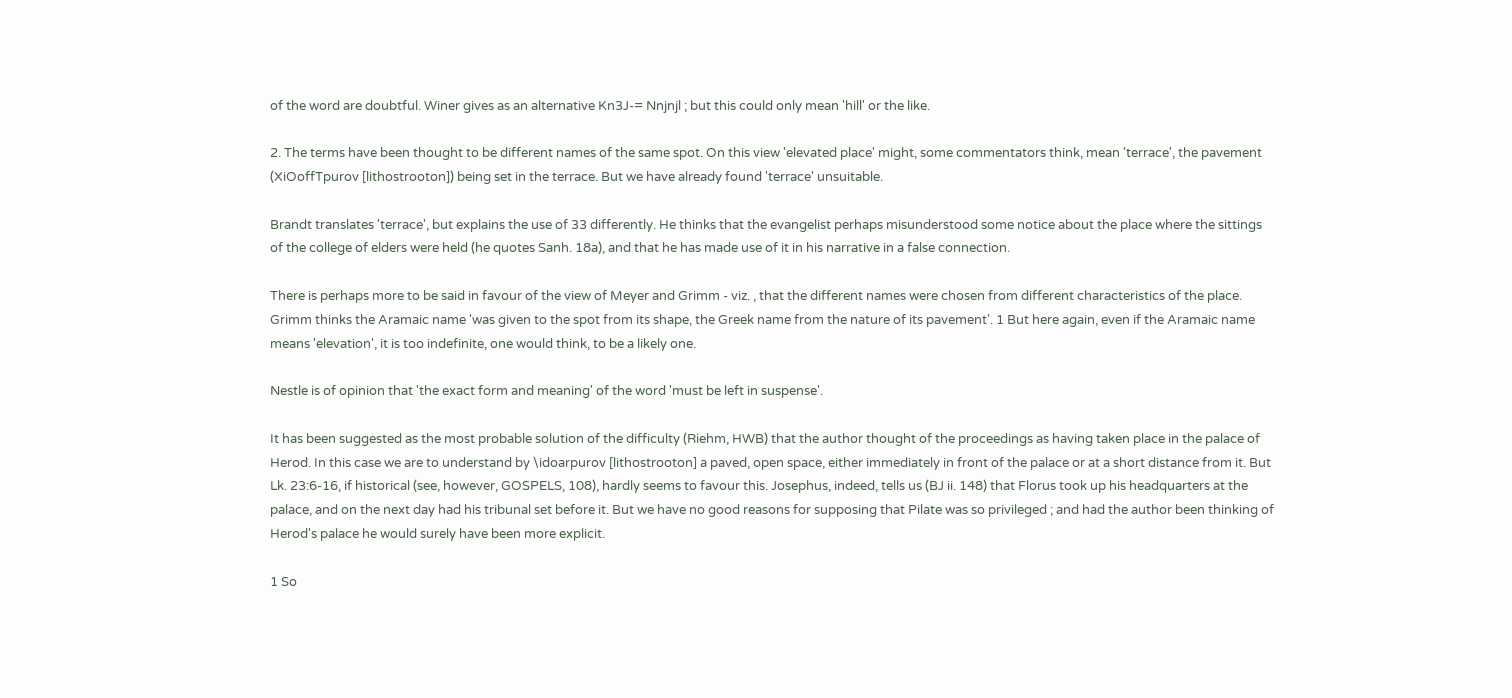of the word are doubtful. Winer gives as an alternative Kn3J-= Nnjnjl ; but this could only mean 'hill' or the like.

2. The terms have been thought to be different names of the same spot. On this view 'elevated place' might, some commentators think, mean 'terrace', the pavement (XiOoffTpurov [lithostrooton]) being set in the terrace. But we have already found 'terrace' unsuitable.

Brandt translates 'terrace', but explains the use of 33 differently. He thinks that the evangelist perhaps misunderstood some notice about the place where the sittings of the college of elders were held (he quotes Sanh. 18a), and that he has made use of it in his narrative in a false connection.

There is perhaps more to be said in favour of the view of Meyer and Grimm - viz. , that the different names were chosen from different characteristics of the place. Grimm thinks the Aramaic name 'was given to the spot from its shape, the Greek name from the nature of its pavement'. 1 But here again, even if the Aramaic name means 'elevation', it is too indefinite, one would think, to be a likely one.

Nestle is of opinion that 'the exact form and meaning' of the word 'must be left in suspense'.

It has been suggested as the most probable solution of the difficulty (Riehm, HWB) that the author thought of the proceedings as having taken place in the palace of Herod. In this case we are to understand by \idoarpurov [lithostrooton] a paved, open space, either immediately in front of the palace or at a short distance from it. But Lk. 23:6-16, if historical (see, however, GOSPELS, 108), hardly seems to favour this. Josephus, indeed, tells us (BJ ii. 148) that Florus took up his headquarters at the palace, and on the next day had his tribunal set before it. But we have no good reasons for supposing that Pilate was so privileged ; and had the author been thinking of Herod's palace he would surely have been more explicit.

1 So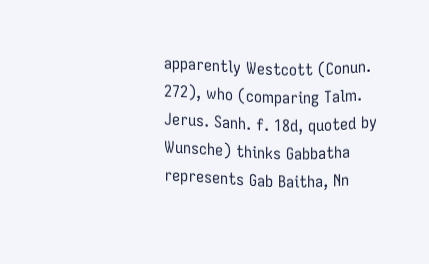apparently Westcott (Conun. 272), who (comparing Talm. Jerus. Sanh. f. 18d, quoted by Wunsche) thinks Gabbatha represents Gab Baitha, Nn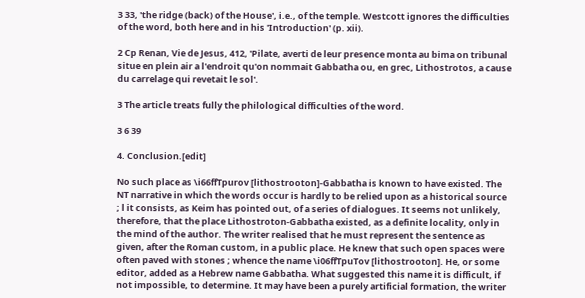3 33, 'the ridge (back) of the House', i.e., of the temple. Westcott ignores the difficulties of the word, both here and in his 'Introduction' (p. xii).

2 Cp Renan, Vie de Jesus, 412, 'Pilate, averti de leur presence monta au bima on tribunal situe en plein air a l'endroit qu'on nommait Gabbatha ou, en grec, Lithostrotos, a cause du carrelage qui revetait le sol'.

3 The article treats fully the philological difficulties of the word.

3 6 39

4. Conclusion.[edit]

No such place as \i66ffTpurov [lithostrooton]-Gabbatha is known to have existed. The NT narrative in which the words occur is hardly to be relied upon as a historical source ; l it consists, as Keim has pointed out, of a series of dialogues. It seems not unlikely, therefore, that the place Lithostroton-Gabbatha existed, as a definite locality, only in the mind of the author. The writer realised that he must represent the sentence as given, after the Roman custom, in a public place. He knew that such open spaces were often paved with stones ; whence the name \i06ffTpuTov [lithostrooton]. He, or some editor, added as a Hebrew name Gabbatha. What suggested this name it is difficult, if not impossible, to determine. It may have been a purely artificial formation, the writer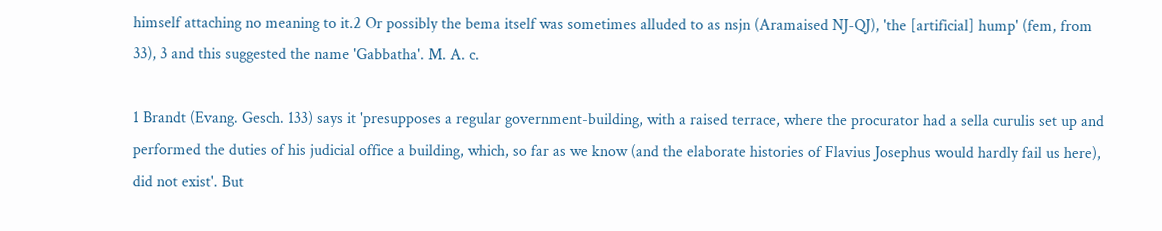himself attaching no meaning to it.2 Or possibly the bema itself was sometimes alluded to as nsjn (Aramaised NJ-QJ), 'the [artificial] hump' (fem, from 33), 3 and this suggested the name 'Gabbatha'. M. A. c.

1 Brandt (Evang. Gesch. 133) says it 'presupposes a regular government-building, with a raised terrace, where the procurator had a sella curulis set up and performed the duties of his judicial office a building, which, so far as we know (and the elaborate histories of Flavius Josephus would hardly fail us here), did not exist'. But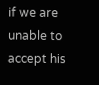if we are unable to accept his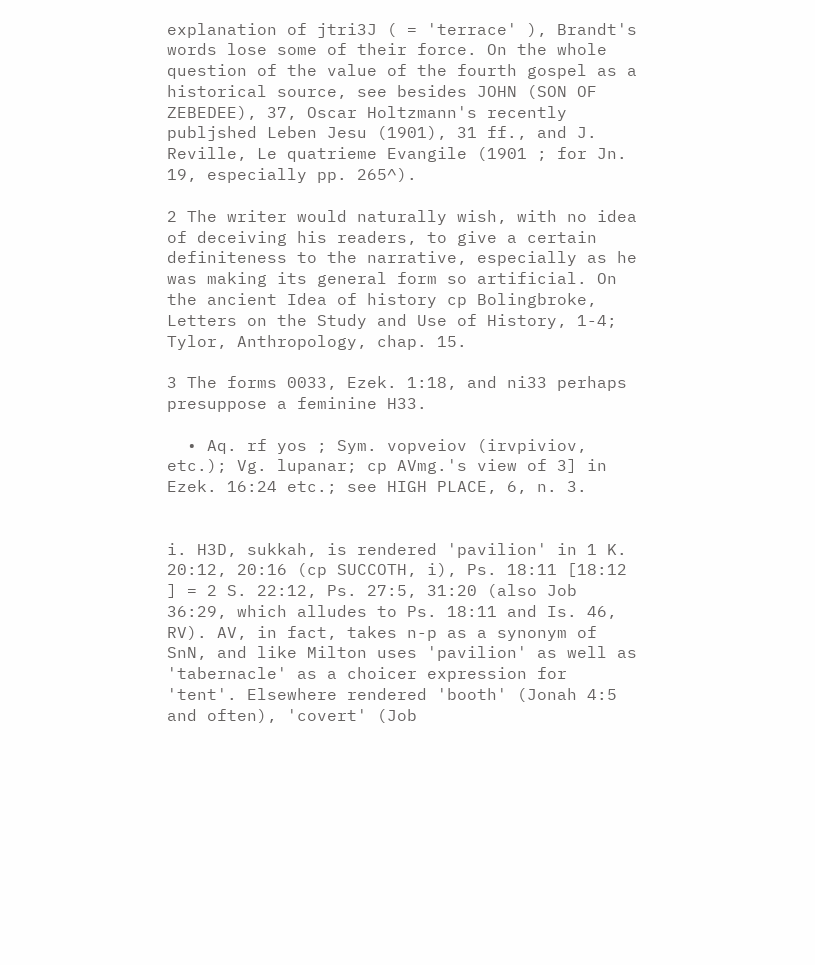explanation of jtri3J ( = 'terrace' ), Brandt's words lose some of their force. On the whole question of the value of the fourth gospel as a historical source, see besides JOHN (SON OF ZEBEDEE), 37, Oscar Holtzmann's recently publjshed Leben Jesu (1901), 31 ff., and J. Reville, Le quatrieme Evangile (1901 ; for Jn. 19, especially pp. 265^).

2 The writer would naturally wish, with no idea of deceiving his readers, to give a certain definiteness to the narrative, especially as he was making its general form so artificial. On the ancient Idea of history cp Bolingbroke, Letters on the Study and Use of History, 1-4; Tylor, Anthropology, chap. 15.

3 The forms 0033, Ezek. 1:18, and ni33 perhaps presuppose a feminine H33.

  • Aq. rf yos ; Sym. vopveiov (irvpiviov, etc.); Vg. lupanar; cp AVmg.'s view of 3] in Ezek. 16:24 etc.; see HIGH PLACE, 6, n. 3.


i. H3D, sukkah, is rendered 'pavilion' in 1 K. 20:12, 20:16 (cp SUCCOTH, i), Ps. 18:11 [18:12 ] = 2 S. 22:12, Ps. 27:5, 31:20 (also Job 36:29, which alludes to Ps. 18:11 and Is. 46, RV). AV, in fact, takes n-p as a synonym of SnN, and like Milton uses 'pavilion' as well as 'tabernacle' as a choicer expression for 'tent'. Elsewhere rendered 'booth' (Jonah 4:5 and often), 'covert' (Job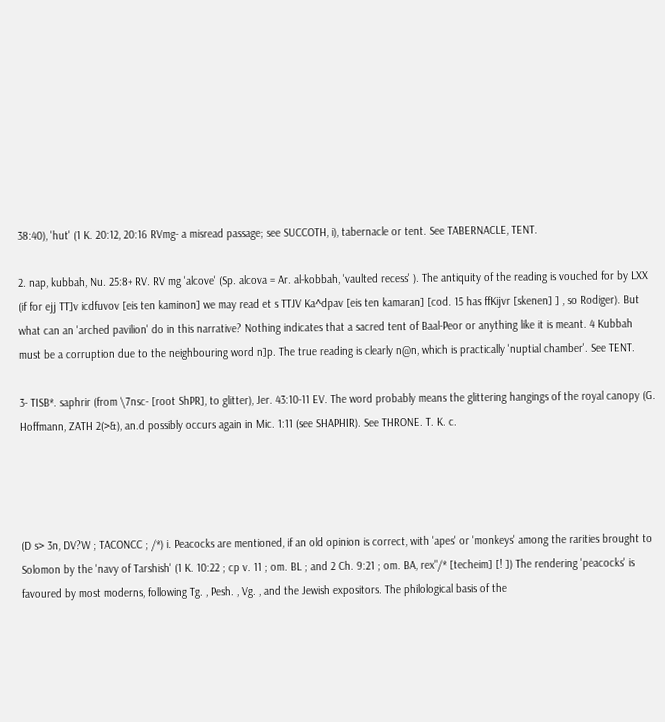38:40), 'hut' (1 K. 20:12, 20:16 RVmg- a misread passage; see SUCCOTH, i), tabernacle or tent. See TABERNACLE, TENT.

2. nap, kubbah, Nu. 25:8+ RV. RV mg 'alcove' (Sp. alcova = Ar. al-kobbah, 'vaulted recess' ). The antiquity of the reading is vouched for by LXX (if for ejj TT]v icdfuvov [eis ten kaminon] we may read et s TTJV Ka^dpav [eis ten kamaran] [cod. 15 has ffKijvr [skenen] ] , so Rodiger). But what can an 'arched pavilion' do in this narrative? Nothing indicates that a sacred tent of Baal-Peor or anything like it is meant. 4 Kubbah must be a corruption due to the neighbouring word n]p. The true reading is clearly n@n, which is practically 'nuptial chamber'. See TENT.

3- TISB*. saphrir (from \7nsc- [root ShPR], to glitter), Jer. 43:10-11 EV. The word probably means the glittering hangings of the royal canopy (G. Hoffmann, ZATH 2(>&), an.d possibly occurs again in Mic. 1:11 (see SHAPHIR). See THRONE. T. K. c.




(D s> 3n, DV?W ; TACONCC ; /*) i. Peacocks are mentioned, if an old opinion is correct, with 'apes' or 'monkeys' among the rarities brought to Solomon by the 'navy of Tarshish' (1 K. 10:22 ; cp v. 11 ; om. BL ; and 2 Ch. 9:21 ; om. BA, rex"/* [techeim] [! ]) The rendering 'peacocks' is favoured by most moderns, following Tg. , Pesh. , Vg. , and the Jewish expositors. The philological basis of the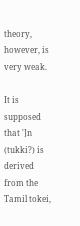theory, however, is very weak.

It is supposed that ']n (tukki?) is derived from the Tamil tokei,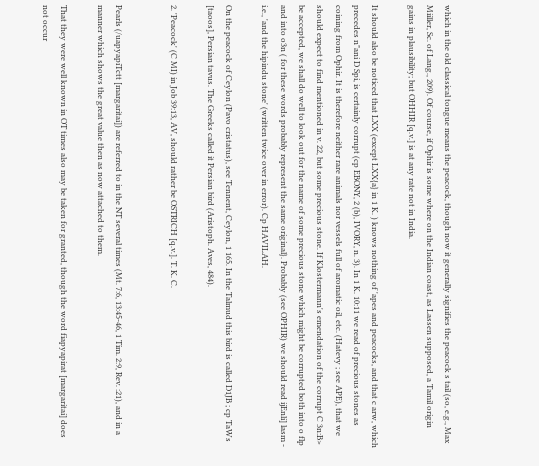which in the old classical tongue means the peacock, though now it generally signifies the peacock s tail (so, e.g., Max Miiller, Sc. of Lang., 209). Of course, if Ophir is some where on the Indian coast, as Lassen supposed, a Tamil origin gains in plausibility; but OHHIR [q.v.] is at any rate not in India.

It should also be noticed that LXX (except LXX{a} in 1 K. ) knows nothing of 'apes and peacocks, and that c arw, which precedes n"ani D Spi, is certainly corrupt (cp EBONY, 2 (b), IVORY, n. 3). In 1 K. 10:11 we read of precious stones as coining from Ophir. It is therefore neither rare animals nor vessels full of aromatic oil, etc. (Hatevy ; see APE), that we should expect to find mentioned in v. 22, but some precious stone. If Klostermann's emendation of the corrupt C 3n:B> be accepted, we shall do well to look out for the name of some precious stone which might be corrupted both into o flp and into o3n ( for these words probably represent the same original}. Probably (see OPHIR) we should read ijEnli] lasm - i.e., 'and the hipindu stone' (written twice over in error). Cp HAVILAH.

On the peacock of Ceylon (Pavo cristatus), see Tennent, Ceylon, 1 165. In the Talmud this bird is called D1JB ; cp TaWs [taoos], Persian tavus. The Greeks called it Persian bird (Aristoph. Aves, 484).

2. 'Peacock' (C MI) in Job 39:13, AV, should rather be OSTRICH [q.v.]. T. K. C.


Pearls (/uapyapiTctt [margaritai]) are referred to in the NT several times (Mt. 7:6, 13:45-46, 1 Tim. 2:9, Rev. :21), and in a manner which shows the great value then as now attached to them.

That they were well known in OT times also may be taken for granted, though the word fiapyapirat [margaritai] does not occur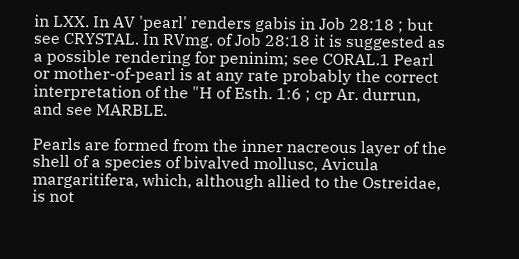in LXX. In AV 'pearl' renders gabis in Job 28:18 ; but see CRYSTAL. In RVmg. of Job 28:18 it is suggested as a possible rendering for peninim; see CORAL.1 Pearl or mother-of-pearl is at any rate probably the correct interpretation of the "H of Esth. 1:6 ; cp Ar. durrun, and see MARBLE.

Pearls are formed from the inner nacreous layer of the shell of a species of bivalved mollusc, Avicula margaritifera, which, although allied to the Ostreidae, is not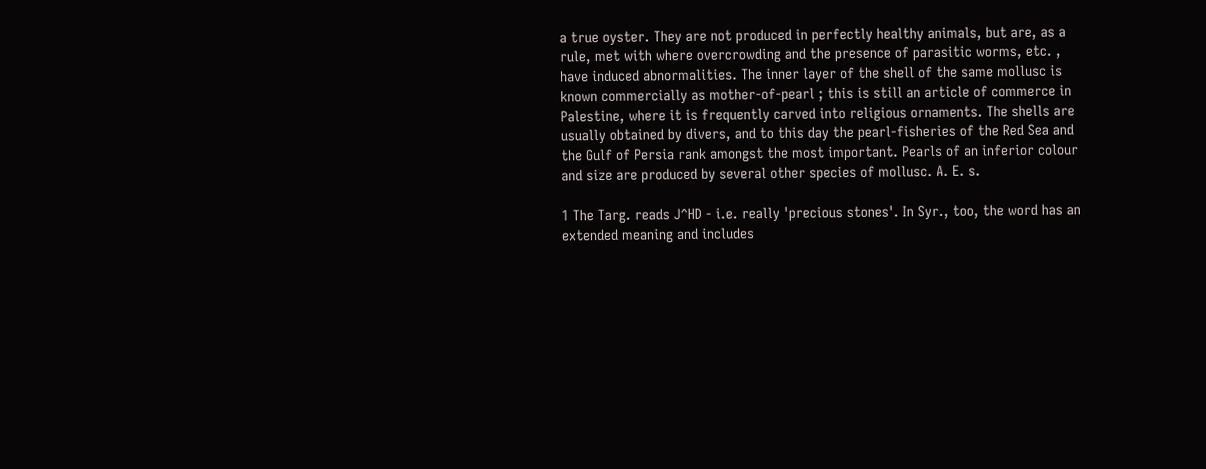a true oyster. They are not produced in perfectly healthy animals, but are, as a rule, met with where overcrowding and the presence of parasitic worms, etc. , have induced abnormalities. The inner layer of the shell of the same mollusc is known commercially as mother-of-pearl ; this is still an article of commerce in Palestine, where it is frequently carved into religious ornaments. The shells are usually obtained by divers, and to this day the pearl-fisheries of the Red Sea and the Gulf of Persia rank amongst the most important. Pearls of an inferior colour and size are produced by several other species of mollusc. A. E. s.

1 The Targ. reads J^HD - i.e. really 'precious stones'. In Syr., too, the word has an extended meaning and includes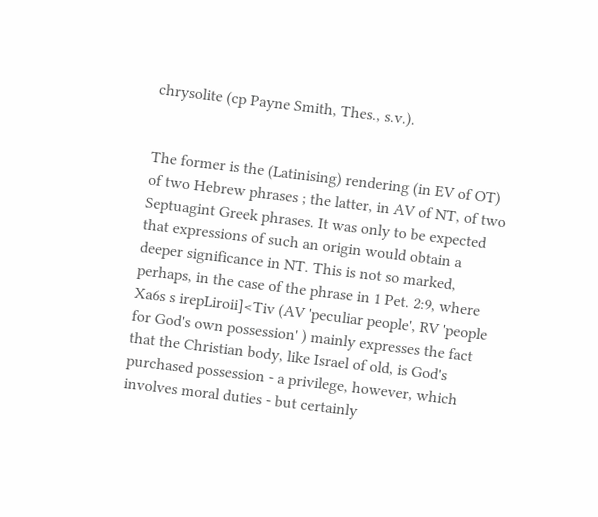chrysolite (cp Payne Smith, Thes., s.v.).


The former is the (Latinising) rendering (in EV of OT) of two Hebrew phrases ; the latter, in AV of NT, of two Septuagint Greek phrases. It was only to be expected that expressions of such an origin would obtain a deeper significance in NT. This is not so marked, perhaps, in the case of the phrase in 1 Pet. 2:9, where Xa6s s irepLiroii]<Tiv (AV 'peculiar people', RV 'people for God's own possession' ) mainly expresses the fact that the Christian body, like Israel of old, is God's purchased possession - a privilege, however, which involves moral duties - but certainly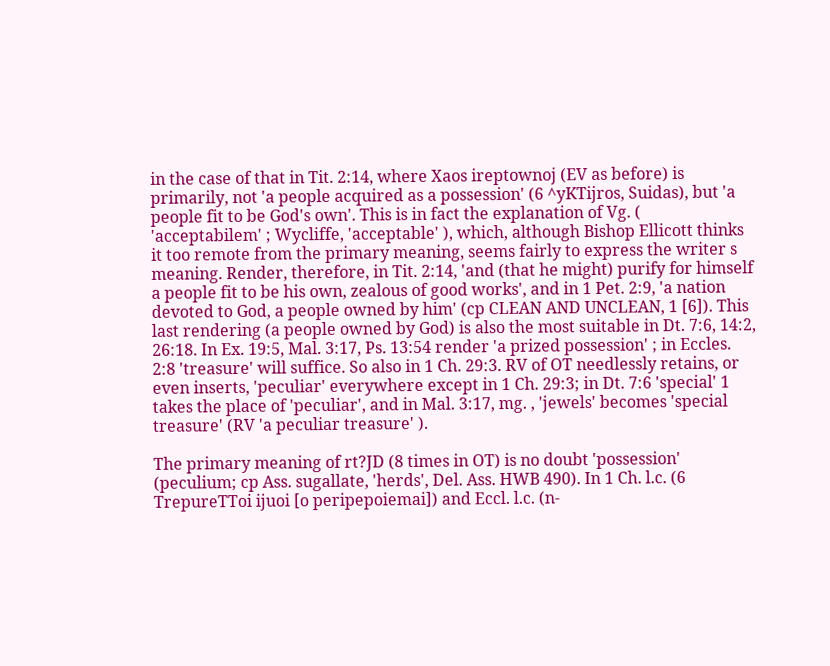in the case of that in Tit. 2:14, where Xaos ireptownoj (EV as before) is primarily, not 'a people acquired as a possession' (6 ^yKTijros, Suidas), but 'a people fit to be God's own'. This is in fact the explanation of Vg. ( 'acceptabilem' ; Wycliffe, 'acceptable' ), which, although Bishop Ellicott thinks it too remote from the primary meaning, seems fairly to express the writer s meaning. Render, therefore, in Tit. 2:14, 'and (that he might) purify for himself a people fit to be his own, zealous of good works', and in 1 Pet. 2:9, 'a nation devoted to God, a people owned by him' (cp CLEAN AND UNCLEAN, 1 [6]). This last rendering (a people owned by God) is also the most suitable in Dt. 7:6, 14:2, 26:18. In Ex. 19:5, Mal. 3:17, Ps. 13:54 render 'a prized possession' ; in Eccles. 2:8 'treasure' will suffice. So also in 1 Ch. 29:3. RV of OT needlessly retains, or even inserts, 'peculiar' everywhere except in 1 Ch. 29:3; in Dt. 7:6 'special' 1 takes the place of 'peculiar', and in Mal. 3:17, mg. , 'jewels' becomes 'special treasure' (RV 'a peculiar treasure' ).

The primary meaning of rt?JD (8 times in OT) is no doubt 'possession' (peculium; cp Ass. sugallate, 'herds', Del. Ass. HWB 490). In 1 Ch. l.c. (6 TrepureTToi ijuoi [o peripepoiemai]) and Eccl. l.c. (n-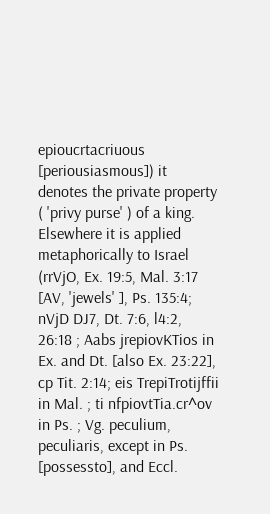epioucrtacriuous [periousiasmous]) it denotes the private property ( 'privy purse' ) of a king. Elsewhere it is applied metaphorically to Israel (rrVjO, Ex. 19:5, Mal. 3:17 [AV, 'jewels' ], Ps. 135:4; nVjD DJ7, Dt. 7:6, l4:2, 26:18 ; Aabs jrepiovKTios in Ex. and Dt. [also Ex. 23:22], cp Tit. 2:14; eis TrepiTrotijffii in Mal. ; ti nfpiovtTia.cr^ov in Ps. ; Vg. peculium, peculiaris, except in Ps. [possessto], and Eccl.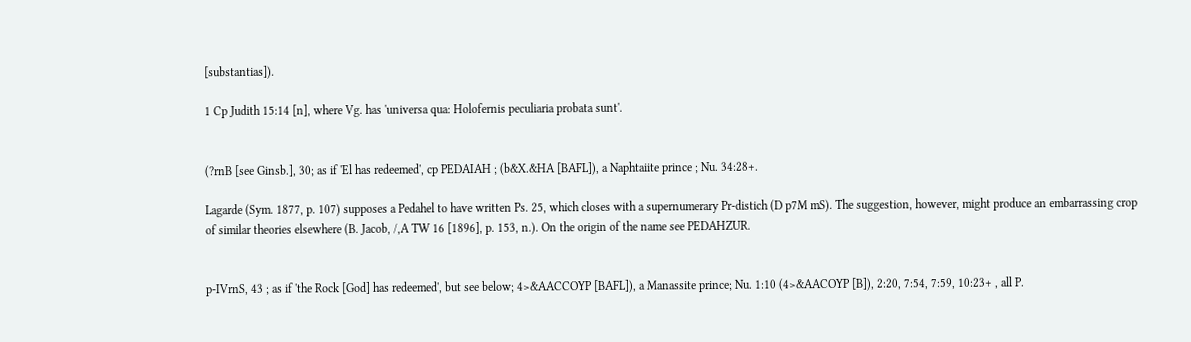[substantias]).

1 Cp Judith 15:14 [n], where Vg. has 'universa qua: Holofernis peculiaria probata sunt'.


(?rnB [see Ginsb.], 30; as if 'El has redeemed', cp PEDAIAH ; (b&X.&HA [BAFL]), a Naphtaiite prince ; Nu. 34:28+.

Lagarde (Sym. 1877, p. 107) supposes a Pedahel to have written Ps. 25, which closes with a supernumerary Pr-distich (D p7M mS). The suggestion, however, might produce an embarrassing crop of similar theories elsewhere (B. Jacob, /,A TW 16 [1896], p. 153, n.). On the origin of the name see PEDAHZUR.


p-IVrnS, 43 ; as if 'the Rock [God] has redeemed', but see below; 4>&AACCOYP [BAFL]), a Manassite prince; Nu. 1:10 (4>&AACOYP [B]), 2:20, 7:54, 7:59, 10:23+ , all P.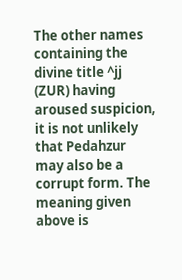The other names containing the divine title ^jj (ZUR) having aroused suspicion, it is not unlikely that Pedahzur may also be a corrupt form. The meaning given above is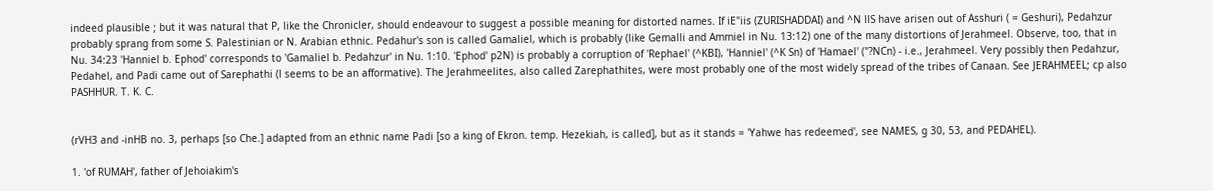indeed plausible ; but it was natural that P, like the Chronicler, should endeavour to suggest a possible meaning for distorted names. If iE"iis (ZURISHADDAI) and ^N llS have arisen out of Asshuri ( = Geshuri), Pedahzur probably sprang from some S. Palestinian or N. Arabian ethnic. Pedahur's son is called Gamaliel, which is probably (like Gemalli and Ammiel in Nu. 13:12) one of the many distortions of Jerahmeel. Observe, too, that in Nu. 34:23 'Hanniel b. Ephod' corresponds to 'Gamaliel b. Pedahzur' in Nu. 1:10. 'Ephod' p2N) is probably a corruption of 'Rephael' (^KBI), 'Hanniel' (^K Sn) of 'Hamael' ("?NCn) - i.e., Jerahmeel. Very possibly then Pedahzur, Pedahel, and Padi came out of Sarephathi (l seems to be an afformative). The Jerahmeelites, also called Zarephathites, were most probably one of the most widely spread of the tribes of Canaan. See JERAHMEEL; cp also PASHHUR. T. K. C.


(rVH3 and -inHB no. 3, perhaps [so Che.] adapted from an ethnic name Padi [so a king of Ekron. temp. Hezekiah, is called], but as it stands = 'Yahwe has redeemed', see NAMES, g 30, 53, and PEDAHEL).

1. 'of RUMAH', father of Jehoiakim's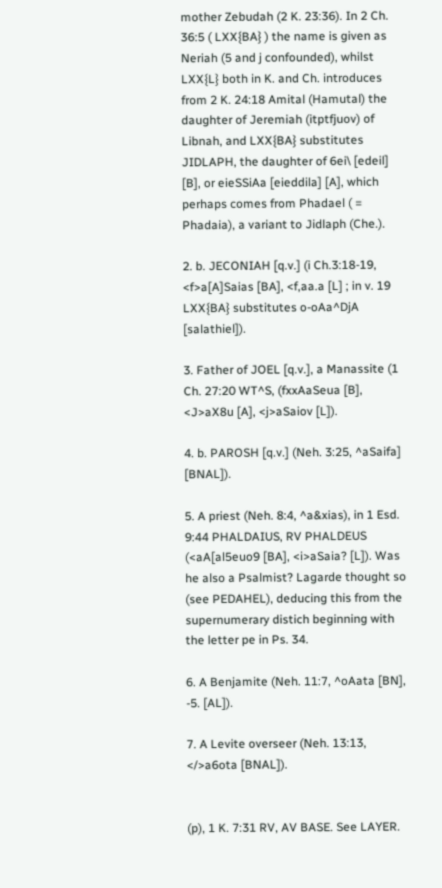mother Zebudah (2 K. 23:36). In 2 Ch. 36:5 ( LXX{BA} ) the name is given as Neriah (5 and j confounded), whilst LXX{L} both in K. and Ch. introduces from 2 K. 24:18 Amital (Hamutal) the daughter of Jeremiah (itptfjuov) of Libnah, and LXX{BA} substitutes JIDLAPH, the daughter of 6ei\ [edeil] [B], or eieSSiAa [eieddila] [A], which perhaps comes from Phadael ( = Phadaia), a variant to Jidlaph (Che.).

2. b. JECONIAH [q.v.] (i Ch.3:18-19, <f>a[A]Saias [BA], <f,aa.a [L] ; in v. 19 LXX{BA} substitutes o-oAa^DjA [salathiel]).

3. Father of JOEL [q.v.], a Manassite (1 Ch. 27:20 WT^S, (fxxAaSeua [B], <J>aX8u [A], <j>aSaiov [L]).

4. b. PAROSH [q.v.] (Neh. 3:25, ^aSaifa] [BNAL]).

5. A priest (Neh. 8:4, ^a&xias), in 1 Esd. 9:44 PHALDAIUS, RV PHALDEUS (<aA[al5euo9 [BA], <i>aSaia? [L]). Was he also a Psalmist? Lagarde thought so (see PEDAHEL), deducing this from the supernumerary distich beginning with the letter pe in Ps. 34.

6. A Benjamite (Neh. 11:7, ^oAata [BN], -5. [AL]).

7. A Levite overseer (Neh. 13:13, </>a6ota [BNAL]).


(p), 1 K. 7:31 RV, AV BASE. See LAYER.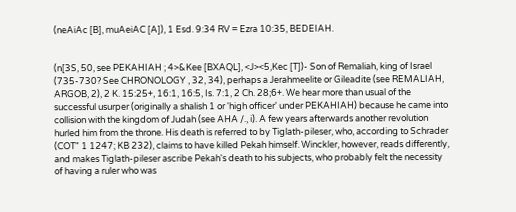(neAiAc [B], muAeiAC [A]), 1 Esd. 9:34 RV = Ezra 10:35, BEDEIAH.


(n[3S, 50, see PEKAHIAH ; 4>&Kee [BXAQL], <J><5,Kec [T])- Son of Remaliah, king of Israel (735-730? See CHRONOLOGY , 32, 34), perhaps a Jerahmeelite or Gileadite (see REMALIAH, ARGOB, 2), 2 K. 15:25+, 16:1, 16:5, Is. 7:1, 2 Ch. 28;6+. We hear more than usual of the successful usurper (originally a shalish 1 or 'high officer' under PEKAHIAH) because he came into collision with the kingdom of Judah (see AHA /., i). A few years afterwards another revolution hurled him from the throne. His death is referred to by Tiglath-pileser, who, according to Schrader (COT" 1 1247; KB 232), claims to have killed Pekah himself. Winckler, however, reads differently, and makes Tiglath-pileser ascribe Pekah's death to his subjects, who probably felt the necessity of having a ruler who was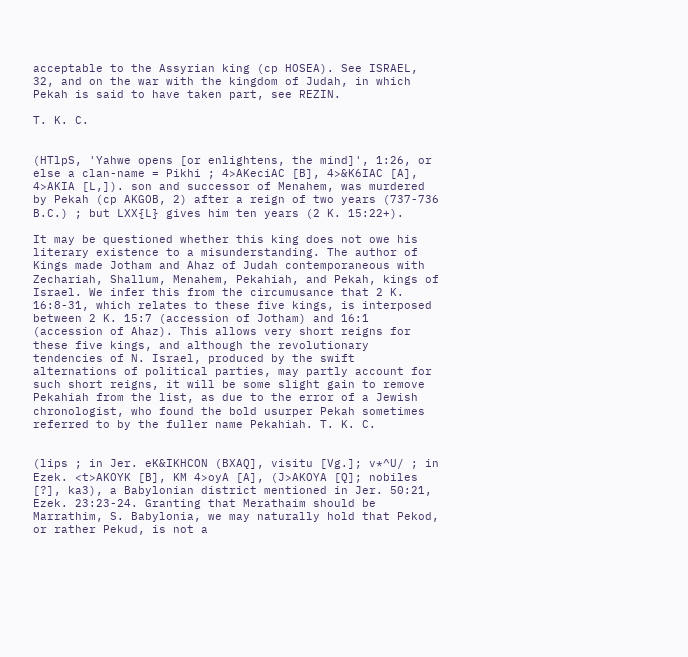acceptable to the Assyrian king (cp HOSEA). See ISRAEL, 32, and on the war with the kingdom of Judah, in which Pekah is said to have taken part, see REZIN.

T. K. C.


(HTlpS, 'Yahwe opens [or enlightens, the mind]', 1:26, or else a clan-name = Pikhi ; 4>AKeciAC [B], 4>&K6IAC [A], 4>AKIA [L,]). son and successor of Menahem, was murdered by Pekah (cp AKGOB, 2) after a reign of two years (737-736 B.C.) ; but LXX{L} gives him ten years (2 K. 15:22+).

It may be questioned whether this king does not owe his literary existence to a misunderstanding. The author of Kings made Jotham and Ahaz of Judah contemporaneous with Zechariah, Shallum, Menahem, Pekahiah, and Pekah, kings of Israel. We infer this from the circumusance that 2 K. 16:8-31, which relates to these five kings, is interposed between 2 K. 15:7 (accession of Jotham) and 16:1 (accession of Ahaz). This allows very short reigns for these five kings, and although the revolutionary tendencies of N. Israel, produced by the swift alternations of political parties, may partly account for such short reigns, it will be some slight gain to remove Pekahiah from the list, as due to the error of a Jewish chronologist, who found the bold usurper Pekah sometimes referred to by the fuller name Pekahiah. T. K. C.


(lips ; in Jer. eK&IKHCON (BXAQ], visitu [Vg.]; v*^U/ ; in Ezek. <t>AKOYK [B], KM 4>oyA [A], (J>AKOYA [Q]; nobiles [?], ka3), a Babylonian district mentioned in Jer. 50:21, Ezek. 23:23-24. Granting that Merathaim should be Marrathim, S. Babylonia, we may naturally hold that Pekod, or rather Pekud, is not a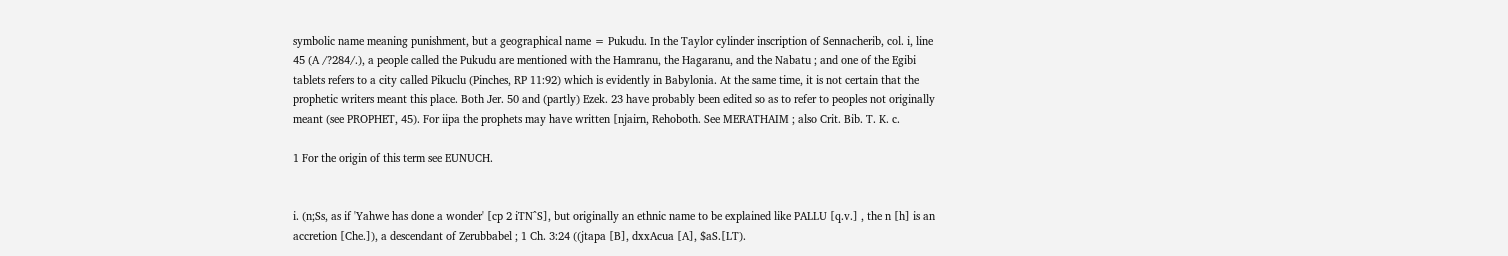symbolic name meaning punishment, but a geographical name = Pukudu. In the Taylor cylinder inscription of Sennacherib, col. i, line 45 (A /?284/.), a people called the Pukudu are mentioned with the Hamranu, the Hagaranu, and the Nabatu ; and one of the Egibi tablets refers to a city called Pikuclu (Pinches, RP 11:92) which is evidently in Babylonia. At the same time, it is not certain that the prophetic writers meant this place. Both Jer. 50 and (partly) Ezek. 23 have probably been edited so as to refer to peoples not originally meant (see PROPHET, 45). For iipa the prophets may have written [njairn, Rehoboth. See MERATHAIM ; also Crit. Bib. T. K. c.

1 For the origin of this term see EUNUCH.


i. (n;Ss, as if 'Yahwe has done a wonder' [cp 2 iTN^S], but originally an ethnic name to be explained like PALLU [q.v.] , the n [h] is an accretion [Che.]), a descendant of Zerubbabel ; 1 Ch. 3:24 ((jtapa [B], dxxAcua [A], $aS.[LT).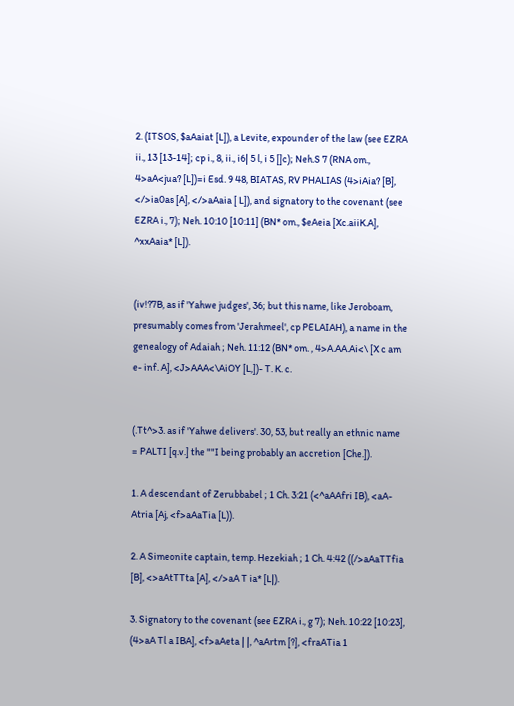2. (ITSOS, $aAaiat [L]), a Levite, expounder of the law (see EZRA ii., 13 [13-14]; cp i., 8, ii., i6| 5 l, i 5 []c); Neh.S 7 (RNA om., 4>aA<jua? [L])=i Esd. 9 48, BIATAS, RV PHALIAS (4>iAia? [B], </>ia0as [A], </>aAaia [ L]), and signatory to the covenant (see EZRA i., 7); Neh. 10:10 [10:11] (BN* om., $eAeia [Xc.aiiK.A], ^xxAaia* [L]).


(iv!?7B, as if 'Yahwe judges', 36; but this name, like Jeroboam, presumably comes from 'Jerahmeel', cp PELAIAH), a name in the genealogy of Adaiah ; Neh. 11:12 (BN* om. , 4>A.AA.Ai<\ [X c am e- inf. A], <J>AAA<\AiOY [L,])- T. K. c.


(.Tt^>3. as if 'Yahwe delivers'. 30, 53, but really an ethnic name = PALTI [q.v.] the ""I being probably an accretion [Che.]).

1. A descendant of Zerubbabel ; 1 Ch. 3:21 (<^aAAfri IB), <aA-Atria [Aj, <f>aAaTia [L)).

2. A Simeonite captain, temp. Hezekiah ; 1 Ch. 4:42 ((/>aAaTTfia [B], <>aAtTTta [A], </>aA T ia* [L|).

3. Signatory to the covenant (see EZRA i., g 7); Neh. 10:22 [10:23], (4>aA Tl a IBA], <f>aAeta | |, ^aArtm [?], <fraATia 1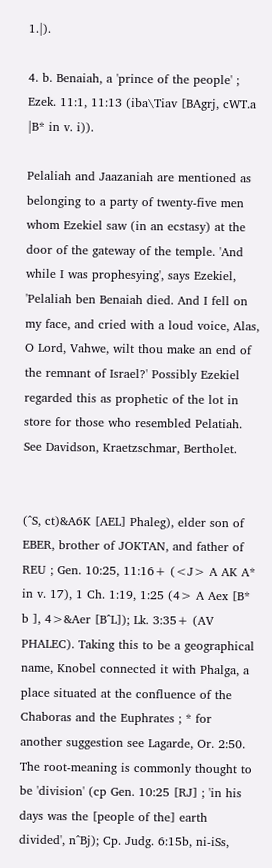1.|).

4. b. Benaiah, a 'prince of the people' ; Ezek. 11:1, 11:13 (iba\Tiav [BAgrj, cWT.a |B* in v. i)).

Pelaliah and Jaazaniah are mentioned as belonging to a party of twenty-five men whom Ezekiel saw (in an ecstasy) at the door of the gateway of the temple. 'And while I was prophesying', says Ezekiel, 'Pelaliah ben Benaiah died. And I fell on my face, and cried with a loud voice, Alas, O Lord, Vahwe, wilt thou make an end of the remnant of Israel?' Possibly Ezekiel regarded this as prophetic of the lot in store for those who resembled Pelatiah. See Davidson, Kraetzschmar, Bertholet.


(^S, ct)&A6K [AEL] Phaleg), elder son of EBER, brother of JOKTAN, and father of REU ; Gen. 10:25, 11:16+ (<J> A AK A* in v. 17), 1 Ch. 1:19, 1:25 (4> A Aex [B* b ], 4>&Aer [B^L]); Lk. 3:35+ (AV PHALEC). Taking this to be a geographical name, Knobel connected it with Phalga, a place situated at the confluence of the Chaboras and the Euphrates ; * for another suggestion see Lagarde, Or. 2:50. The root-meaning is commonly thought to be 'division' (cp Gen. 10:25 [RJ] ; 'in his days was the [people of the] earth divided', n^Bj); Cp. Judg. 6:15b, ni-iSs,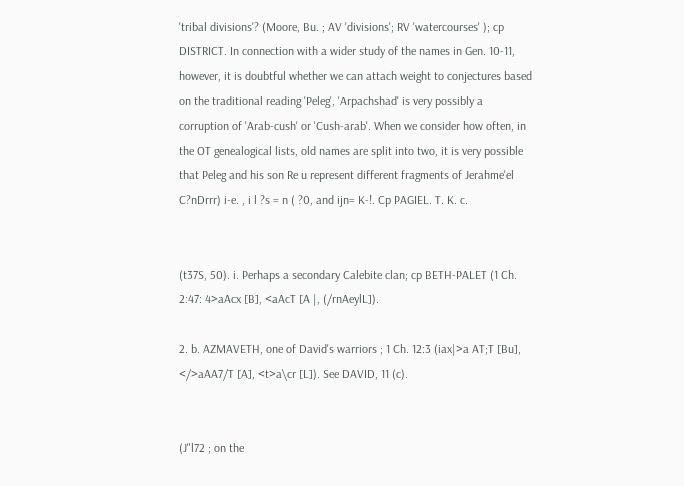'tribal divisions'? (Moore, Bu. ; AV 'divisions'; RV 'watercourses' ); cp DISTRICT. In connection with a wider study of the names in Gen. 10-11, however, it is doubtful whether we can attach weight to conjectures based on the traditional reading 'Peleg', 'Arpachshad' is very possibly a corruption of 'Arab-cush' or 'Cush-arab'. When we consider how often, in the OT genealogical lists, old names are split into two, it is very possible that Peleg and his son Re u represent different fragments of Jerahme'el C?nDrrr) i-e. , i l ?s = n ( ?0, and ijn= K-!. Cp PAGIEL. T. K. c.


(t37S, 50). i. Perhaps a secondary Calebite clan; cp BETH-PALET (1 Ch. 2:47: 4>aAcx [B], <aAcT [A |, (/rnAeylL]).

2. b. AZMAVETH, one of David's warriors ; 1 Ch. 12:3 (iax|>a AT;T [Bu], </>aAA7/T [A], <t>a\cr [L]). See DAVID, 11 (c).


(J"l72 ; on the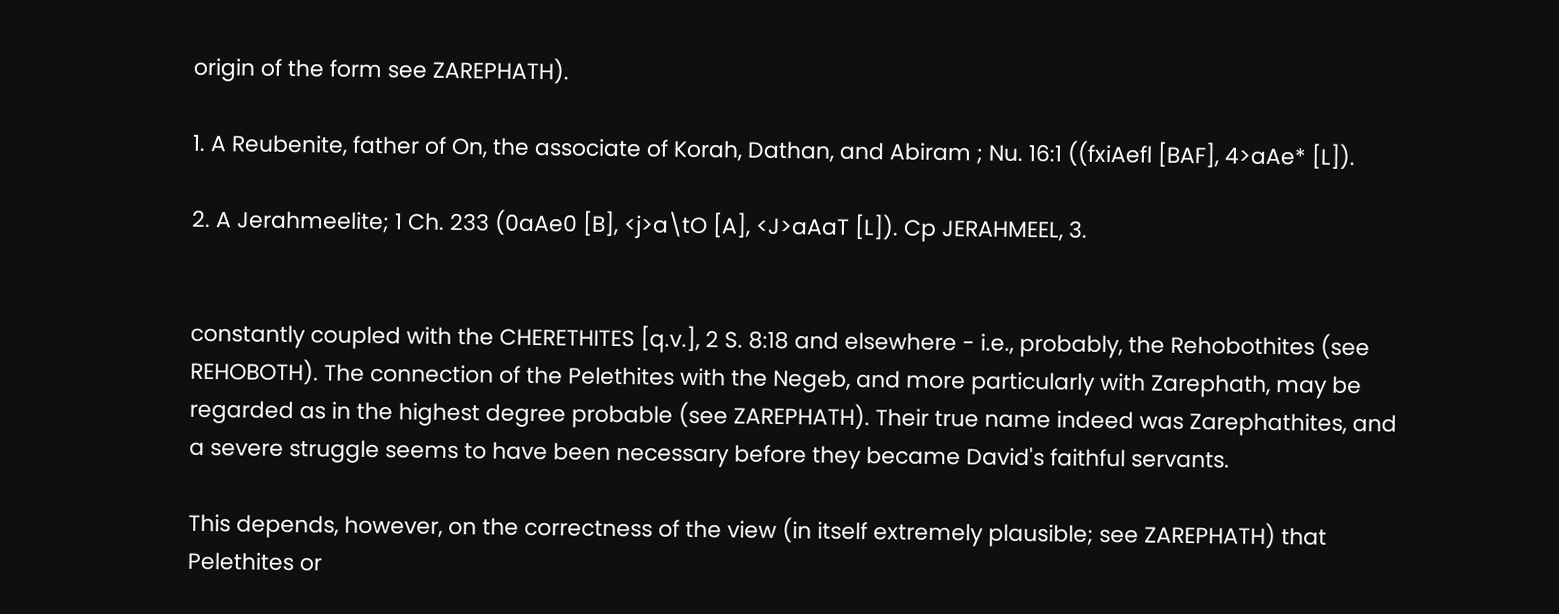origin of the form see ZAREPHATH).

1. A Reubenite, father of On, the associate of Korah, Dathan, and Abiram ; Nu. 16:1 ((fxiAefl [BAF], 4>aAe* [L]).

2. A Jerahmeelite; 1 Ch. 233 (0aAe0 [B], <j>a\tO [A], <J>aAaT [L]). Cp JERAHMEEL, 3.


constantly coupled with the CHERETHITES [q.v.], 2 S. 8:18 and elsewhere - i.e., probably, the Rehobothites (see REHOBOTH). The connection of the Pelethites with the Negeb, and more particularly with Zarephath, may be regarded as in the highest degree probable (see ZAREPHATH). Their true name indeed was Zarephathites, and a severe struggle seems to have been necessary before they became David's faithful servants.

This depends, however, on the correctness of the view (in itself extremely plausible; see ZAREPHATH) that Pelethites or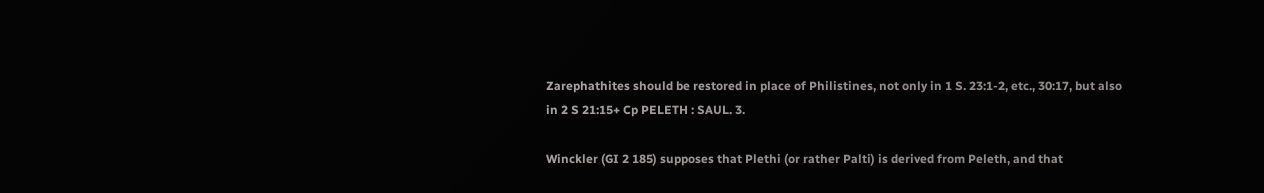Zarephathites should be restored in place of Philistines, not only in 1 S. 23:1-2, etc., 30:17, but also in 2 S 21:15+ Cp PELETH : SAUL. 3.

Winckler (GI 2 185) supposes that Plethi (or rather Palti) is derived from Peleth, and that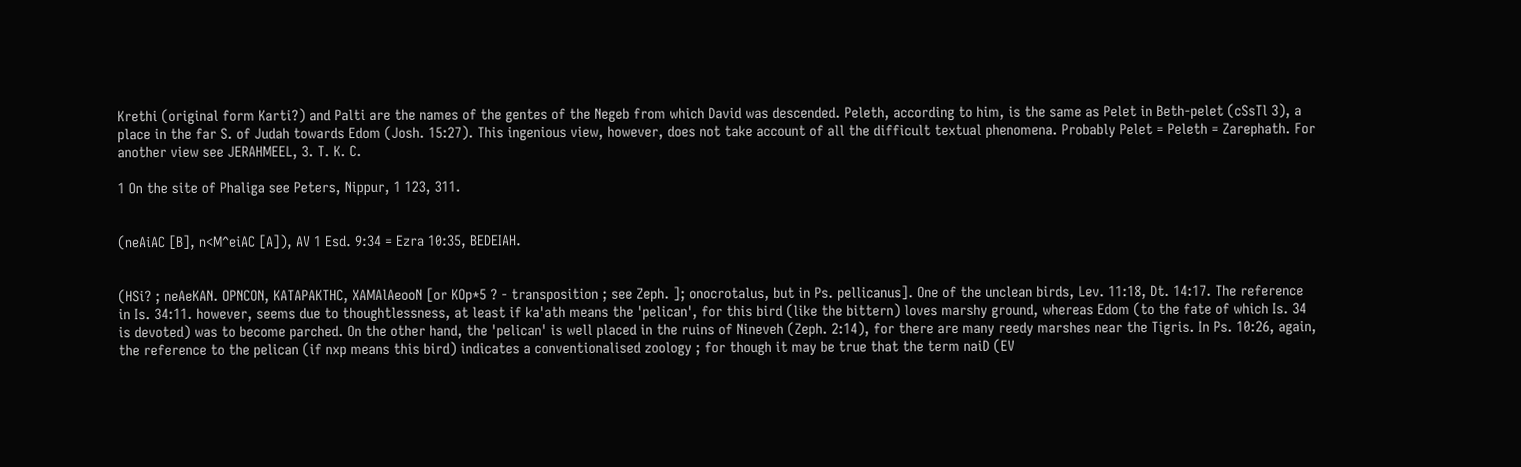Krethi (original form Karti?) and Palti are the names of the gentes of the Negeb from which David was descended. Peleth, according to him, is the same as Pelet in Beth-pelet (cSsTl 3), a place in the far S. of Judah towards Edom (Josh. 15:27). This ingenious view, however, does not take account of all the difficult textual phenomena. Probably Pelet = Peleth = Zarephath. For another view see JERAHMEEL, 3. T. K. C.

1 On the site of Phaliga see Peters, Nippur, 1 123, 311.


(neAiAC [B], n<M^eiAC [A]), AV 1 Esd. 9:34 = Ezra 10:35, BEDEIAH.


(HSi? ; neAeKAN. OPNCON, KATAPAKTHC, XAMAlAeooN [or KOp*5 ? - transposition ; see Zeph. ]; onocrotalus, but in Ps. pellicanus]. One of the unclean birds, Lev. 11:18, Dt. 14:17. The reference in Is. 34:11. however, seems due to thoughtlessness, at least if ka'ath means the 'pelican', for this bird (like the bittern) loves marshy ground, whereas Edom (to the fate of which Is. 34 is devoted) was to become parched. On the other hand, the 'pelican' is well placed in the ruins of Nineveh (Zeph. 2:14), for there are many reedy marshes near the Tigris. In Ps. 10:26, again, the reference to the pelican (if nxp means this bird) indicates a conventionalised zoology ; for though it may be true that the term naiD (EV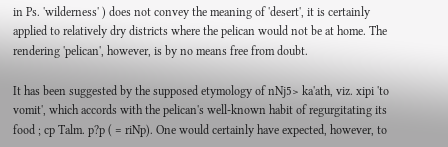in Ps. 'wilderness' ) does not convey the meaning of 'desert', it is certainly applied to relatively dry districts where the pelican would not be at home. The rendering 'pelican', however, is by no means free from doubt.

It has been suggested by the supposed etymology of nNj5> ka'ath, viz. xipi 'to vomit', which accords with the pelican's well-known habit of regurgitating its food ; cp Talm. p?p ( = riNp). One would certainly have expected, however, to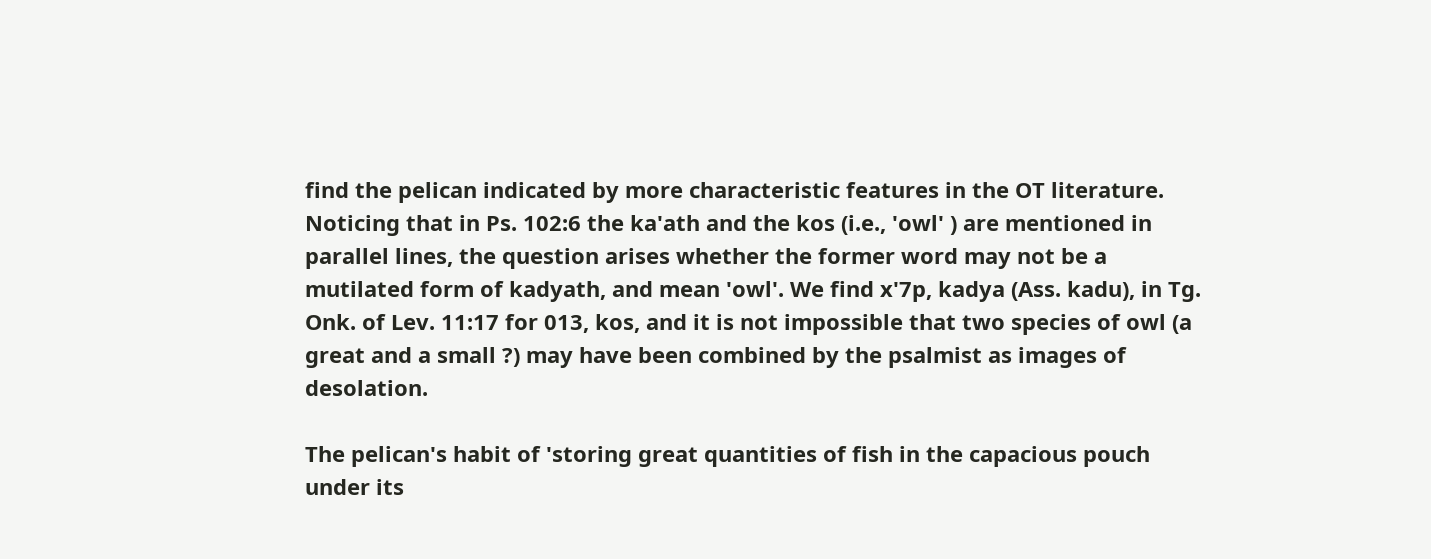find the pelican indicated by more characteristic features in the OT literature. Noticing that in Ps. 102:6 the ka'ath and the kos (i.e., 'owl' ) are mentioned in parallel lines, the question arises whether the former word may not be a mutilated form of kadyath, and mean 'owl'. We find x'7p, kadya (Ass. kadu), in Tg. Onk. of Lev. 11:17 for 013, kos, and it is not impossible that two species of owl (a great and a small ?) may have been combined by the psalmist as images of desolation.

The pelican's habit of 'storing great quantities of fish in the capacious pouch under its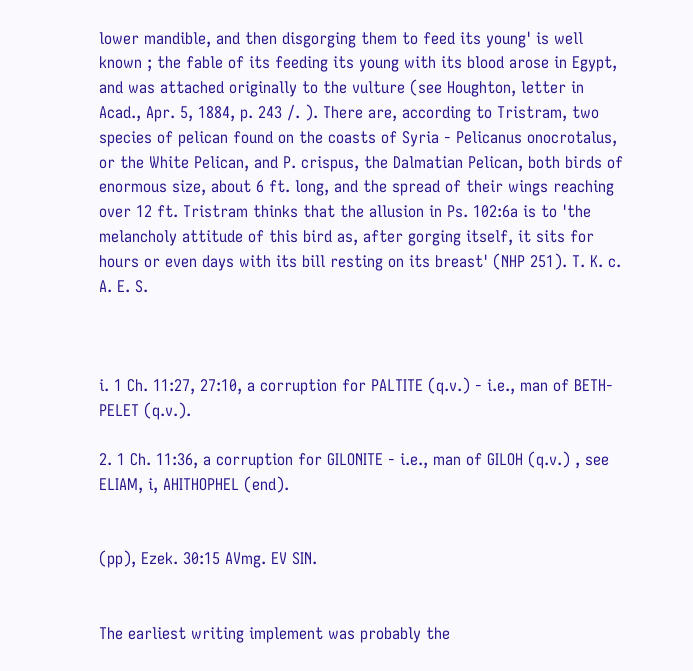lower mandible, and then disgorging them to feed its young' is well known ; the fable of its feeding its young with its blood arose in Egypt, and was attached originally to the vulture (see Houghton, letter in Acad., Apr. 5, 1884, p. 243 /. ). There are, according to Tristram, two species of pelican found on the coasts of Syria - Pelicanus onocrotalus, or the White Pelican, and P. crispus, the Dalmatian Pelican, both birds of enormous size, about 6 ft. long, and the spread of their wings reaching over 12 ft. Tristram thinks that the allusion in Ps. 102:6a is to 'the melancholy attitude of this bird as, after gorging itself, it sits for hours or even days with its bill resting on its breast' (NHP 251). T. K. c. A. E. S.



i. 1 Ch. 11:27, 27:10, a corruption for PALTITE (q.v.) - i.e., man of BETH-PELET (q.v.).

2. 1 Ch. 11:36, a corruption for GILONITE - i.e., man of GILOH (q.v.) , see ELIAM, i, AHITHOPHEL (end).


(pp), Ezek. 30:15 AVmg. EV SIN.


The earliest writing implement was probably the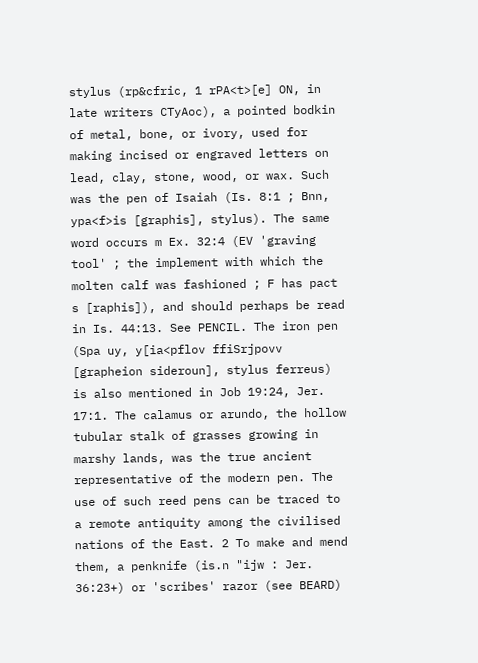stylus (rp&cfric, 1 rPA<t>[e] ON, in late writers CTyAoc), a pointed bodkin of metal, bone, or ivory, used for making incised or engraved letters on lead, clay, stone, wood, or wax. Such was the pen of Isaiah (Is. 8:1 ; Bnn, ypa<f>is [graphis], stylus). The same word occurs m Ex. 32:4 (EV 'graving tool' ; the implement with which the molten calf was fashioned ; F has pact s [raphis]), and should perhaps be read in Is. 44:13. See PENCIL. The iron pen (Spa uy, y[ia<pflov ffiSrjpovv [grapheion sideroun], stylus ferreus) is also mentioned in Job 19:24, Jer. 17:1. The calamus or arundo, the hollow tubular stalk of grasses growing in marshy lands, was the true ancient representative of the modern pen. The use of such reed pens can be traced to a remote antiquity among the civilised nations of the East. 2 To make and mend them, a penknife (is.n "ijw : Jer. 36:23+) or 'scribes' razor (see BEARD)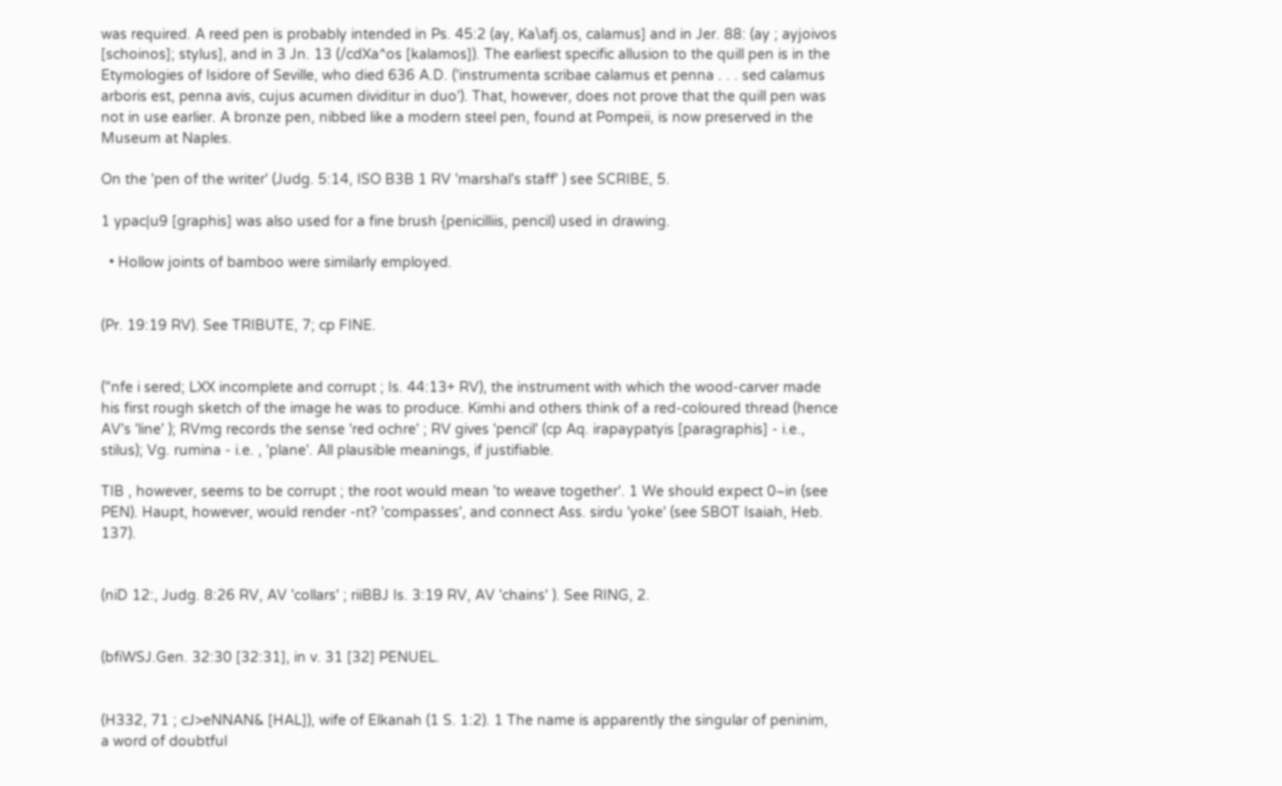was required. A reed pen is probably intended in Ps. 45:2 (ay, Ka\afj.os, calamus] and in Jer. 88: (ay ; ayjoivos [schoinos]; stylus], and in 3 Jn. 13 (/cdXa^os [kalamos]). The earliest specific allusion to the quill pen is in the Etymologies of Isidore of Seville, who died 636 A.D. ('instrumenta scribae calamus et penna . . . sed calamus arboris est, penna avis, cujus acumen dividitur in duo'). That, however, does not prove that the quill pen was not in use earlier. A bronze pen, nibbed like a modern steel pen, found at Pompeii, is now preserved in the Museum at Naples.

On the 'pen of the writer' (Judg. 5:14, ISO B3B 1 RV 'marshal's staff' ) see SCRIBE, 5.

1 ypac|u9 [graphis] was also used for a fine brush {penicilliis, pencil) used in drawing.

  • Hollow joints of bamboo were similarly employed.


(Pr. 19:19 RV). See TRIBUTE, 7; cp FINE.


("nfe i sered; LXX incomplete and corrupt ; Is. 44:13+ RV), the instrument with which the wood-carver made his first rough sketch of the image he was to produce. Kimhi and others think of a red-coloured thread (hence AV's 'line' ); RVmg records the sense 'red ochre' ; RV gives 'pencil' (cp Aq. irapaypatyis [paragraphis] - i.e., stilus); Vg. rumina - i.e. , 'plane'. All plausible meanings, if justifiable.

TIB , however, seems to be corrupt ; the root would mean 'to weave together'. 1 We should expect 0~in (see PEN). Haupt, however, would render -nt? 'compasses', and connect Ass. sirdu 'yoke' (see SBOT Isaiah, Heb. 137).


(niD 12:, Judg. 8:26 RV, AV 'collars' ; riiBBJ Is. 3:19 RV, AV 'chains' ). See RING, 2.


(bfiWSJ.Gen. 32:30 [32:31], in v. 31 [32] PENUEL.


(H332, 71 ; cJ>eNNAN& [HAL]), wife of Elkanah (1 S. 1:2). 1 The name is apparently the singular of peninim, a word of doubtful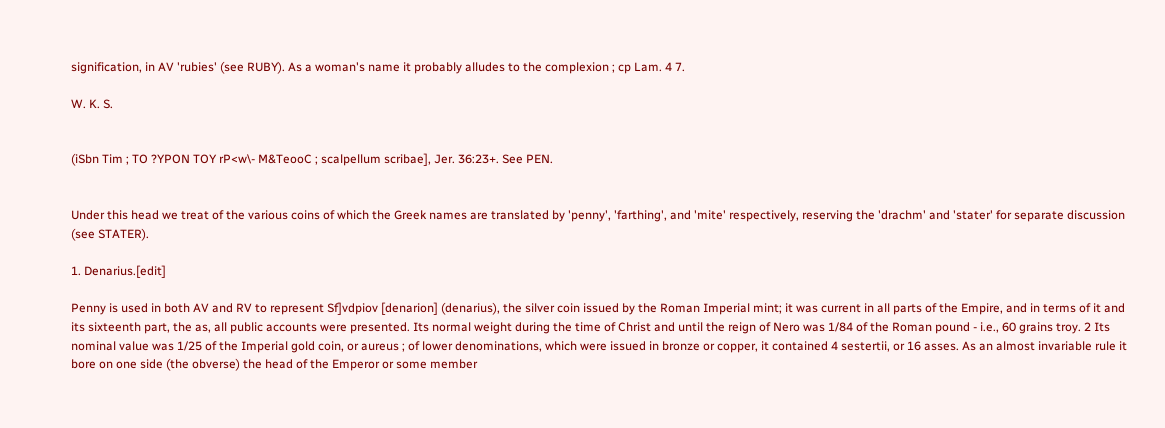signification, in AV 'rubies' (see RUBY). As a woman's name it probably alludes to the complexion ; cp Lam. 4 7.

W. K. S.


(iSbn Tim ; TO ?YPON TOY rP<w\- M&TeooC ; scalpellum scribae], Jer. 36:23+. See PEN.


Under this head we treat of the various coins of which the Greek names are translated by 'penny', 'farthing', and 'mite' respectively, reserving the 'drachm' and 'stater' for separate discussion (see STATER).

1. Denarius.[edit]

Penny is used in both AV and RV to represent Sf]vdpiov [denarion] (denarius), the silver coin issued by the Roman Imperial mint; it was current in all parts of the Empire, and in terms of it and its sixteenth part, the as, all public accounts were presented. Its normal weight during the time of Christ and until the reign of Nero was 1/84 of the Roman pound - i.e., 60 grains troy. 2 Its nominal value was 1/25 of the Imperial gold coin, or aureus ; of lower denominations, which were issued in bronze or copper, it contained 4 sestertii, or 16 asses. As an almost invariable rule it bore on one side (the obverse) the head of the Emperor or some member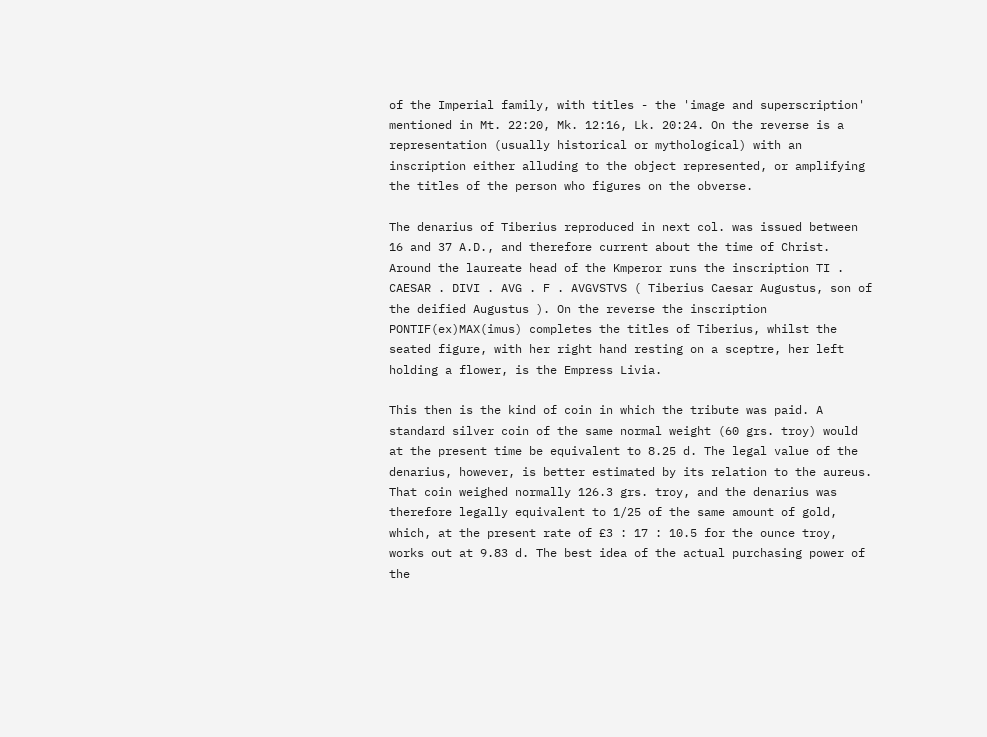of the Imperial family, with titles - the 'image and superscription' mentioned in Mt. 22:20, Mk. 12:16, Lk. 20:24. On the reverse is a representation (usually historical or mythological) with an inscription either alluding to the object represented, or amplifying the titles of the person who figures on the obverse.

The denarius of Tiberius reproduced in next col. was issued between 16 and 37 A.D., and therefore current about the time of Christ. Around the laureate head of the Kmperor runs the inscription TI . CAESAR . DIVI . AVG . F . AVGVSTVS ( Tiberius Caesar Augustus, son of the deified Augustus ). On the reverse the inscription PONTIF(ex)MAX(imus) completes the titles of Tiberius, whilst the seated figure, with her right hand resting on a sceptre, her left holding a flower, is the Empress Livia.

This then is the kind of coin in which the tribute was paid. A standard silver coin of the same normal weight (60 grs. troy) would at the present time be equivalent to 8.25 d. The legal value of the denarius, however, is better estimated by its relation to the aureus. That coin weighed normally 126.3 grs. troy, and the denarius was therefore legally equivalent to 1/25 of the same amount of gold, which, at the present rate of £3 : 17 : 10.5 for the ounce troy, works out at 9.83 d. The best idea of the actual purchasing power of the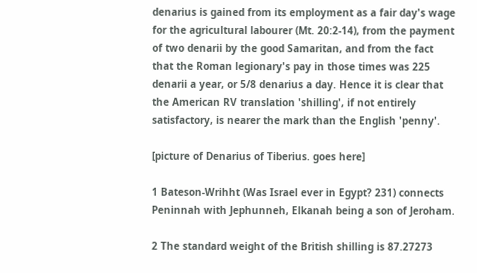denarius is gained from its employment as a fair day's wage for the agricultural labourer (Mt. 20:2-14), from the payment of two denarii by the good Samaritan, and from the fact that the Roman legionary's pay in those times was 225 denarii a year, or 5/8 denarius a day. Hence it is clear that the American RV translation 'shilling', if not entirely satisfactory, is nearer the mark than the English 'penny'.

[picture of Denarius of Tiberius. goes here]

1 Bateson-Wrihht (Was Israel ever in Egypt? 231) connects Peninnah with Jephunneh, Elkanah being a son of Jeroham.

2 The standard weight of the British shilling is 87.27273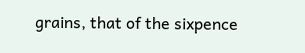grains, that of the sixpence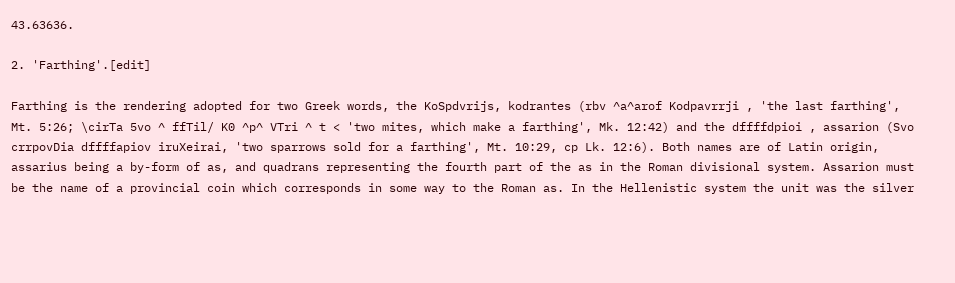43.63636.

2. 'Farthing'.[edit]

Farthing is the rendering adopted for two Greek words, the KoSpdvrijs, kodrantes (rbv ^a^arof Kodpavrrji , 'the last farthing', Mt. 5:26; \cirTa 5vo ^ ffTil/ K0 ^p^ VTri ^ t < 'two mites, which make a farthing', Mk. 12:42) and the dffffdpioi , assarion (Svo crrpovDia dffffapiov iruXeirai, 'two sparrows sold for a farthing', Mt. 10:29, cp Lk. 12:6). Both names are of Latin origin, assarius being a by-form of as, and quadrans representing the fourth part of the as in the Roman divisional system. Assarion must be the name of a provincial coin which corresponds in some way to the Roman as. In the Hellenistic system the unit was the silver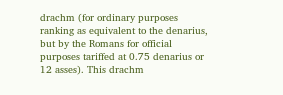drachm (for ordinary purposes ranking as equivalent to the denarius, but by the Romans for official purposes tariffed at 0.75 denarius or 12 asses). This drachm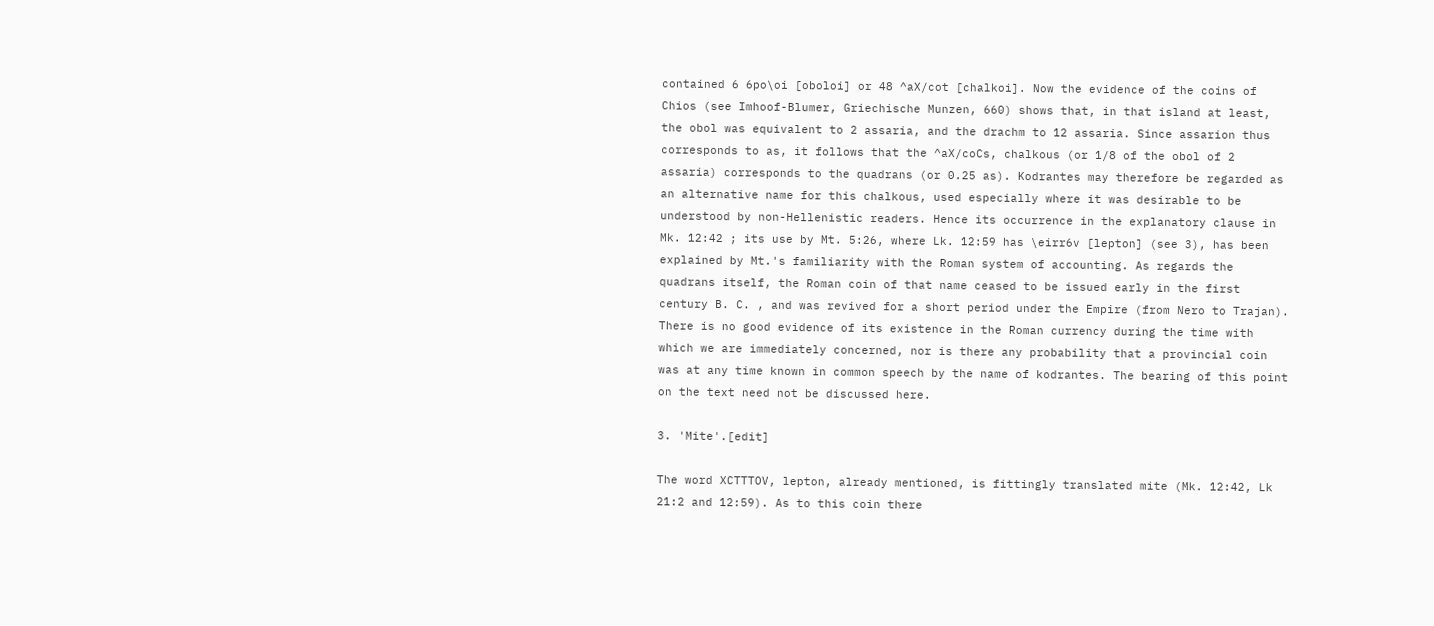contained 6 6po\oi [oboloi] or 48 ^aX/cot [chalkoi]. Now the evidence of the coins of Chios (see Imhoof-Blumer, Griechische Munzen, 660) shows that, in that island at least, the obol was equivalent to 2 assaria, and the drachm to 12 assaria. Since assarion thus corresponds to as, it follows that the ^aX/coCs, chalkous (or 1/8 of the obol of 2 assaria) corresponds to the quadrans (or 0.25 as). Kodrantes may therefore be regarded as an alternative name for this chalkous, used especially where it was desirable to be understood by non-Hellenistic readers. Hence its occurrence in the explanatory clause in Mk. 12:42 ; its use by Mt. 5:26, where Lk. 12:59 has \eirr6v [lepton] (see 3), has been explained by Mt.'s familiarity with the Roman system of accounting. As regards the quadrans itself, the Roman coin of that name ceased to be issued early in the first century B. C. , and was revived for a short period under the Empire (from Nero to Trajan). There is no good evidence of its existence in the Roman currency during the time with which we are immediately concerned, nor is there any probability that a provincial coin was at any time known in common speech by the name of kodrantes. The bearing of this point on the text need not be discussed here.

3. 'Mite'.[edit]

The word XCTTTOV, lepton, already mentioned, is fittingly translated mite (Mk. 12:42, Lk 21:2 and 12:59). As to this coin there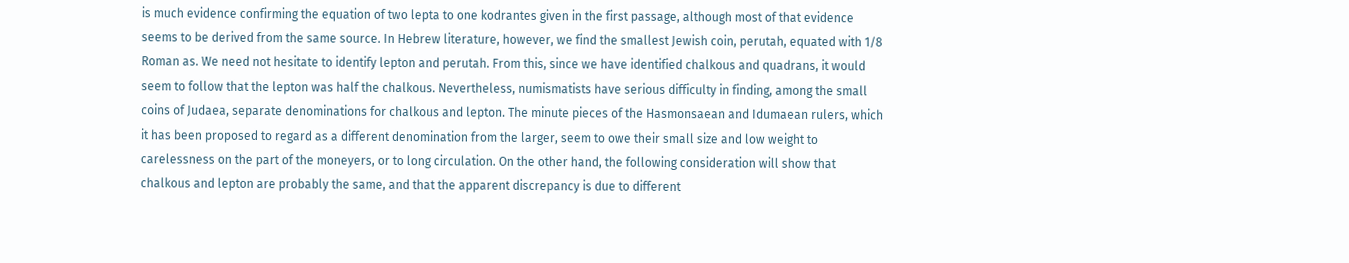is much evidence confirming the equation of two lepta to one kodrantes given in the first passage, although most of that evidence seems to be derived from the same source. In Hebrew literature, however, we find the smallest Jewish coin, perutah, equated with 1/8 Roman as. We need not hesitate to identify lepton and perutah. From this, since we have identified chalkous and quadrans, it would seem to follow that the lepton was half the chalkous. Nevertheless, numismatists have serious difficulty in finding, among the small coins of Judaea, separate denominations for chalkous and lepton. The minute pieces of the Hasmonsaean and Idumaean rulers, which it has been proposed to regard as a different denomination from the larger, seem to owe their small size and low weight to carelessness on the part of the moneyers, or to long circulation. On the other hand, the following consideration will show that chalkous and lepton are probably the same, and that the apparent discrepancy is due to different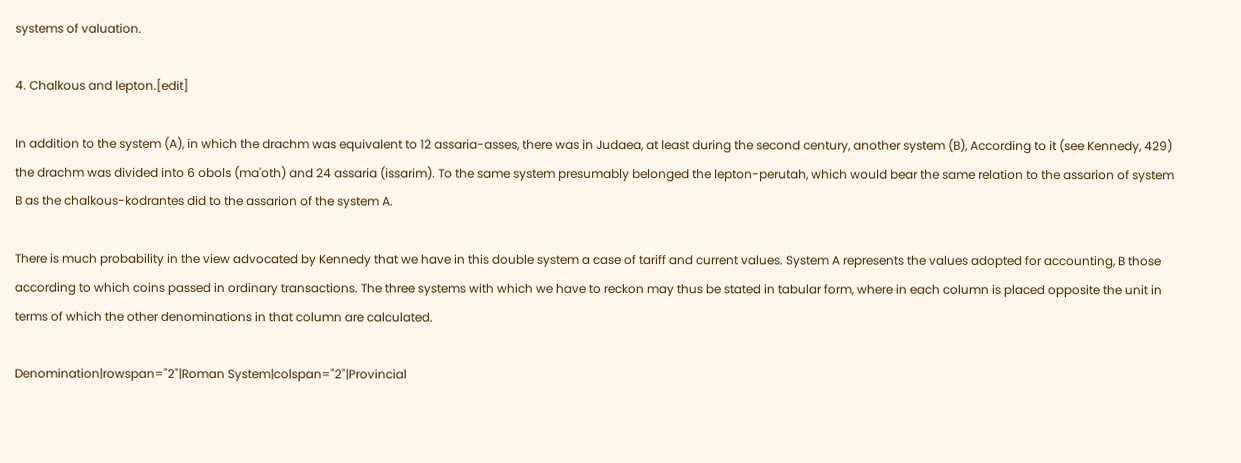systems of valuation.

4. Chalkous and lepton.[edit]

In addition to the system (A), in which the drachm was equivalent to 12 assaria-asses, there was in Judaea, at least during the second century, another system (B), According to it (see Kennedy, 429) the drachm was divided into 6 obols (ma'oth) and 24 assaria (issarim). To the same system presumably belonged the lepton-perutah, which would bear the same relation to the assarion of system B as the chalkous-kodrantes did to the assarion of the system A.

There is much probability in the view advocated by Kennedy that we have in this double system a case of tariff and current values. System A represents the values adopted for accounting, B those according to which coins passed in ordinary transactions. The three systems with which we have to reckon may thus be stated in tabular form, where in each column is placed opposite the unit in terms of which the other denominations in that column are calculated.

Denomination|rowspan="2"|Roman System|colspan="2"|Provincial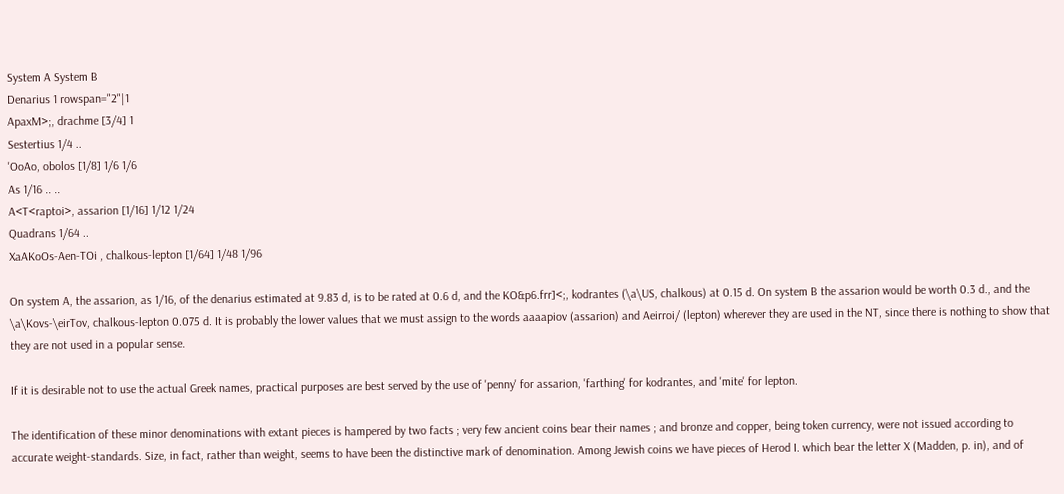System A System B
Denarius 1 rowspan="2"|1
ApaxM>;, drachme [3/4] 1
Sestertius 1/4 ..
'OoAo, obolos [1/8] 1/6 1/6
As 1/16 .. ..
A<T<raptoi>, assarion [1/16] 1/12 1/24
Quadrans 1/64 ..
XaAKoOs-Aen-TOi , chalkous-lepton [1/64] 1/48 1/96

On system A, the assarion, as 1/16, of the denarius estimated at 9.83 d, is to be rated at 0.6 d, and the KO&p6.frr]<;, kodrantes (\a\US, chalkous) at 0.15 d. On system B the assarion would be worth 0.3 d., and the \a\Kovs-\eirTov, chalkous-lepton 0.075 d. It is probably the lower values that we must assign to the words aaaapiov (assarion) and Aeirroi/ (lepton) wherever they are used in the NT, since there is nothing to show that they are not used in a popular sense.

If it is desirable not to use the actual Greek names, practical purposes are best served by the use of 'penny' for assarion, 'farthing' for kodrantes, and 'mite' for lepton.

The identification of these minor denominations with extant pieces is hampered by two facts ; very few ancient coins bear their names ; and bronze and copper, being token currency, were not issued according to accurate weight-standards. Size, in fact, rather than weight, seems to have been the distinctive mark of denomination. Among Jewish coins we have pieces of Herod I. which bear the letter X (Madden, p. in), and of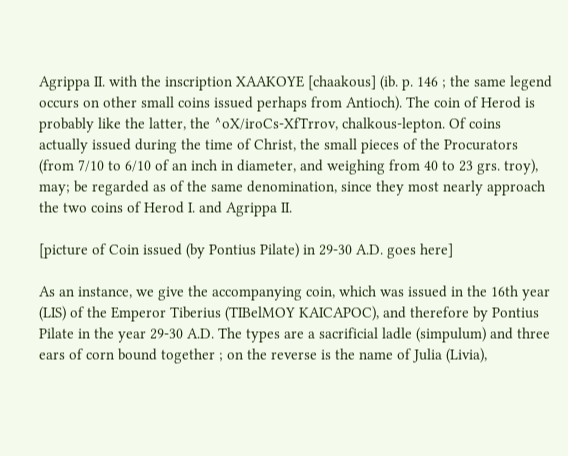Agrippa II. with the inscription XAAKOYE [chaakous] (ib. p. 146 ; the same legend occurs on other small coins issued perhaps from Antioch). The coin of Herod is probably like the latter, the ^oX/iroCs-XfTrrov, chalkous-lepton. Of coins actually issued during the time of Christ, the small pieces of the Procurators (from 7/10 to 6/10 of an inch in diameter, and weighing from 40 to 23 grs. troy), may; be regarded as of the same denomination, since they most nearly approach the two coins of Herod I. and Agrippa II.

[picture of Coin issued (by Pontius Pilate) in 29-30 A.D. goes here]

As an instance, we give the accompanying coin, which was issued in the 16th year (LIS) of the Emperor Tiberius (TIBelMOY KAICAPOC), and therefore by Pontius Pilate in the year 29-30 A.D. The types are a sacrificial ladle (simpulum) and three ears of corn bound together ; on the reverse is the name of Julia (Livia),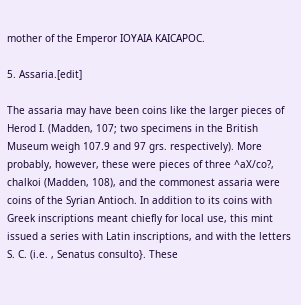mother of the Emperor IOYAIA KAICAPOC.

5. Assaria.[edit]

The assaria may have been coins like the larger pieces of Herod I. (Madden, 107; two specimens in the British Museum weigh 107.9 and 97 grs. respectively). More probably, however, these were pieces of three ^aX/co?, chalkoi (Madden, 108), and the commonest assaria were coins of the Syrian Antioch. In addition to its coins with Greek inscriptions meant chiefly for local use, this mint issued a series with Latin inscriptions, and with the letters S. C. (i.e. , Senatus consulto}. These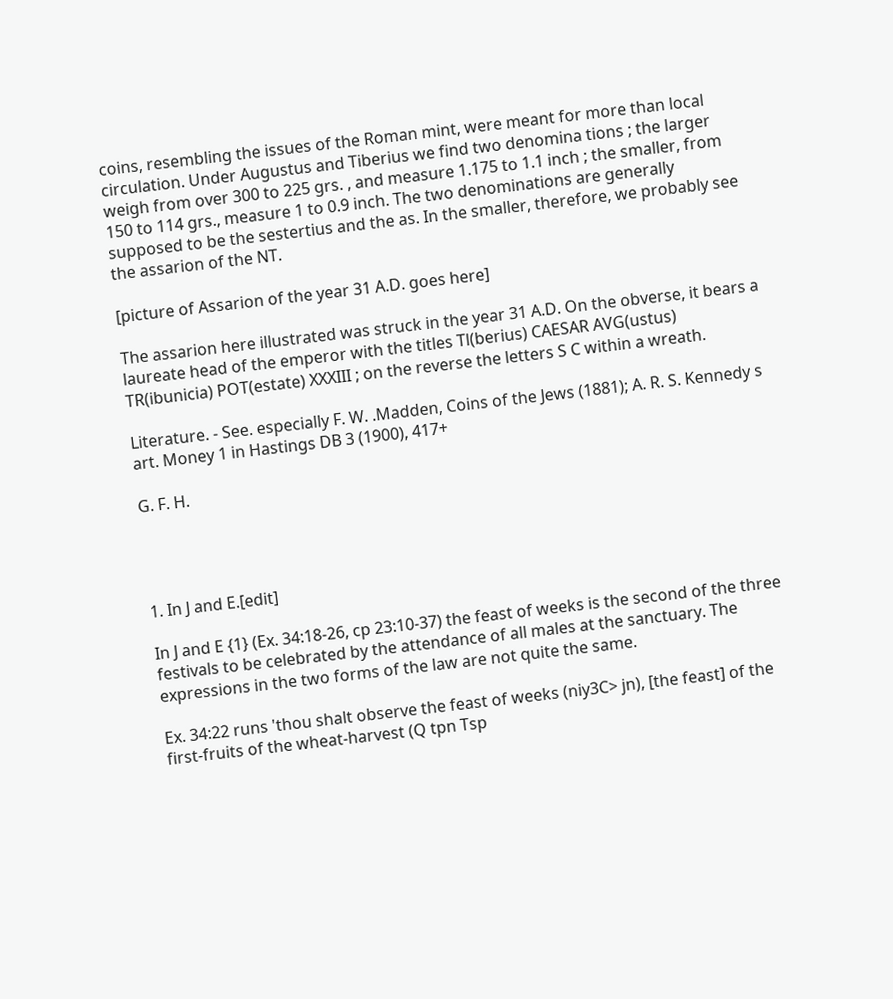coins, resembling the issues of the Roman mint, were meant for more than local circulation. Under Augustus and Tiberius we find two denomina tions ; the larger weigh from over 300 to 225 grs. , and measure 1.175 to 1.1 inch ; the smaller, from 150 to 114 grs., measure 1 to 0.9 inch. The two denominations are generally supposed to be the sestertius and the as. In the smaller, therefore, we probably see the assarion of the NT.

[picture of Assarion of the year 31 A.D. goes here]

The assarion here illustrated was struck in the year 31 A.D. On the obverse, it bears a laureate head of the emperor with the titles Tl(berius) CAESAR AVG(ustus) TR(ibunicia) POT(estate) XXXIII ; on the reverse the letters S C within a wreath.

Literature. - See. especially F. W. .Madden, Coins of the Jews (1881); A. R. S. Kennedy s art. Money 1 in Hastings DB 3 (1900), 417+

G. F. H.




1. In J and E.[edit]

In J and E {1} (Ex. 34:18-26, cp 23:10-37) the feast of weeks is the second of the three festivals to be celebrated by the attendance of all males at the sanctuary. The expressions in the two forms of the law are not quite the same.

Ex. 34:22 runs 'thou shalt observe the feast of weeks (niy3C> jn), [the feast] of the first-fruits of the wheat-harvest (Q tpn Tsp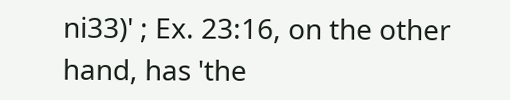ni33)' ; Ex. 23:16, on the other hand, has 'the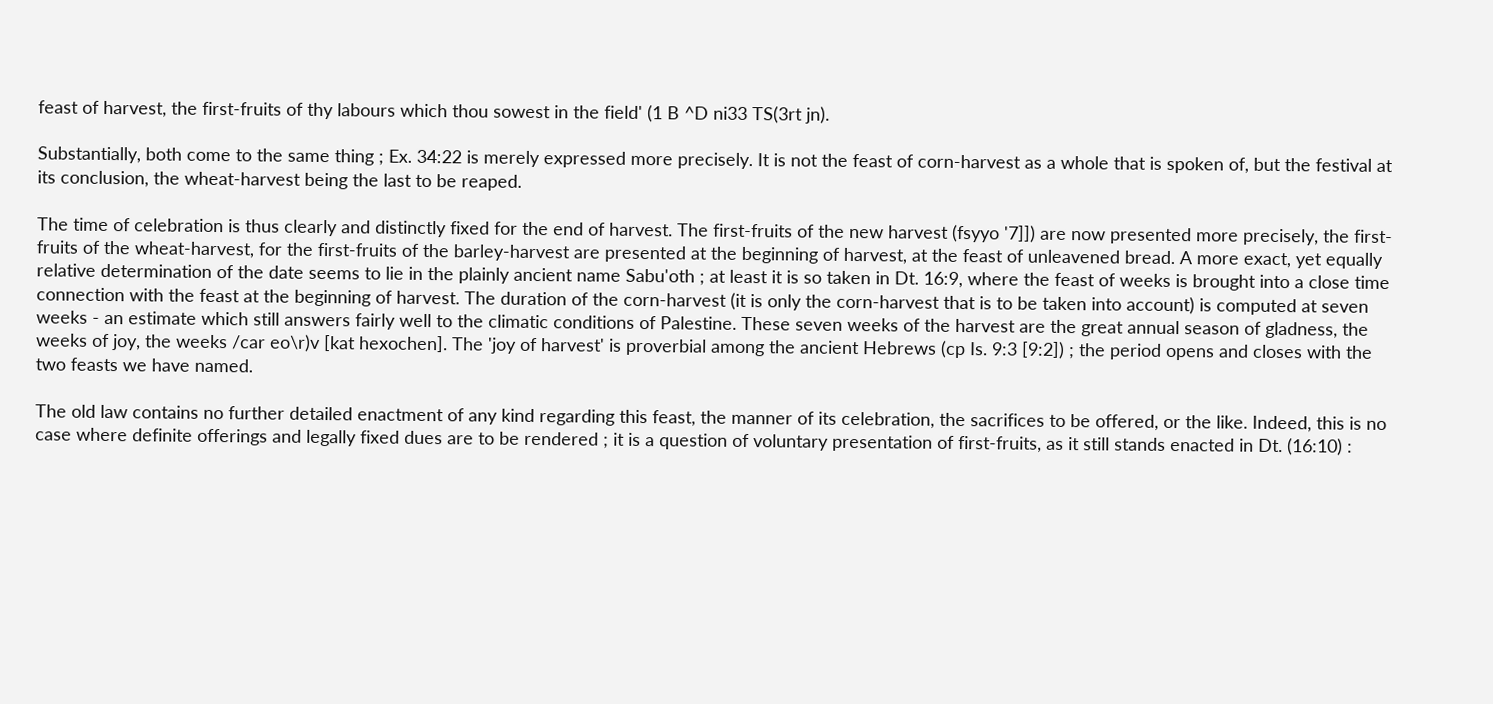feast of harvest, the first-fruits of thy labours which thou sowest in the field' (1 B ^D ni33 TS(3rt jn).

Substantially, both come to the same thing ; Ex. 34:22 is merely expressed more precisely. It is not the feast of corn-harvest as a whole that is spoken of, but the festival at its conclusion, the wheat-harvest being the last to be reaped.

The time of celebration is thus clearly and distinctly fixed for the end of harvest. The first-fruits of the new harvest (fsyyo '7]]) are now presented more precisely, the first-fruits of the wheat-harvest, for the first-fruits of the barley-harvest are presented at the beginning of harvest, at the feast of unleavened bread. A more exact, yet equally relative determination of the date seems to lie in the plainly ancient name Sabu'oth ; at least it is so taken in Dt. 16:9, where the feast of weeks is brought into a close time connection with the feast at the beginning of harvest. The duration of the corn-harvest (it is only the corn-harvest that is to be taken into account) is computed at seven weeks - an estimate which still answers fairly well to the climatic conditions of Palestine. These seven weeks of the harvest are the great annual season of gladness, the weeks of joy, the weeks /car eo\r)v [kat hexochen]. The 'joy of harvest' is proverbial among the ancient Hebrews (cp Is. 9:3 [9:2]) ; the period opens and closes with the two feasts we have named.

The old law contains no further detailed enactment of any kind regarding this feast, the manner of its celebration, the sacrifices to be offered, or the like. Indeed, this is no case where definite offerings and legally fixed dues are to be rendered ; it is a question of voluntary presentation of first-fruits, as it still stands enacted in Dt. (16:10) :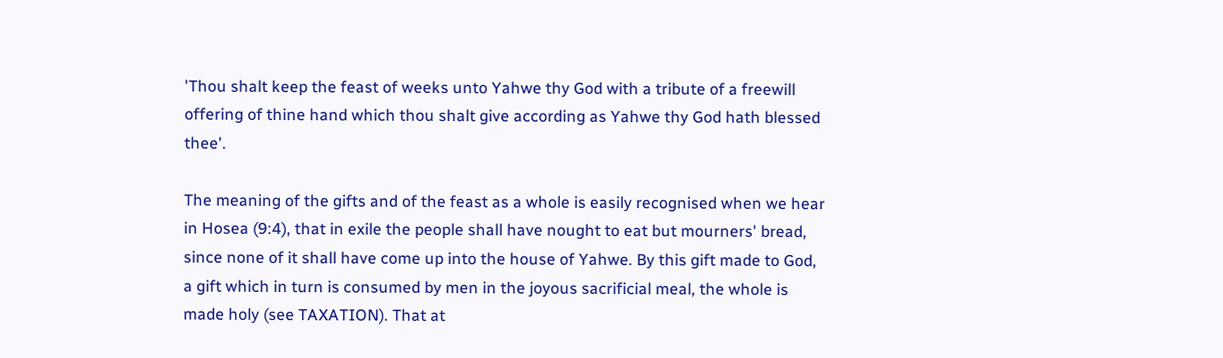'Thou shalt keep the feast of weeks unto Yahwe thy God with a tribute of a freewill offering of thine hand which thou shalt give according as Yahwe thy God hath blessed thee'.

The meaning of the gifts and of the feast as a whole is easily recognised when we hear in Hosea (9:4), that in exile the people shall have nought to eat but mourners' bread, since none of it shall have come up into the house of Yahwe. By this gift made to God, a gift which in turn is consumed by men in the joyous sacrificial meal, the whole is made holy (see TAXATION). That at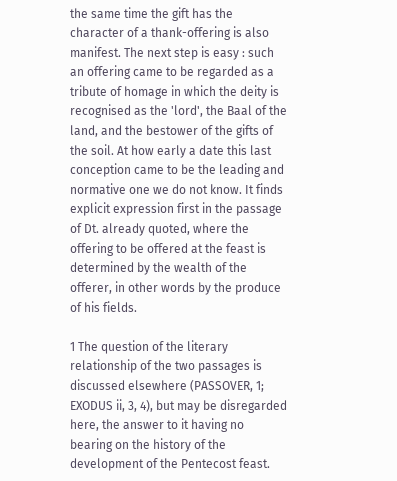the same time the gift has the character of a thank-offering is also manifest. The next step is easy : such an offering came to be regarded as a tribute of homage in which the deity is recognised as the 'lord', the Baal of the land, and the bestower of the gifts of the soil. At how early a date this last conception came to be the leading and normative one we do not know. It finds explicit expression first in the passage of Dt. already quoted, where the offering to be offered at the feast is determined by the wealth of the offerer, in other words by the produce of his fields.

1 The question of the literary relationship of the two passages is discussed elsewhere (PASSOVER, 1; EXODUS ii, 3, 4), but may be disregarded here, the answer to it having no bearing on the history of the development of the Pentecost feast.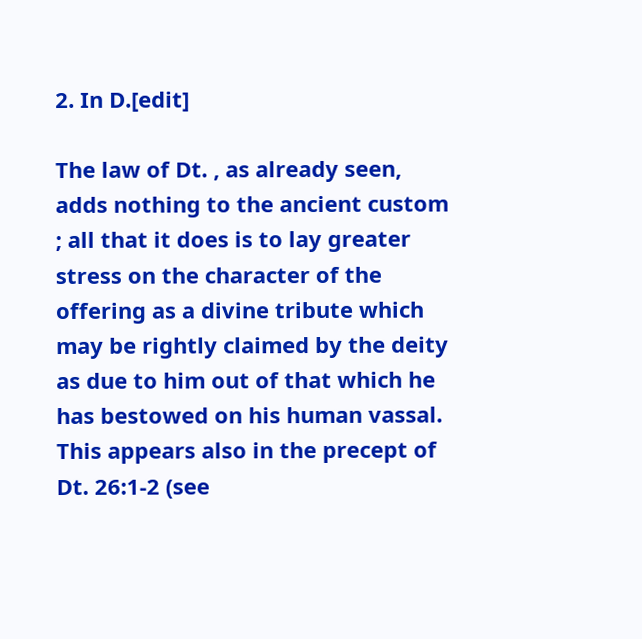2. In D.[edit]

The law of Dt. , as already seen, adds nothing to the ancient custom ; all that it does is to lay greater stress on the character of the offering as a divine tribute which may be rightly claimed by the deity as due to him out of that which he has bestowed on his human vassal. This appears also in the precept of Dt. 26:1-2 (see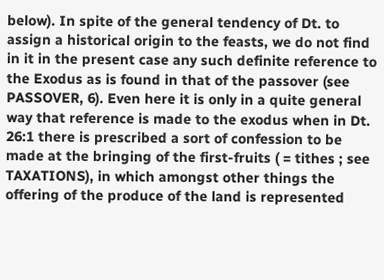below). In spite of the general tendency of Dt. to assign a historical origin to the feasts, we do not find in it in the present case any such definite reference to the Exodus as is found in that of the passover (see PASSOVER, 6). Even here it is only in a quite general way that reference is made to the exodus when in Dt. 26:1 there is prescribed a sort of confession to be made at the bringing of the first-fruits ( = tithes ; see TAXATIONS), in which amongst other things the offering of the produce of the land is represented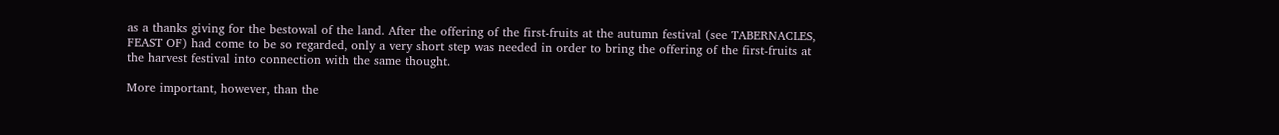as a thanks giving for the bestowal of the land. After the offering of the first-fruits at the autumn festival (see TABERNACLES, FEAST OF) had come to be so regarded, only a very short step was needed in order to bring the offering of the first-fruits at the harvest festival into connection with the same thought.

More important, however, than the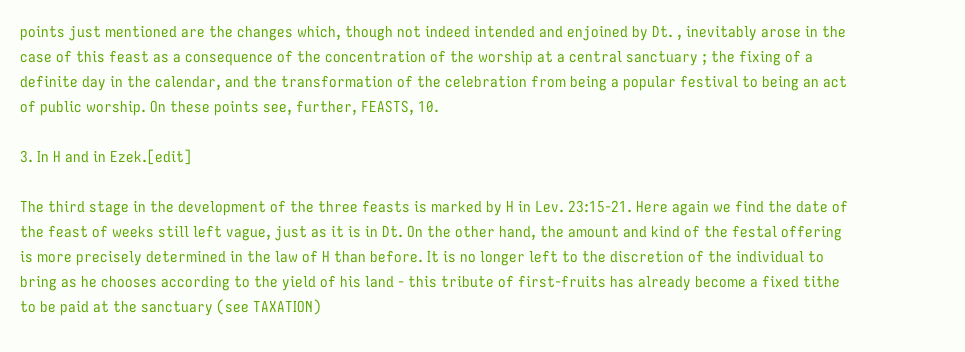points just mentioned are the changes which, though not indeed intended and enjoined by Dt. , inevitably arose in the case of this feast as a consequence of the concentration of the worship at a central sanctuary ; the fixing of a definite day in the calendar, and the transformation of the celebration from being a popular festival to being an act of public worship. On these points see, further, FEASTS, 10.

3. In H and in Ezek.[edit]

The third stage in the development of the three feasts is marked by H in Lev. 23:15-21. Here again we find the date of the feast of weeks still left vague, just as it is in Dt. On the other hand, the amount and kind of the festal offering is more precisely determined in the law of H than before. It is no longer left to the discretion of the individual to bring as he chooses according to the yield of his land - this tribute of first-fruits has already become a fixed tithe to be paid at the sanctuary (see TAXATION)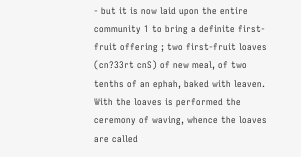- but it is now laid upon the entire community 1 to bring a definite first-fruit offering ; two first-fruit loaves (cn?33rt cnS) of new meal, of two tenths of an ephah, baked with leaven. With the loaves is performed the ceremony of waving, whence the loaves are called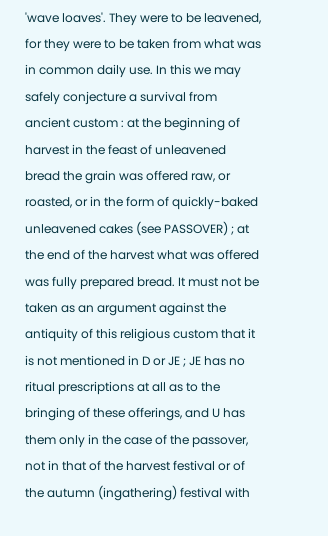'wave loaves'. They were to be leavened, for they were to be taken from what was in common daily use. In this we may safely conjecture a survival from ancient custom : at the beginning of harvest in the feast of unleavened bread the grain was offered raw, or roasted, or in the form of quickly-baked unleavened cakes (see PASSOVER) ; at the end of the harvest what was offered was fully prepared bread. It must not be taken as an argument against the antiquity of this religious custom that it is not mentioned in D or JE ; JE has no ritual prescriptions at all as to the bringing of these offerings, and U has them only in the case of the passover, not in that of the harvest festival or of the autumn (ingathering) festival with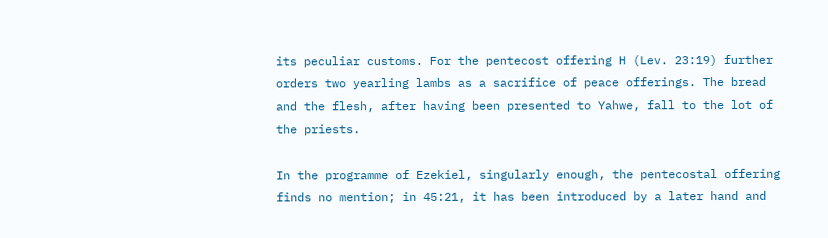its peculiar customs. For the pentecost offering H (Lev. 23:19) further orders two yearling lambs as a sacrifice of peace offerings. The bread and the flesh, after having been presented to Yahwe, fall to the lot of the priests.

In the programme of Ezekiel, singularly enough, the pentecostal offering finds no mention; in 45:21, it has been introduced by a later hand and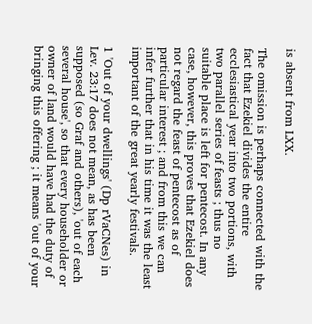is absent from LXX.

The omission is perhaps connected with the fact that Ezekiel divides the entire ecclesiastical year into two portions, with two parallel series of feasts ; thus no suitable place is left for pentecost. In any case, however, this proves that Ezekiel does not regard the feast of pentecost as of particular interest ; and from this we can infer further that in his time it was the least important of the great yearly festivals.

1 'Out of your dwellings' (Dp rVaCNes) in Lev. 23:17 does not mean, as has been supposed (so Graf and others), 'out of each several house', so that every householder or owner of land would have had the duty of bringing this offering ; it means 'out of your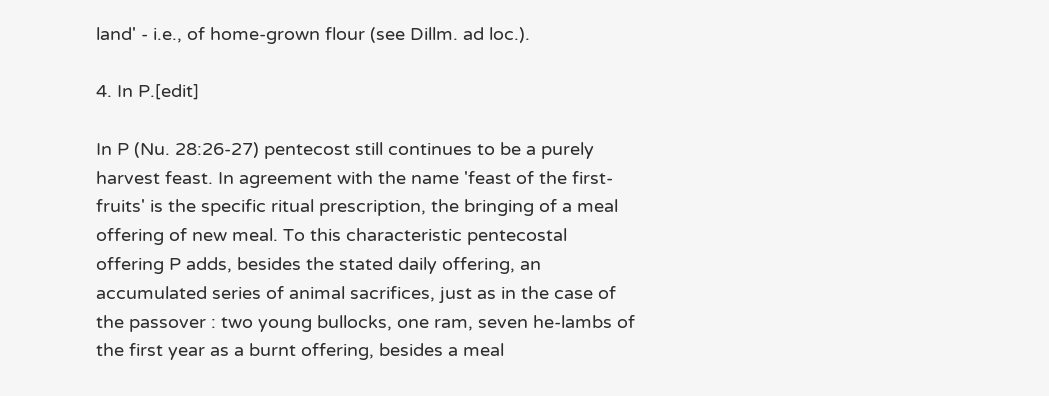land' - i.e., of home-grown flour (see Dillm. ad loc.).

4. In P.[edit]

In P (Nu. 28:26-27) pentecost still continues to be a purely harvest feast. In agreement with the name 'feast of the first-fruits' is the specific ritual prescription, the bringing of a meal offering of new meal. To this characteristic pentecostal offering P adds, besides the stated daily offering, an accumulated series of animal sacrifices, just as in the case of the passover : two young bullocks, one ram, seven he-lambs of the first year as a burnt offering, besides a meal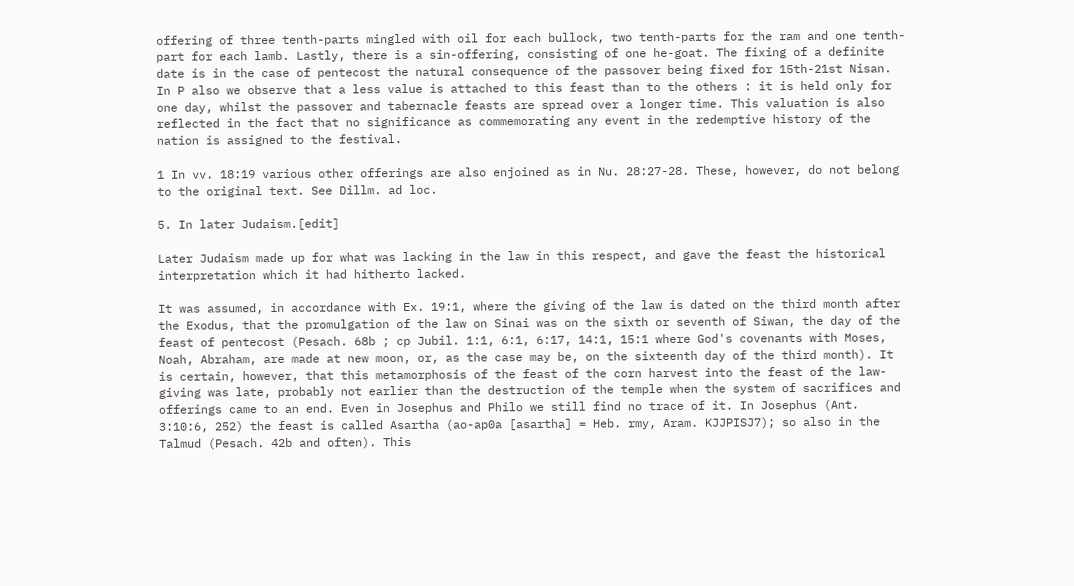offering of three tenth-parts mingled with oil for each bullock, two tenth-parts for the ram and one tenth- part for each lamb. Lastly, there is a sin-offering, consisting of one he-goat. The fixing of a definite date is in the case of pentecost the natural consequence of the passover being fixed for 15th-21st Nisan. In P also we observe that a less value is attached to this feast than to the others : it is held only for one day, whilst the passover and tabernacle feasts are spread over a longer time. This valuation is also reflected in the fact that no significance as commemorating any event in the redemptive history of the nation is assigned to the festival.

1 In vv. 18:19 various other offerings are also enjoined as in Nu. 28:27-28. These, however, do not belong to the original text. See Dillm. ad loc.

5. In later Judaism.[edit]

Later Judaism made up for what was lacking in the law in this respect, and gave the feast the historical interpretation which it had hitherto lacked.

It was assumed, in accordance with Ex. 19:1, where the giving of the law is dated on the third month after the Exodus, that the promulgation of the law on Sinai was on the sixth or seventh of Siwan, the day of the feast of pentecost (Pesach. 68b ; cp Jubil. 1:1, 6:1, 6:17, 14:1, 15:1 where God's covenants with Moses, Noah, Abraham, are made at new moon, or, as the case may be, on the sixteenth day of the third month). It is certain, however, that this metamorphosis of the feast of the corn harvest into the feast of the law-giving was late, probably not earlier than the destruction of the temple when the system of sacrifices and offerings came to an end. Even in Josephus and Philo we still find no trace of it. In Josephus (Ant. 3:10:6, 252) the feast is called Asartha (ao-ap0a [asartha] = Heb. rmy, Aram. KJJPISJ7); so also in the Talmud (Pesach. 42b and often). This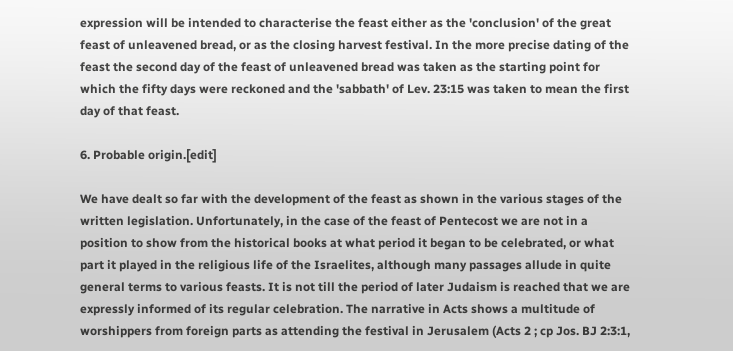expression will be intended to characterise the feast either as the 'conclusion' of the great feast of unleavened bread, or as the closing harvest festival. In the more precise dating of the feast the second day of the feast of unleavened bread was taken as the starting point for which the fifty days were reckoned and the 'sabbath' of Lev. 23:15 was taken to mean the first day of that feast.

6. Probable origin.[edit]

We have dealt so far with the development of the feast as shown in the various stages of the written legislation. Unfortunately, in the case of the feast of Pentecost we are not in a position to show from the historical books at what period it began to be celebrated, or what part it played in the religious life of the Israelites, although many passages allude in quite general terms to various feasts. It is not till the period of later Judaism is reached that we are expressly informed of its regular celebration. The narrative in Acts shows a multitude of worshippers from foreign parts as attending the festival in Jerusalem (Acts 2 ; cp Jos. BJ 2:3:1,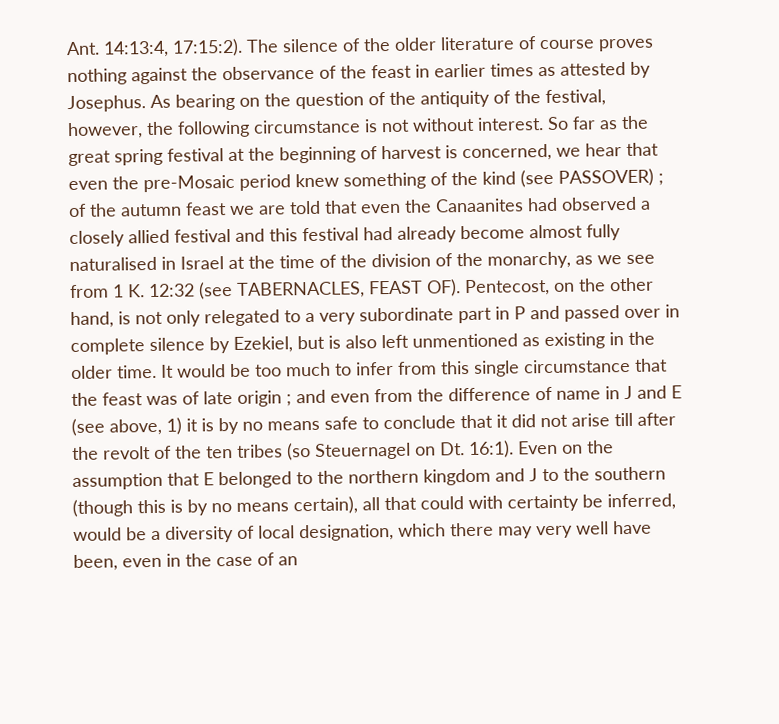Ant. 14:13:4, 17:15:2). The silence of the older literature of course proves nothing against the observance of the feast in earlier times as attested by Josephus. As bearing on the question of the antiquity of the festival, however, the following circumstance is not without interest. So far as the great spring festival at the beginning of harvest is concerned, we hear that even the pre-Mosaic period knew something of the kind (see PASSOVER) ; of the autumn feast we are told that even the Canaanites had observed a closely allied festival and this festival had already become almost fully naturalised in Israel at the time of the division of the monarchy, as we see from 1 K. 12:32 (see TABERNACLES, FEAST OF). Pentecost, on the other hand, is not only relegated to a very subordinate part in P and passed over in complete silence by Ezekiel, but is also left unmentioned as existing in the older time. It would be too much to infer from this single circumstance that the feast was of late origin ; and even from the difference of name in J and E (see above, 1) it is by no means safe to conclude that it did not arise till after the revolt of the ten tribes (so Steuernagel on Dt. 16:1). Even on the assumption that E belonged to the northern kingdom and J to the southern (though this is by no means certain), all that could with certainty be inferred, would be a diversity of local designation, which there may very well have been, even in the case of an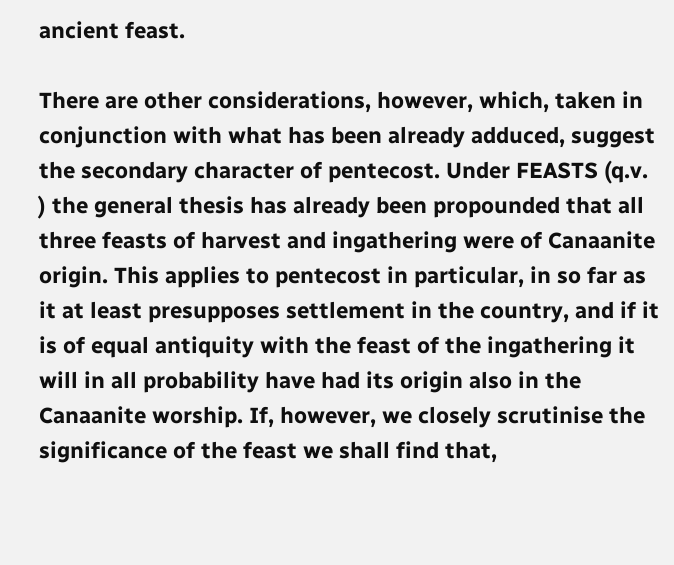ancient feast.

There are other considerations, however, which, taken in conjunction with what has been already adduced, suggest the secondary character of pentecost. Under FEASTS (q.v. ) the general thesis has already been propounded that all three feasts of harvest and ingathering were of Canaanite origin. This applies to pentecost in particular, in so far as it at least presupposes settlement in the country, and if it is of equal antiquity with the feast of the ingathering it will in all probability have had its origin also in the Canaanite worship. If, however, we closely scrutinise the significance of the feast we shall find that,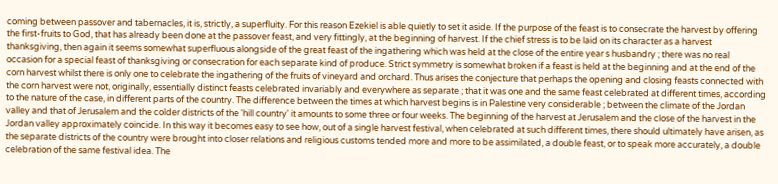coming between passover and tabernacles, it is, strictly, a superfluity. For this reason Ezekiel is able quietly to set it aside. If the purpose of the feast is to consecrate the harvest by offering the first-fruits to God, that has already been done at the passover feast, and very fittingly, at the beginning of harvest. If the chief stress is to be laid on its character as a harvest thanksgiving, then again it seems somewhat superfluous alongside of the great feast of the ingathering which was held at the close of the entire year s husbandry ; there was no real occasion for a special feast of thanksgiving or consecration for each separate kind of produce. Strict symmetry is somewhat broken if a feast is held at the beginning and at the end of the corn harvest whilst there is only one to celebrate the ingathering of the fruits of vineyard and orchard. Thus arises the conjecture that perhaps the opening and closing feasts connected with the corn harvest were not, originally, essentially distinct feasts celebrated invariably and everywhere as separate ; that it was one and the same feast celebrated at different times, according to the nature of the case, in different parts of the country. The difference between the times at which harvest begins is in Palestine very considerable ; between the climate of the Jordan valley and that of Jerusalem and the colder districts of the 'hill country' it amounts to some three or four weeks. The beginning of the harvest at Jerusalem and the close of the harvest in the Jordan valley approximately coincide. In this way it becomes easy to see how, out of a single harvest festival, when celebrated at such different times, there should ultimately have arisen, as the separate districts of the country were brought into closer relations and religious customs tended more and more to be assimilated, a double feast, or to speak more accurately, a double celebration of the same festival idea. The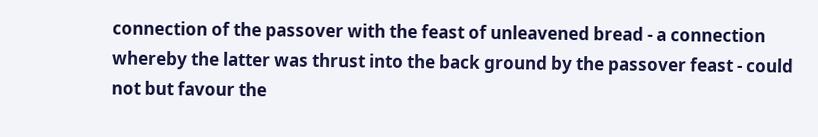connection of the passover with the feast of unleavened bread - a connection whereby the latter was thrust into the back ground by the passover feast - could not but favour the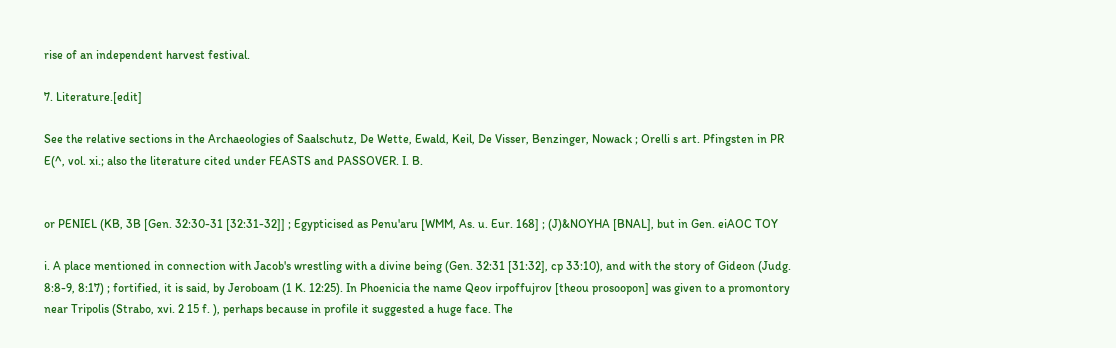rise of an independent harvest festival.

7. Literature.[edit]

See the relative sections in the Archaeologies of Saalschutz, De Wette, Ewald, Keil, De Visser, Benzinger, Nowack ; Orelli s art. Pfingsten in PR E(^, vol. xi.; also the literature cited under FEASTS and PASSOVER. I. B.


or PENIEL (KB, 3B [Gen. 32:30-31 [32:31-32]] ; Egypticised as Penu'aru [WMM, As. u. Eur. 168] ; (J)&NOYHA [BNAL], but in Gen. eiAOC TOY

i. A place mentioned in connection with Jacob's wrestling with a divine being (Gen. 32:31 [31:32], cp 33:10), and with the story of Gideon (Judg. 8:8-9, 8:17) ; fortified, it is said, by Jeroboam (1 K. 12:25). In Phoenicia the name Qeov irpoffujrov [theou prosoopon] was given to a promontory near Tripolis (Strabo, xvi. 2 15 f. ), perhaps because in profile it suggested a huge face. The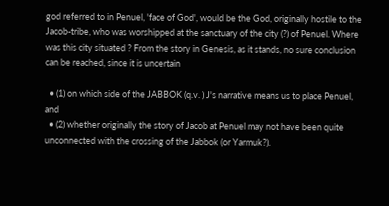god referred to in Penuel, 'face of God', would be the God, originally hostile to the Jacob-tribe, who was worshipped at the sanctuary of the city (?) of Penuel. Where was this city situated ? From the story in Genesis, as it stands, no sure conclusion can be reached, since it is uncertain

  • (1) on which side of the JABBOK (q.v. ) J's narrative means us to place Penuel, and
  • (2) whether originally the story of Jacob at Penuel may not have been quite unconnected with the crossing of the Jabbok (or Yarmuk?).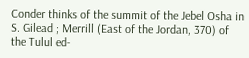Conder thinks of the summit of the Jebel Osha in S. Gilead ; Merrill (East of the Jordan, 370) of the Tulul ed-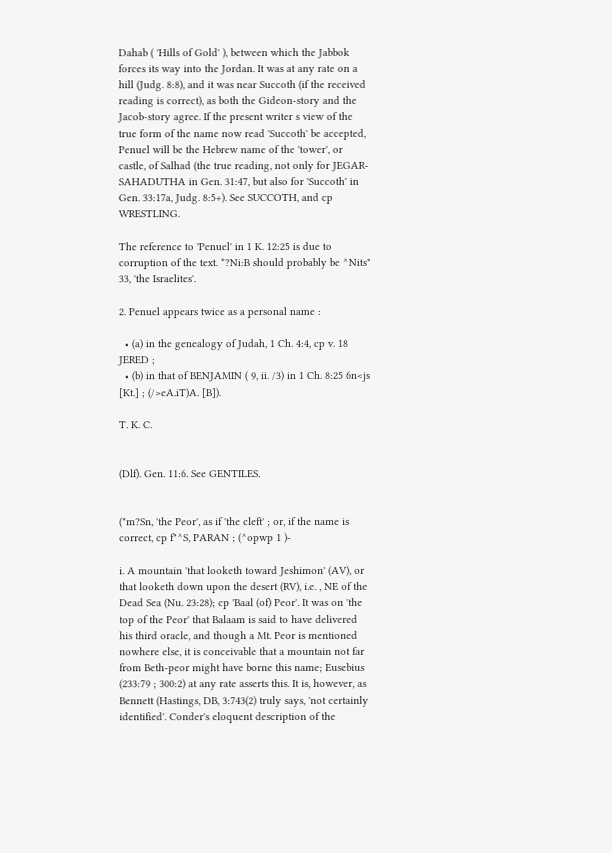Dahab ( 'Hills of Gold' ), between which the Jabbok forces its way into the Jordan. It was at any rate on a hill (Judg. 8:8), and it was near Succoth (if the received reading is correct), as both the Gideon-story and the Jacob-story agree. If the present writer s view of the true form of the name now read 'Succoth' be accepted, Penuel will be the Hebrew name of the 'tower', or castle, of Salhad (the true reading, not only for JEGAR-SAHADUTHA in Gen. 31:47, but also for 'Succoth' in Gen. 33:17a, Judg. 8:5+). See SUCCOTH, and cp WRESTLING.

The reference to 'Penuel' in 1 K. 12:25 is due to corruption of the text. *?Ni:B should probably be ^Nits" 33, 'the Israelites'.

2. Penuel appears twice as a personal name :

  • (a) in the genealogy of Judah, 1 Ch. 4:4, cp v. 18 JERED ;
  • (b) in that of BENJAMIN ( 9, ii. /3) in 1 Ch. 8:25 6n<js [Kt.] ; (/>eA.iT)A. [B]).

T. K. C.


(Dlf). Gen. 11:6. See GENTILES.


("m?Sn, 'the Peor', as if 'the cleft' ; or, if the name is correct, cp f"^S, PARAN ; (^opwp 1 )-

i. A mountain 'that looketh toward Jeshimon' (AV), or that looketh down upon the desert (RV), i.e. , NE of the Dead Sea (Nu. 23:28); cp 'Baal (of) Peor'. It was on 'the top of the Peor' that Balaam is said to have delivered his third oracle, and though a Mt. Peor is mentioned nowhere else, it is conceivable that a mountain not far from Beth-peor might have borne this name; Eusebius (233:79 ; 300:2) at any rate asserts this. It is, however, as Bennett (Hastings, DB, 3:743(2) truly says, 'not certainly identified'. Conder's eloquent description of the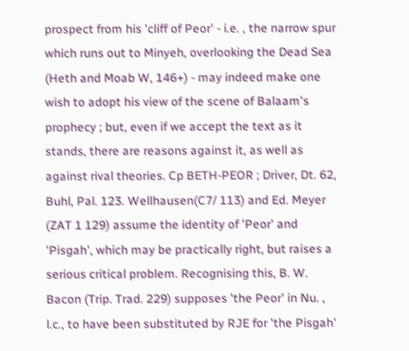prospect from his 'cliff of Peor' - i.e. , the narrow spur which runs out to Minyeh, overlooking the Dead Sea (Heth and Moab W, 146+) - may indeed make one wish to adopt his view of the scene of Balaam's prophecy ; but, even if we accept the text as it stands, there are reasons against it, as well as against rival theories. Cp BETH-PEOR ; Driver, Dt. 62, Buhl, Pal. 123. Wellhausen(C7/ 113) and Ed. Meyer (ZAT 1 129) assume the identity of 'Peor' and 'Pisgah', which may be practically right, but raises a serious critical problem. Recognising this, B. W. Bacon (Trip. Trad. 229) supposes 'the Peor' in Nu. , l.c., to have been substituted by RJE for 'the Pisgah'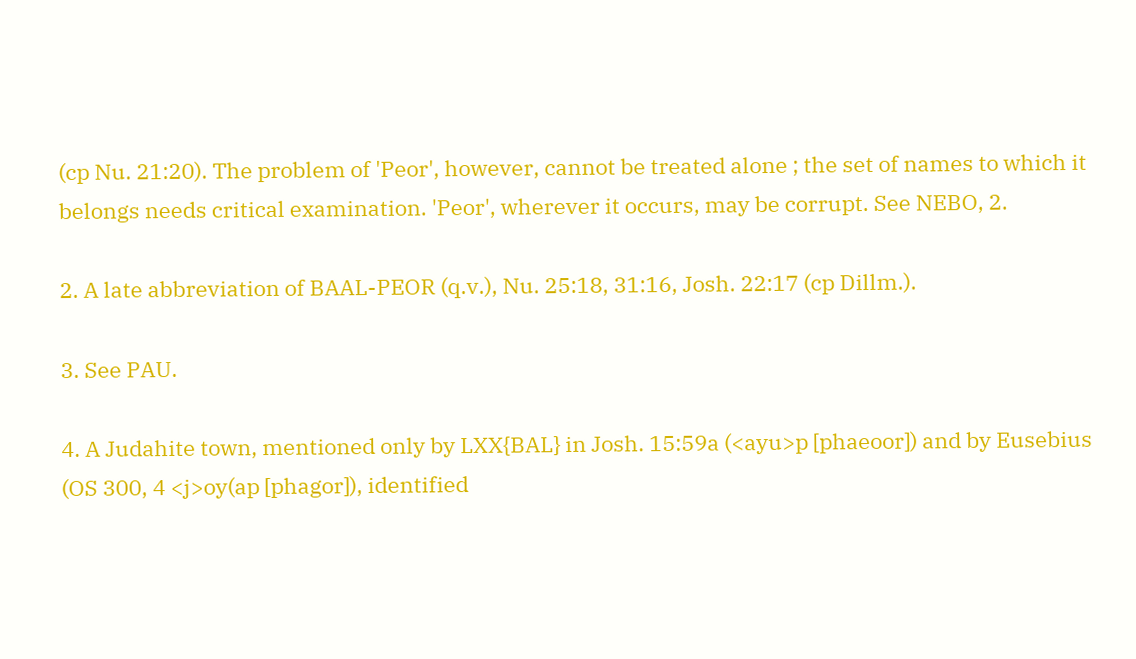(cp Nu. 21:20). The problem of 'Peor', however, cannot be treated alone ; the set of names to which it belongs needs critical examination. 'Peor', wherever it occurs, may be corrupt. See NEBO, 2.

2. A late abbreviation of BAAL-PEOR (q.v.), Nu. 25:18, 31:16, Josh. 22:17 (cp Dillm.).

3. See PAU.

4. A Judahite town, mentioned only by LXX{BAL} in Josh. 15:59a (<ayu>p [phaeoor]) and by Eusebius (OS 300, 4 <j>oy(ap [phagor]), identified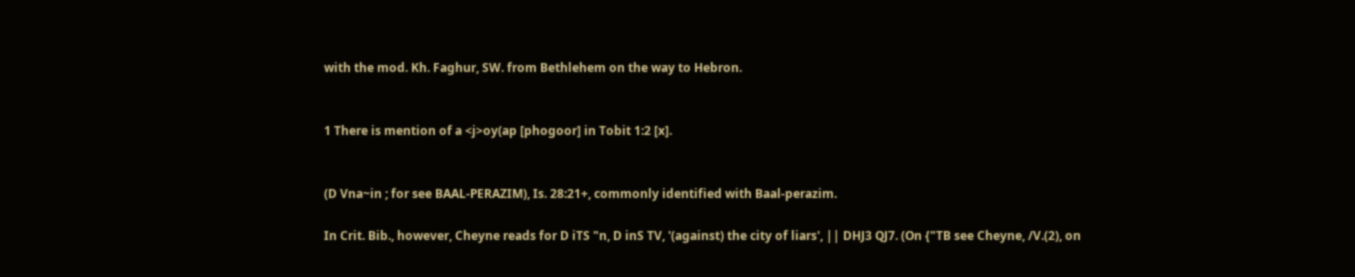with the mod. Kh. Faghur, SW. from Bethlehem on the way to Hebron.


1 There is mention of a <j>oy(ap [phogoor] in Tobit 1:2 [x].


(D Vna~in ; for see BAAL-PERAZIM), Is. 28:21+, commonly identified with Baal-perazim.

In Crit. Bib., however, Cheyne reads for D iTS "n, D inS TV, '(against) the city of liars', || DHJ3 QJ7. (On {"TB see Cheyne, /V.(2), on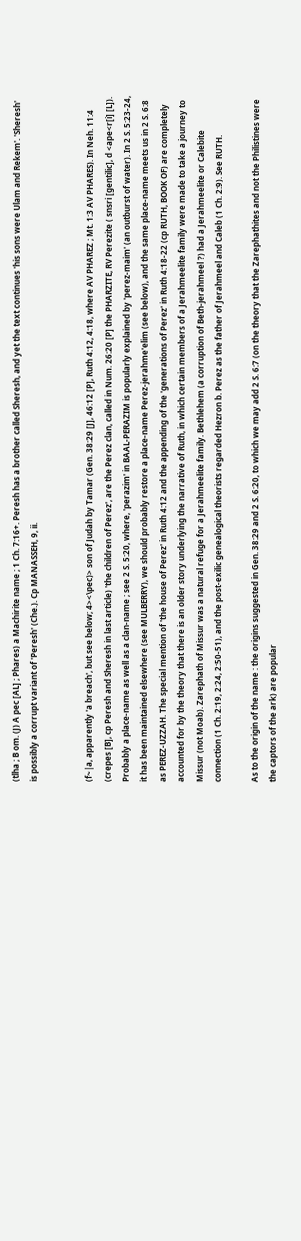(tlha ; B om. (J) A pec [AL] ; Phares) a Machirite name ; 1 Ch. 7:16+. Peresh has a brother called Sheresh, and yet the text continues 'his sons were Ulam and Rekem'. 'Sheresh' is possibly a corrupt variant of 'Peresh' (Che.). Cp MANASSEH, 9, ii.


(f~|a, apparently 'a breach', but see below; 4><\pec)> son of Judah by Tamar (Gen. 38:29 [J], 46:12 [P], Ruth 4:12, 4:18, where AV PHAREZ ; Mt. 1:3 AV PHARES). In Neh. 11:4 (crepes [B], cp Peresh and Sheresh in last article) 'the children of Perez', are the Perez clan, called in Num. 26:20 [P] the PHARZITE, RV Perezite ( snsri [gentilic], d <ape<r[i] [L]). Probably a place-name as well as a clan-name ; see 2 S. 5:20, where, 'perazim' in BAAL-PERAZIM is popularly explained by 'perez-maim' (an outburst of water). In 2 S. 5:23-24, it has been maintained elsewhere (see MULBERRY), we should probably restore a place-name Perez-jerahme'elim (see below), and the same place-name meets us in 2 S. 6:8 as PEREZ-UZZAH. The special mention of 'the house of Perez' in Ruth 4:12 and the appending of the 'generations of Perez' in Ruth 4:18-22 (cp RUTH, BOOK OF) are completely accounted for by the theory that there is an older story underlying the narrative of Ruth, in which certain members of a Jerahmeelite family were made to take a journey to Missur (not Moab). Zarephath of Missur was a natural refuge for a Jerahmeelite family. Bethlehem (a corruption of Beth-jerahmeel ?) had a Jerahmeelite or Calebite connection (1 Ch. 2:19, 2:24, 2:50-51), and the post-exilic genealogical theorists regarded Hezron b. Perez as the father of Jerahmeel and Caleb (1 Ch. 2:9). See RUTH.

As to the origin of the name : the origins suggested in Gen. 38:29 and 2 S. 6:20, to which we may add 2 S. 6:7 (on the theory that the Zarephathites and not the Philistines were the captors of the ark) are popular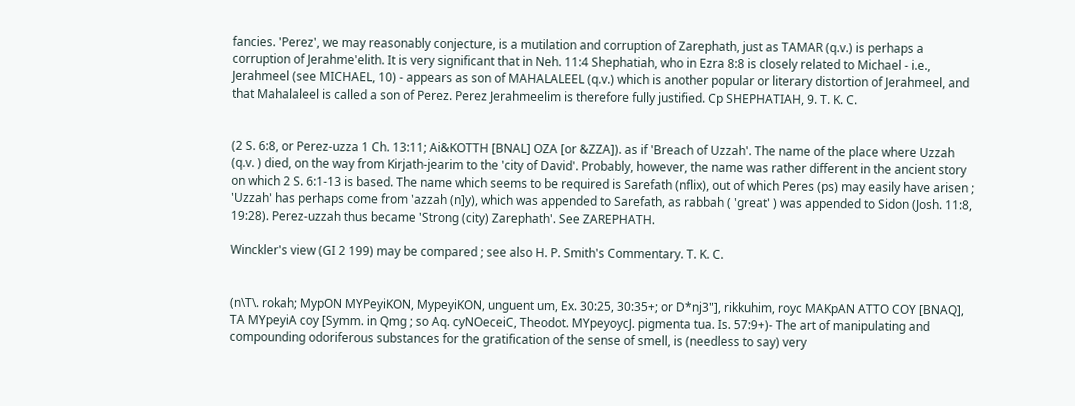fancies. 'Perez', we may reasonably conjecture, is a mutilation and corruption of Zarephath, just as TAMAR (q.v.) is perhaps a corruption of Jerahme'elith. It is very significant that in Neh. 11:4 Shephatiah, who in Ezra 8:8 is closely related to Michael - i.e., Jerahmeel (see MICHAEL, 10) - appears as son of MAHALALEEL (q.v.) which is another popular or literary distortion of Jerahmeel, and that Mahalaleel is called a son of Perez. Perez Jerahmeelim is therefore fully justified. Cp SHEPHATIAH, 9. T. K. C.


(2 S. 6:8, or Perez-uzza 1 Ch. 13:11; Ai&KOTTH [BNAL] OZA [or &ZZA]). as if 'Breach of Uzzah'. The name of the place where Uzzah (q.v. ) died, on the way from Kirjath-jearim to the 'city of David'. Probably, however, the name was rather different in the ancient story on which 2 S. 6:1-13 is based. The name which seems to be required is Sarefath (nflix), out of which Peres (ps) may easily have arisen ; 'Uzzah' has perhaps come from 'azzah (n]y), which was appended to Sarefath, as rabbah ( 'great' ) was appended to Sidon (Josh. 11:8, 19:28). Perez-uzzah thus became 'Strong (city) Zarephath'. See ZAREPHATH.

Winckler's view (GI 2 199) may be compared ; see also H. P. Smith's Commentary. T. K. C.


(n\T\. rokah; MypON MYPeyiKON, MypeyiKON, unguent um, Ex. 30:25, 30:35+; or D*nj3"], rikkuhim, royc MAKpAN ATTO COY [BNAQ], TA MYpeyiA coy [Symm. in Qmg ; so Aq. cyNOeceiC, Theodot. MYpeyoycJ. pigmenta tua. Is. 57:9+)- The art of manipulating and compounding odoriferous substances for the gratification of the sense of smell, is (needless to say) very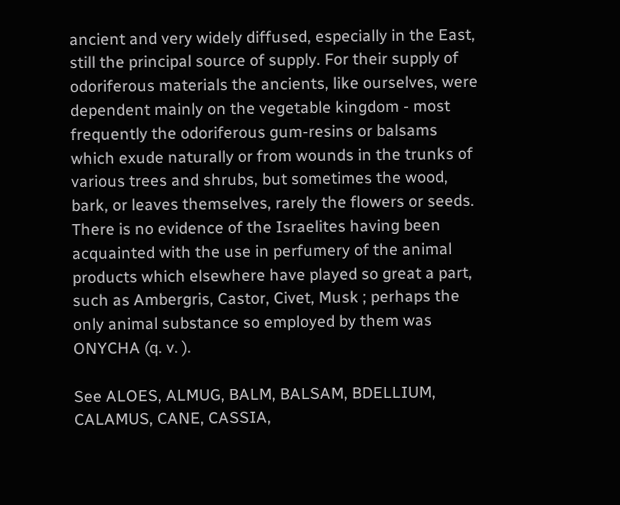ancient and very widely diffused, especially in the East, still the principal source of supply. For their supply of odoriferous materials the ancients, like ourselves, were dependent mainly on the vegetable kingdom - most frequently the odoriferous gum-resins or balsams which exude naturally or from wounds in the trunks of various trees and shrubs, but sometimes the wood, bark, or leaves themselves, rarely the flowers or seeds. There is no evidence of the Israelites having been acquainted with the use in perfumery of the animal products which elsewhere have played so great a part, such as Ambergris, Castor, Civet, Musk ; perhaps the only animal substance so employed by them was ONYCHA (q. v. ).

See ALOES, ALMUG, BALM, BALSAM, BDELLIUM, CALAMUS, CANE, CASSIA,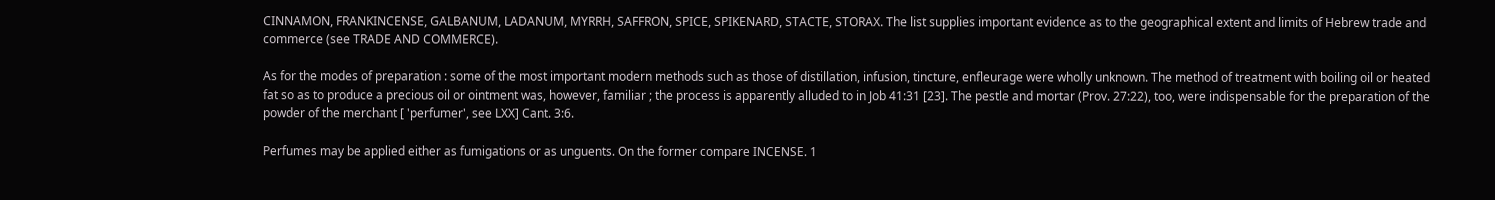CINNAMON, FRANKINCENSE, GALBANUM, LADANUM, MYRRH, SAFFRON, SPICE, SPIKENARD, STACTE, STORAX. The list supplies important evidence as to the geographical extent and limits of Hebrew trade and commerce (see TRADE AND COMMERCE).

As for the modes of preparation : some of the most important modern methods such as those of distillation, infusion, tincture, enfleurage were wholly unknown. The method of treatment with boiling oil or heated fat so as to produce a precious oil or ointment was, however, familiar ; the process is apparently alluded to in Job 41:31 [23]. The pestle and mortar (Prov. 27:22), too, were indispensable for the preparation of the powder of the merchant [ 'perfumer', see LXX] Cant. 3:6.

Perfumes may be applied either as fumigations or as unguents. On the former compare INCENSE. 1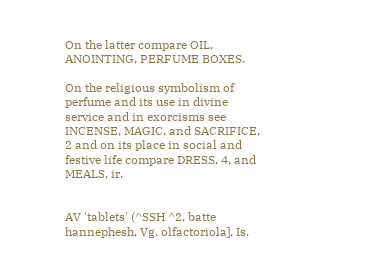On the latter compare OIL, ANOINTING, PERFUME BOXES.

On the religious symbolism of perfume and its use in divine service and in exorcisms see INCENSE, MAGIC, and SACRIFICE, 2 and on its place in social and festive life compare DRESS, 4, and MEALS, ir.


AV 'tablets' (^SSH ^2, batte hannephesh, Vg. olfactoriola], Is.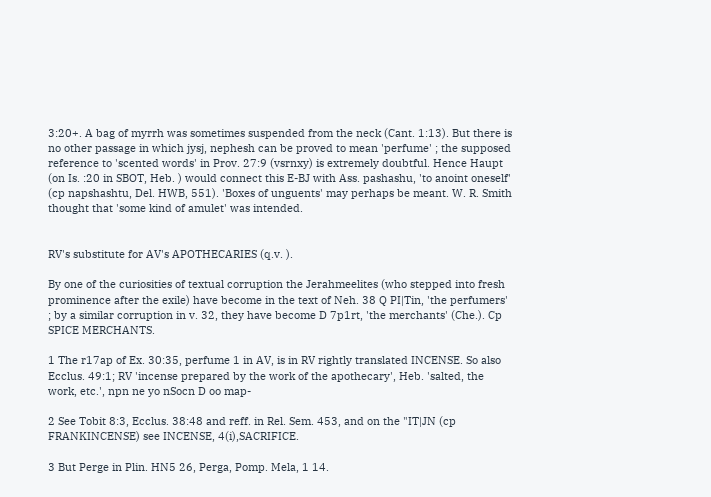3:20+. A bag of myrrh was sometimes suspended from the neck (Cant. 1:13). But there is no other passage in which jysj, nephesh can be proved to mean 'perfume' ; the supposed reference to 'scented words' in Prov. 27:9 (vsrnxy) is extremely doubtful. Hence Haupt (on Is. :20 in SBOT, Heb. ) would connect this E-BJ with Ass. pashashu, 'to anoint oneself' (cp napshashtu, Del. HWB, 551). 'Boxes of unguents' may perhaps be meant. W. R. Smith thought that 'some kind of amulet' was intended.


RV's substitute for AV's APOTHECARIES (q.v. ).

By one of the curiosities of textual corruption the Jerahmeelites (who stepped into fresh prominence after the exile) have become in the text of Neh. 38 Q PI|Tin, 'the perfumers' ; by a similar corruption in v. 32, they have become D 7p1rt, 'the merchants' (Che.). Cp SPICE MERCHANTS.

1 The r17ap of Ex. 30:35, perfume 1 in AV, is in RV rightly translated INCENSE. So also Ecclus. 49:1; RV 'incense prepared by the work of the apothecary', Heb. 'salted, the work, etc.', npn ne yo nSocn D oo map-

2 See Tobit 8:3, Ecclus. 38:48 and reff. in Rel. Sem. 453, and on the "IT|JN (cp FRANKINCENSE) see INCENSE, 4(i),SACRIFICE.

3 But Perge in Plin. HN5 26, Perga, Pomp. Mela, 1 14.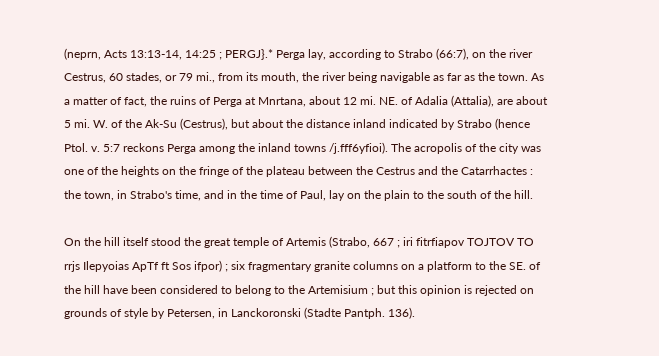(neprn, Acts 13:13-14, 14:25 ; PERGJ}.* Perga lay, according to Strabo (66:7), on the river Cestrus, 60 stades, or 79 mi., from its mouth, the river being navigable as far as the town. As a matter of fact, the ruins of Perga at Mnrtana, about 12 mi. NE. of Adalia (Attalia), are about 5 mi. W. of the Ak-Su (Cestrus), but about the distance inland indicated by Strabo (hence Ptol. v. 5:7 reckons Perga among the inland towns /j.fff6yfioi). The acropolis of the city was one of the heights on the fringe of the plateau between the Cestrus and the Catarrhactes : the town, in Strabo's time, and in the time of Paul, lay on the plain to the south of the hill.

On the hill itself stood the great temple of Artemis (Strabo, 667 ; iri fitrfiapov TOJTOV TO rrjs Ilepyoias ApTf ft Sos ifpor) ; six fragmentary granite columns on a platform to the SE. of the hill have been considered to belong to the Artemisium ; but this opinion is rejected on grounds of style by Petersen, in Lanckoronski (Stadte Pantph. 136).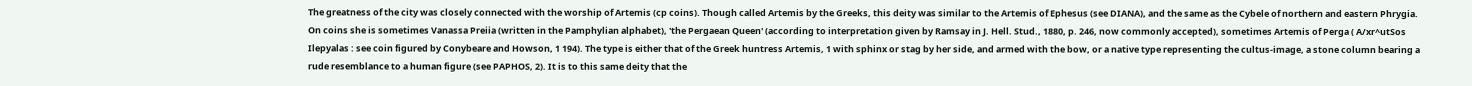The greatness of the city was closely connected with the worship of Artemis (cp coins). Though called Artemis by the Greeks, this deity was similar to the Artemis of Ephesus (see DIANA), and the same as the Cybele of northern and eastern Phrygia. On coins she is sometimes Vanassa Preiia (written in the Pamphylian alphabet), 'the Pergaean Queen' (according to interpretation given by Ramsay in J. Hell. Stud., 1880, p. 246, now commonly accepted), sometimes Artemis of Perga ( A/xr^utSos Ilepyalas : see coin figured by Conybeare and Howson, 1 194). The type is either that of the Greek huntress Artemis, 1 with sphinx or stag by her side, and armed with the bow, or a native type representing the cultus-image, a stone column bearing a rude resemblance to a human figure (see PAPHOS, 2). It is to this same deity that the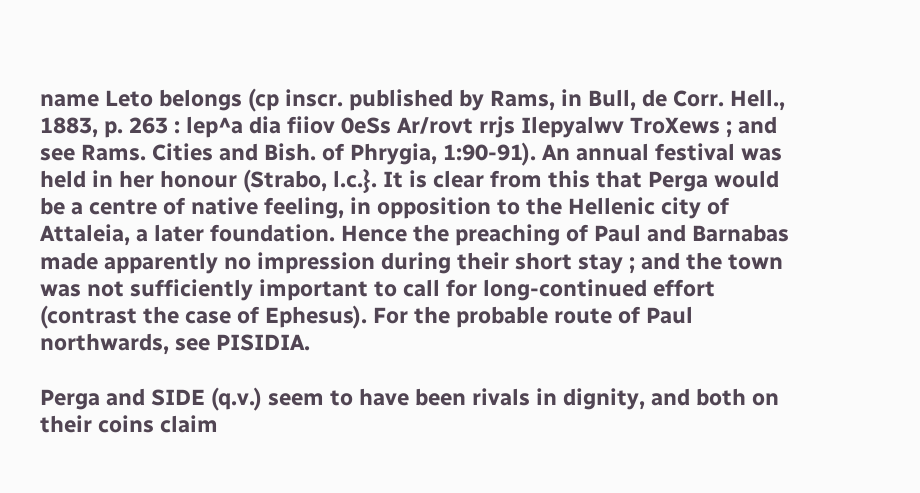name Leto belongs (cp inscr. published by Rams, in Bull, de Corr. Hell., 1883, p. 263 : lep^a dia fiiov 0eSs Ar/rovt rrjs Ilepyalwv TroXews ; and see Rams. Cities and Bish. of Phrygia, 1:90-91). An annual festival was held in her honour (Strabo, l.c.}. It is clear from this that Perga would be a centre of native feeling, in opposition to the Hellenic city of Attaleia, a later foundation. Hence the preaching of Paul and Barnabas made apparently no impression during their short stay ; and the town was not sufficiently important to call for long-continued effort (contrast the case of Ephesus). For the probable route of Paul northwards, see PISIDIA.

Perga and SIDE (q.v.) seem to have been rivals in dignity, and both on their coins claim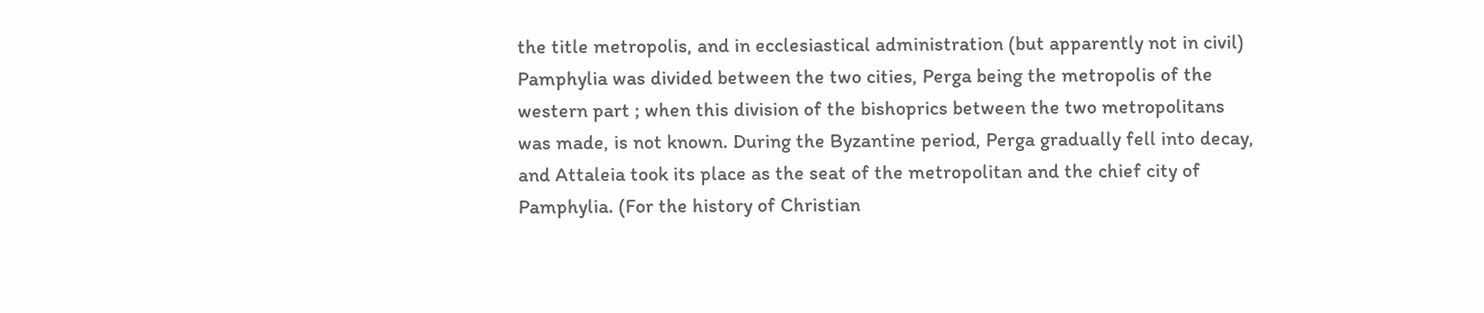the title metropolis, and in ecclesiastical administration (but apparently not in civil) Pamphylia was divided between the two cities, Perga being the metropolis of the western part ; when this division of the bishoprics between the two metropolitans was made, is not known. During the Byzantine period, Perga gradually fell into decay, and Attaleia took its place as the seat of the metropolitan and the chief city of Pamphylia. (For the history of Christian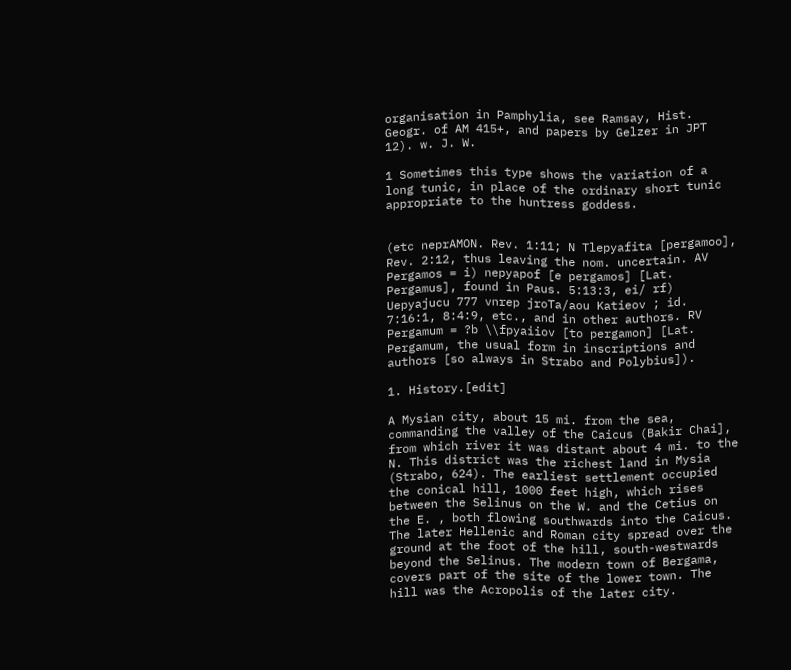organisation in Pamphylia, see Ramsay, Hist. Geogr. of AM 415+, and papers by Gelzer in JPT 12). w. J. W.

1 Sometimes this type shows the variation of a long tunic, in place of the ordinary short tunic appropriate to the huntress goddess.


(etc neprAMON. Rev. 1:11; N Tlepyafita [pergamoo], Rev. 2:12, thus leaving the nom. uncertain. AV Pergamos = i) nepyapof [e pergamos] [Lat. Pergamus], found in Paus. 5:13:3, ei/ rf) Uepyajucu 777 vnrep jroTa/aou Katieov ; id. 7:16:1, 8:4:9, etc., and in other authors. RV Pergamum = ?b \\fpyaiiov [to pergamon] [Lat. Pergamum, the usual form in inscriptions and authors [so always in Strabo and Polybius]).

1. History.[edit]

A Mysian city, about 15 mi. from the sea, commanding the valley of the Caicus (Bakir Chai], from which river it was distant about 4 mi. to the N. This district was the richest land in Mysia (Strabo, 624). The earliest settlement occupied the conical hill, 1000 feet high, which rises between the Selinus on the W. and the Cetius on the E. , both flowing southwards into the Caicus. The later Hellenic and Roman city spread over the ground at the foot of the hill, south-westwards beyond the Selinus. The modern town of Bergama, covers part of the site of the lower town. The hill was the Acropolis of the later city.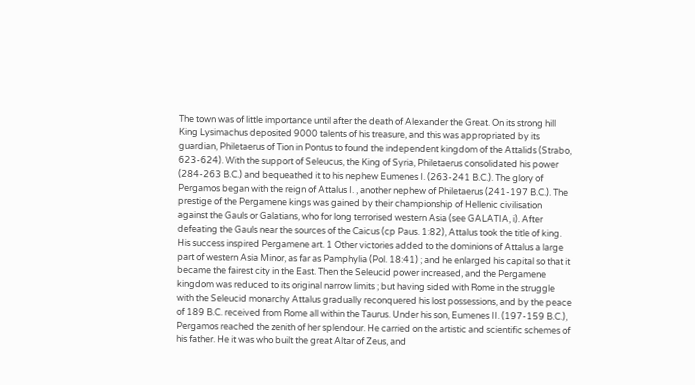The town was of little importance until after the death of Alexander the Great. On its strong hill King Lysimachus deposited 9000 talents of his treasure, and this was appropriated by its guardian, Philetaerus of Tion in Pontus to found the independent kingdom of the Attalids (Strabo, 623-624). With the support of Seleucus, the King of Syria, Philetaerus consolidated his power (284-263 B.C.) and bequeathed it to his nephew Eumenes I. (263-241 B.C.). The glory of Pergamos began with the reign of Attalus I. , another nephew of Philetaerus (241-197 B.C.). The prestige of the Pergamene kings was gained by their championship of Hellenic civilisation against the Gauls or Galatians, who for long terrorised western Asia (see GALATIA, i). After defeating the Gauls near the sources of the Caicus (cp Paus. 1:82), Attalus took the title of king. His success inspired Pergamene art. 1 Other victories added to the dominions of Attalus a large part of western Asia Minor, as far as Pamphylia (Pol. 18:41) ; and he enlarged his capital so that it became the fairest city in the East. Then the Seleucid power increased, and the Pergamene kingdom was reduced to its original narrow limits ; but having sided with Rome in the struggle with the Seleucid monarchy Attalus gradually reconquered his lost possessions, and by the peace of 189 B.C. received from Rome all within the Taurus. Under his son, Eumenes II. (197-159 B.C.), Pergamos reached the zenith of her splendour. He carried on the artistic and scientific schemes of his father. He it was who built the great Altar of Zeus, and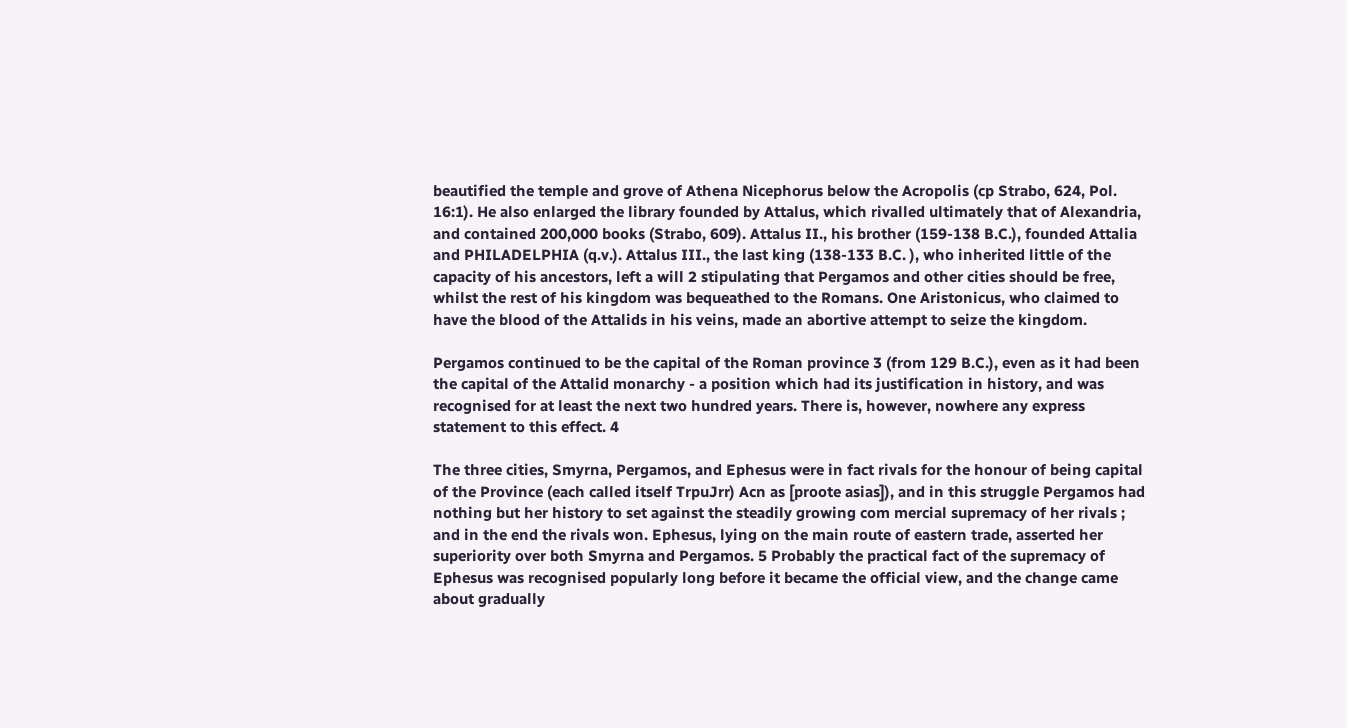beautified the temple and grove of Athena Nicephorus below the Acropolis (cp Strabo, 624, Pol. 16:1). He also enlarged the library founded by Attalus, which rivalled ultimately that of Alexandria, and contained 200,000 books (Strabo, 609). Attalus II., his brother (159-138 B.C.), founded Attalia and PHILADELPHIA (q.v.). Attalus III., the last king (138-133 B.C. ), who inherited little of the capacity of his ancestors, left a will 2 stipulating that Pergamos and other cities should be free, whilst the rest of his kingdom was bequeathed to the Romans. One Aristonicus, who claimed to have the blood of the Attalids in his veins, made an abortive attempt to seize the kingdom.

Pergamos continued to be the capital of the Roman province 3 (from 129 B.C.), even as it had been the capital of the Attalid monarchy - a position which had its justification in history, and was recognised for at least the next two hundred years. There is, however, nowhere any express statement to this effect. 4

The three cities, Smyrna, Pergamos, and Ephesus were in fact rivals for the honour of being capital of the Province (each called itself TrpuJrr) Acn as [proote asias]), and in this struggle Pergamos had nothing but her history to set against the steadily growing com mercial supremacy of her rivals ; and in the end the rivals won. Ephesus, lying on the main route of eastern trade, asserted her superiority over both Smyrna and Pergamos. 5 Probably the practical fact of the supremacy of Ephesus was recognised popularly long before it became the official view, and the change came about gradually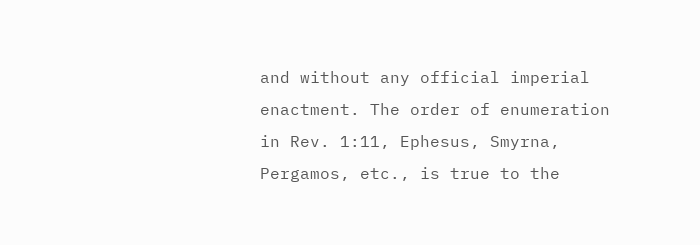and without any official imperial enactment. The order of enumeration in Rev. 1:11, Ephesus, Smyrna, Pergamos, etc., is true to the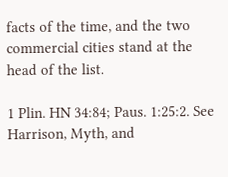facts of the time, and the two commercial cities stand at the head of the list.

1 Plin. HN 34:84; Paus. 1:25:2. See Harrison, Myth, and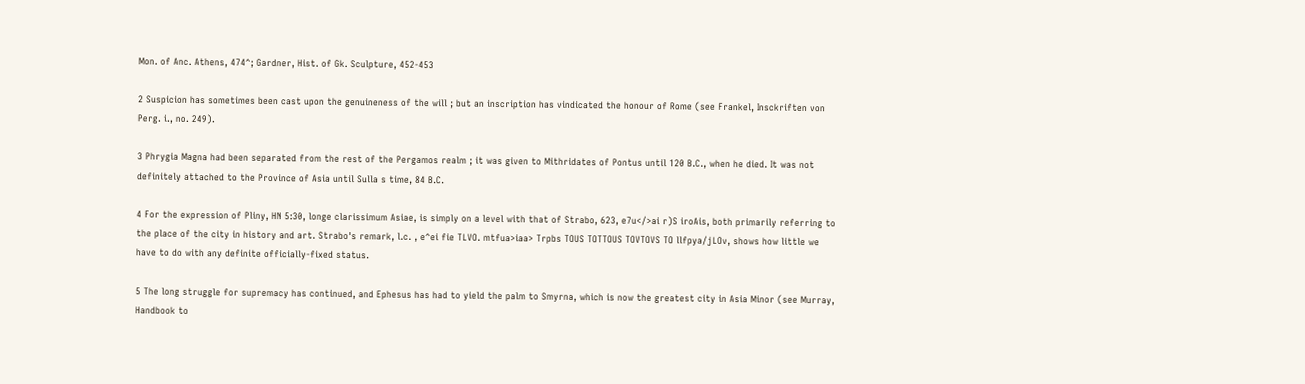Mon. of Anc. Athens, 474^; Gardner, Hist. of Gk. Sculpture, 452-453

2 Suspicion has sometimes been cast upon the genuineness of the will ; but an inscription has vindicated the honour of Rome (see Frankel, Insckriften von Perg. i., no. 249).

3 Phrygia Magna had been separated from the rest of the Pergamos realm ; it was given to Mithridates of Pontus until 120 B.C., when he died. It was not definitely attached to the Province of Asia until Sulla s time, 84 B.C.

4 For the expression of Pliny, HN 5:30, longe clarissimum Asiae, is simply on a level with that of Strabo, 623, e7u</>ai r)S iroAis, both primarily referring to the place of the city in history and art. Strabo's remark, l.c. , e^ei fie TLVO. mtfua>iaa> Trpbs TOUS TOTTOUS TOVTOVS TO llfpya/jLOv, shows how little we have to do with any definite officially-fixed status.

5 The long struggle for supremacy has continued, and Ephesus has had to yield the palm to Smyrna, which is now the greatest city in Asia Minor (see Murray, Handbook to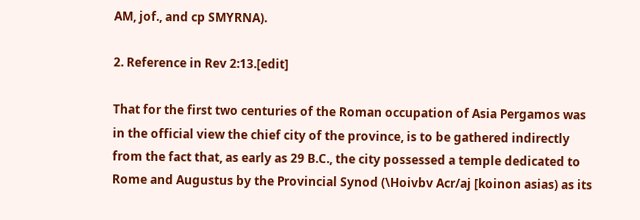AM, jof., and cp SMYRNA).

2. Reference in Rev 2:13.[edit]

That for the first two centuries of the Roman occupation of Asia Pergamos was in the official view the chief city of the province, is to be gathered indirectly from the fact that, as early as 29 B.C., the city possessed a temple dedicated to Rome and Augustus by the Provincial Synod (\Hoivbv Acr/aj [koinon asias) as its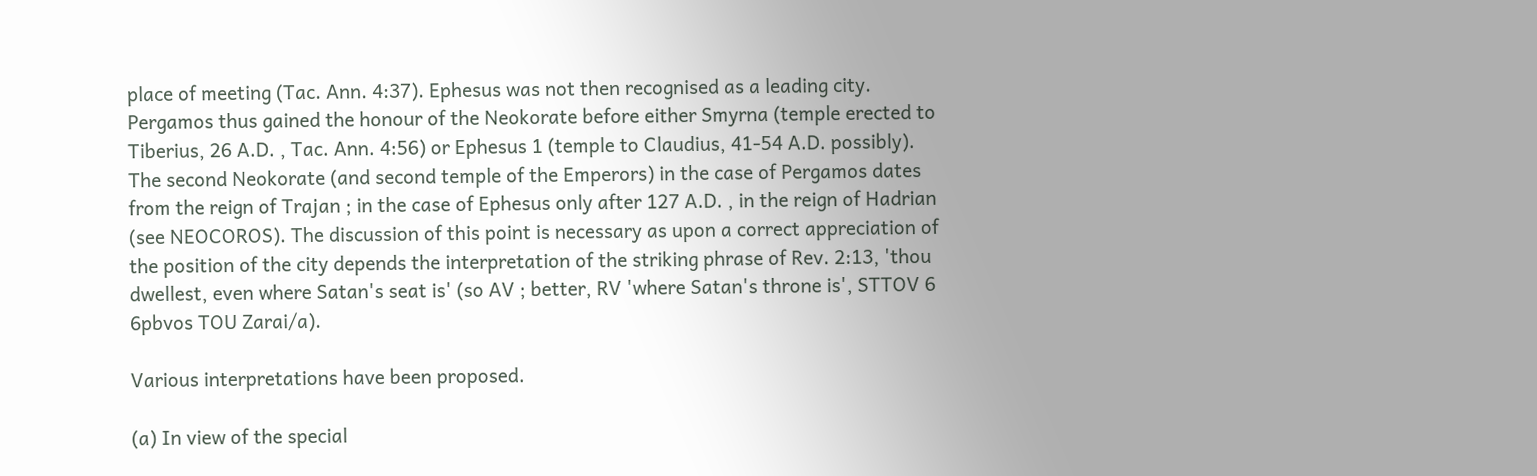place of meeting (Tac. Ann. 4:37). Ephesus was not then recognised as a leading city. Pergamos thus gained the honour of the Neokorate before either Smyrna (temple erected to Tiberius, 26 A.D. , Tac. Ann. 4:56) or Ephesus 1 (temple to Claudius, 41-54 A.D. possibly). The second Neokorate (and second temple of the Emperors) in the case of Pergamos dates from the reign of Trajan ; in the case of Ephesus only after 127 A.D. , in the reign of Hadrian (see NEOCOROS). The discussion of this point is necessary as upon a correct appreciation of the position of the city depends the interpretation of the striking phrase of Rev. 2:13, 'thou dwellest, even where Satan's seat is' (so AV ; better, RV 'where Satan's throne is', STTOV 6 6pbvos TOU Zarai/a).

Various interpretations have been proposed.

(a) In view of the special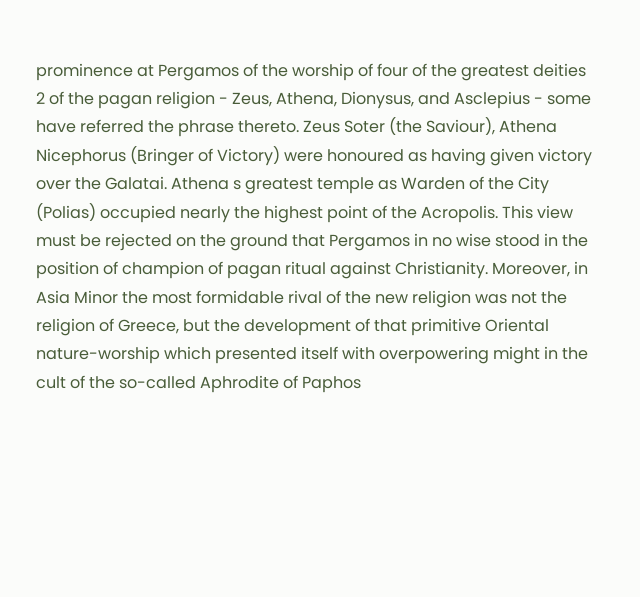prominence at Pergamos of the worship of four of the greatest deities 2 of the pagan religion - Zeus, Athena, Dionysus, and Asclepius - some have referred the phrase thereto. Zeus Soter (the Saviour), Athena Nicephorus (Bringer of Victory) were honoured as having given victory over the Galatai. Athena s greatest temple as Warden of the City (Polias) occupied nearly the highest point of the Acropolis. This view must be rejected on the ground that Pergamos in no wise stood in the position of champion of pagan ritual against Christianity. Moreover, in Asia Minor the most formidable rival of the new religion was not the religion of Greece, but the development of that primitive Oriental nature-worship which presented itself with overpowering might in the cult of the so-called Aphrodite of Paphos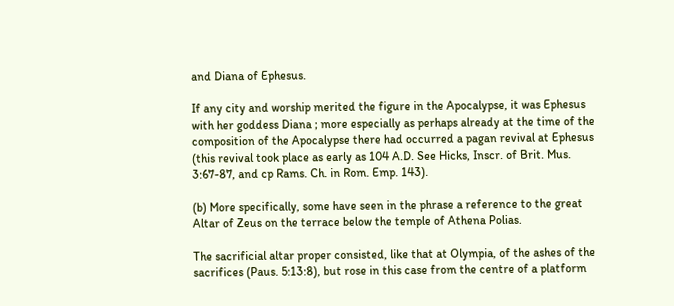and Diana of Ephesus.

If any city and worship merited the figure in the Apocalypse, it was Ephesus with her goddess Diana ; more especially as perhaps already at the time of the composition of the Apocalypse there had occurred a pagan revival at Ephesus (this revival took place as early as 104 A.D. See Hicks, Inscr. of Brit. Mus. 3:67-87, and cp Rams. Ch. in Rom. Emp. 143).

(b) More specifically, some have seen in the phrase a reference to the great Altar of Zeus on the terrace below the temple of Athena Polias.

The sacrificial altar proper consisted, like that at Olympia, of the ashes of the sacrifices (Paus. 5:13:8), but rose in this case from the centre of a platform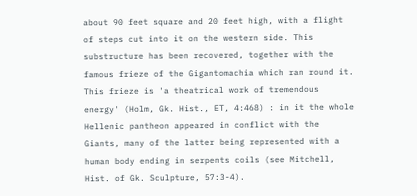about 90 feet square and 20 feet high, with a flight of steps cut into it on the western side. This substructure has been recovered, together with the famous frieze of the Gigantomachia which ran round it. This frieze is 'a theatrical work of tremendous energy' (Holm, Gk. Hist., ET, 4:468) : in it the whole Hellenic pantheon appeared in conflict with the Giants, many of the latter being represented with a human body ending in serpents coils (see Mitchell, Hist. of Gk. Sculpture, 57:3-4).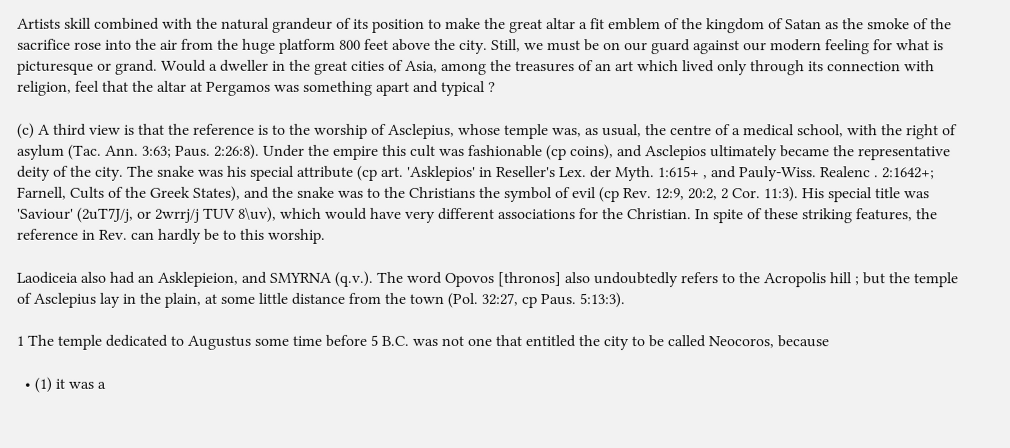Artists skill combined with the natural grandeur of its position to make the great altar a fit emblem of the kingdom of Satan as the smoke of the sacrifice rose into the air from the huge platform 800 feet above the city. Still, we must be on our guard against our modern feeling for what is picturesque or grand. Would a dweller in the great cities of Asia, among the treasures of an art which lived only through its connection with religion, feel that the altar at Pergamos was something apart and typical ?

(c) A third view is that the reference is to the worship of Asclepius, whose temple was, as usual, the centre of a medical school, with the right of asylum (Tac. Ann. 3:63; Paus. 2:26:8). Under the empire this cult was fashionable (cp coins), and Asclepios ultimately became the representative deity of the city. The snake was his special attribute (cp art. 'Asklepios' in Reseller's Lex. der Myth. 1:615+ , and Pauly-Wiss. Realenc . 2:1642+; Farnell, Cults of the Greek States), and the snake was to the Christians the symbol of evil (cp Rev. 12:9, 20:2, 2 Cor. 11:3). His special title was 'Saviour' (2uT7J/j, or 2wrrj/j TUV 8\uv), which would have very different associations for the Christian. In spite of these striking features, the reference in Rev. can hardly be to this worship.

Laodiceia also had an Asklepieion, and SMYRNA (q.v.). The word Opovos [thronos] also undoubtedly refers to the Acropolis hill ; but the temple of Asclepius lay in the plain, at some little distance from the town (Pol. 32:27, cp Paus. 5:13:3).

1 The temple dedicated to Augustus some time before 5 B.C. was not one that entitled the city to be called Neocoros, because

  • (1) it was a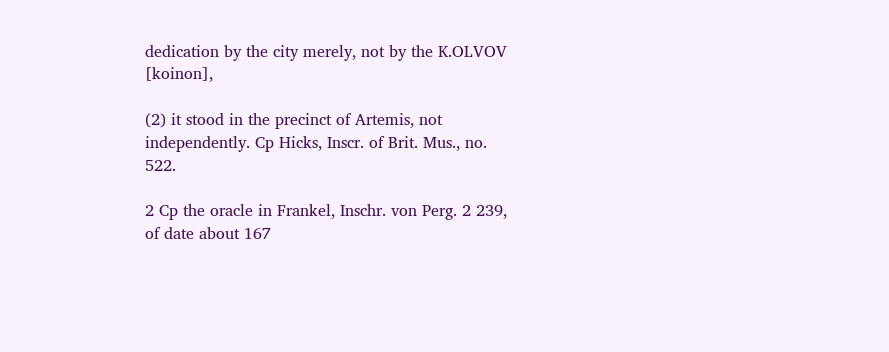dedication by the city merely, not by the K.OLVOV [koinon],

(2) it stood in the precinct of Artemis, not independently. Cp Hicks, Inscr. of Brit. Mus., no. 522.

2 Cp the oracle in Frankel, Inschr. von Perg. 2 239, of date about 167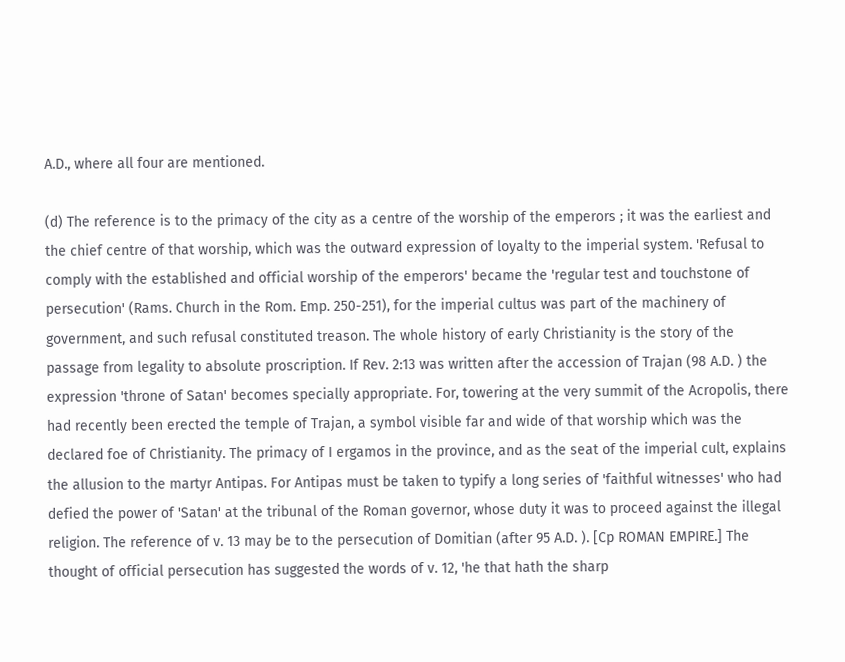A.D., where all four are mentioned.

(d) The reference is to the primacy of the city as a centre of the worship of the emperors ; it was the earliest and the chief centre of that worship, which was the outward expression of loyalty to the imperial system. 'Refusal to comply with the established and official worship of the emperors' became the 'regular test and touchstone of persecution' (Rams. Church in the Rom. Emp. 250-251), for the imperial cultus was part of the machinery of government, and such refusal constituted treason. The whole history of early Christianity is the story of the passage from legality to absolute proscription. If Rev. 2:13 was written after the accession of Trajan (98 A.D. ) the expression 'throne of Satan' becomes specially appropriate. For, towering at the very summit of the Acropolis, there had recently been erected the temple of Trajan, a symbol visible far and wide of that worship which was the declared foe of Christianity. The primacy of I ergamos in the province, and as the seat of the imperial cult, explains the allusion to the martyr Antipas. For Antipas must be taken to typify a long series of 'faithful witnesses' who had defied the power of 'Satan' at the tribunal of the Roman governor, whose duty it was to proceed against the illegal religion. The reference of v. 13 may be to the persecution of Domitian (after 95 A.D. ). [Cp ROMAN EMPIRE.] The thought of official persecution has suggested the words of v. 12, 'he that hath the sharp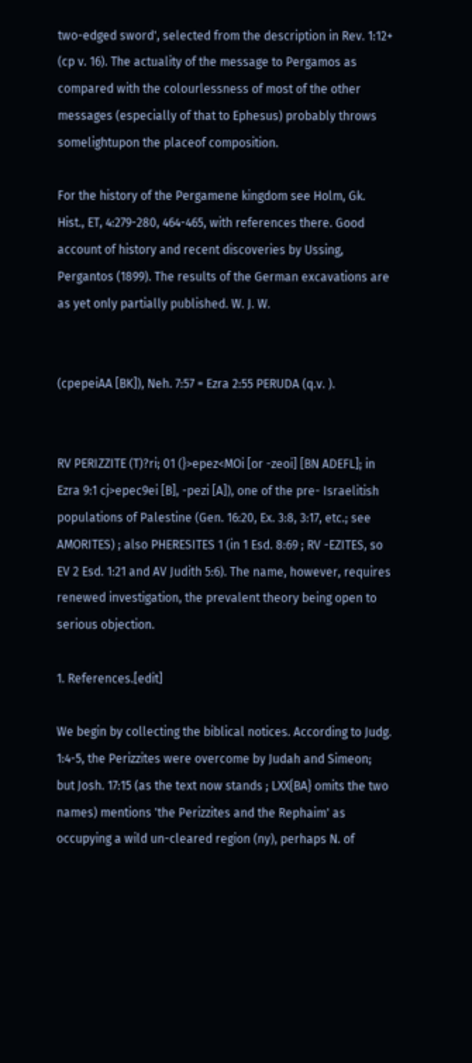two-edged sword', selected from the description in Rev. 1:12+ (cp v. 16). The actuality of the message to Pergamos as compared with the colourlessness of most of the other messages (especially of that to Ephesus) probably throws somelightupon the placeof composition.

For the history of the Pergamene kingdom see Holm, Gk. Hist., ET, 4:279-280, 464-465, with references there. Good account of history and recent discoveries by Ussing, Pergantos (1899). The results of the German excavations are as yet only partially published. W. J. W.


(cpepeiAA [BK]), Neh. 7:57 = Ezra 2:55 PERUDA (q.v. ).


RV PERIZZITE (T)?ri; 01 (}>epez<MOi [or -zeoi] [BN ADEFL]; in Ezra 9:1 cj>epec9ei [B], -pezi [A]), one of the pre- Israelitish populations of Palestine (Gen. 16:20, Ex. 3:8, 3:17, etc.; see AMORITES) ; also PHERESITES 1 (in 1 Esd. 8:69 ; RV -EZITES, so EV 2 Esd. 1:21 and AV Judith 5:6). The name, however, requires renewed investigation, the prevalent theory being open to serious objection.

1. References.[edit]

We begin by collecting the biblical notices. According to Judg. 1:4-5, the Perizzites were overcome by Judah and Simeon; but Josh. 17:15 (as the text now stands ; LXX{BA} omits the two names) mentions 'the Perizzites and the Rephaim' as occupying a wild un-cleared region (ny), perhaps N. of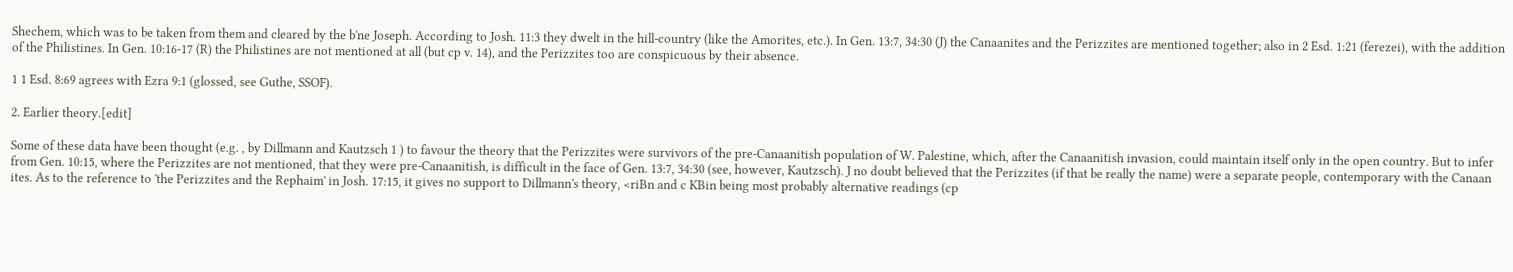Shechem, which was to be taken from them and cleared by the b'ne Joseph. According to Josh. 11:3 they dwelt in the hill-country (like the Amorites, etc.). In Gen. 13:7, 34:30 (J) the Canaanites and the Perizzites are mentioned together; also in 2 Esd. 1:21 (ferezei), with the addition of the Philistines. In Gen. 10:16-17 (R) the Philistines are not mentioned at all (but cp v. 14), and the Perizzites too are conspicuous by their absence.

1 1 Esd. 8:69 agrees with Ezra 9:1 (glossed, see Guthe, SSOF).

2. Earlier theory.[edit]

Some of these data have been thought (e.g. , by Dillmann and Kautzsch 1 ) to favour the theory that the Perizzites were survivors of the pre-Canaanitish population of W. Palestine, which, after the Canaanitish invasion, could maintain itself only in the open country. But to infer from Gen. 10:15, where the Perizzites are not mentioned, that they were pre-Canaanitish, is difficult in the face of Gen. 13:7, 34:30 (see, however, Kautzsch). J no doubt believed that the Perizzites (if that be really the name) were a separate people, contemporary with the Canaan ites. As to the reference to 'the Perizzites and the Rephaim' in Josh. 17:15, it gives no support to Dillmann's theory, <riBn and c KBin being most probably alternative readings (cp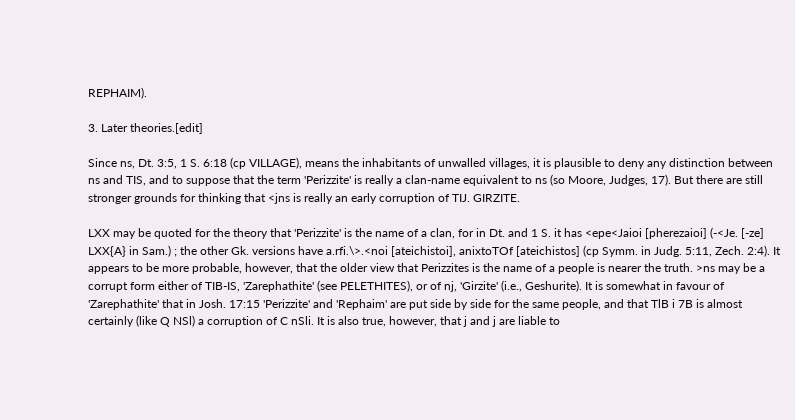REPHAIM).

3. Later theories.[edit]

Since ns, Dt. 3:5, 1 S. 6:18 (cp VILLAGE), means the inhabitants of unwalled villages, it is plausible to deny any distinction between ns and TIS, and to suppose that the term 'Perizzite' is really a clan-name equivalent to ns (so Moore, Judges, 17). But there are still stronger grounds for thinking that <jns is really an early corruption of TIJ. GIRZITE.

LXX may be quoted for the theory that 'Perizzite' is the name of a clan, for in Dt. and 1 S. it has <epe<Jaioi [pherezaioi] (-<Je. [-ze] LXX{A} in Sam.) ; the other Gk. versions have a.rfi.\>.<noi [ateichistoi], anixtoTOf [ateichistos] (cp Symm. in Judg. 5:11, Zech. 2:4). It appears to be more probable, however, that the older view that Perizzites is the name of a people is nearer the truth. >ns may be a corrupt form either of TIB-IS, 'Zarephathite' (see PELETHITES), or of nj, 'Girzite' (i.e., Geshurite). It is somewhat in favour of 'Zarephathite' that in Josh. 17:15 'Perizzite' and 'Rephaim' are put side by side for the same people, and that TlB i 7B is almost certainly (like Q NSl) a corruption of C nSli. It is also true, however, that j and j are liable to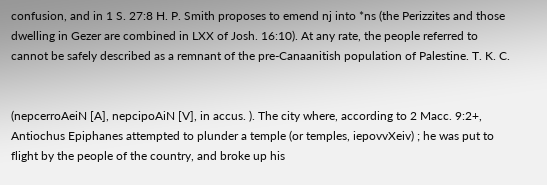confusion, and in 1 S. 27:8 H. P. Smith proposes to emend nj into *ns (the Perizzites and those dwelling in Gezer are combined in LXX of Josh. 16:10). At any rate, the people referred to cannot be safely described as a remnant of the pre-Canaanitish population of Palestine. T. K. C.


(nepcerroAeiN [A], nepcipoAiN [V], in accus. ). The city where, according to 2 Macc. 9:2+, Antiochus Epiphanes attempted to plunder a temple (or temples, iepovvXeiv) ; he was put to flight by the people of the country, and broke up his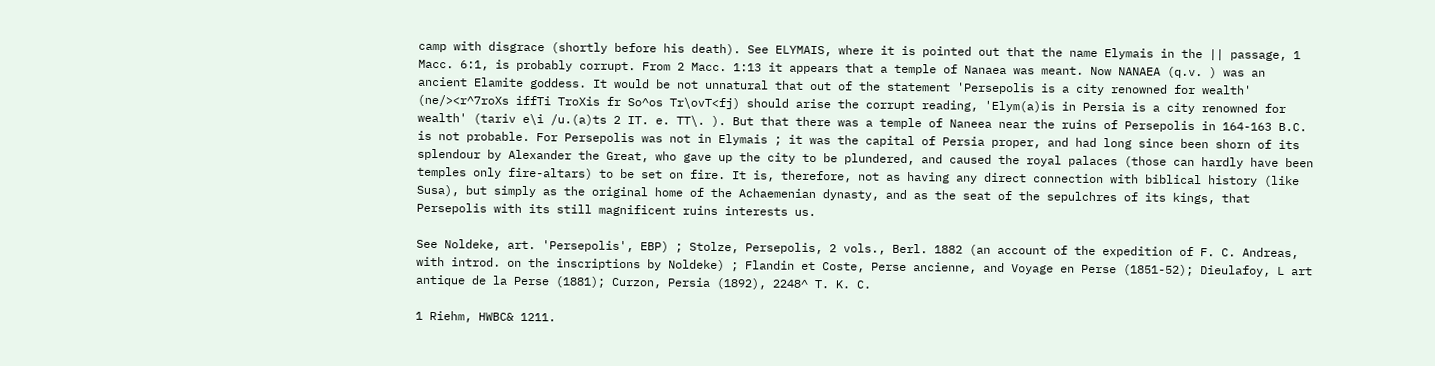camp with disgrace (shortly before his death). See ELYMAIS, where it is pointed out that the name Elymais in the || passage, 1 Macc. 6:1, is probably corrupt. From 2 Macc. 1:13 it appears that a temple of Nanaea was meant. Now NANAEA (q.v. ) was an ancient Elamite goddess. It would be not unnatural that out of the statement 'Persepolis is a city renowned for wealth' (ne/><r^7roXs iffTi TroXis fr So^os Tr\ovT<fj) should arise the corrupt reading, 'Elym(a)is in Persia is a city renowned for wealth' (tariv e\i /u.(a)ts 2 IT. e. TT\. ). But that there was a temple of Naneea near the ruins of Persepolis in 164-163 B.C. is not probable. For Persepolis was not in Elymais ; it was the capital of Persia proper, and had long since been shorn of its splendour by Alexander the Great, who gave up the city to be plundered, and caused the royal palaces (those can hardly have been temples only fire-altars) to be set on fire. It is, therefore, not as having any direct connection with biblical history (like Susa), but simply as the original home of the Achaemenian dynasty, and as the seat of the sepulchres of its kings, that Persepolis with its still magnificent ruins interests us.

See Noldeke, art. 'Persepolis', EBP) ; Stolze, Persepolis, 2 vols., Berl. 1882 (an account of the expedition of F. C. Andreas, with introd. on the inscriptions by Noldeke) ; Flandin et Coste, Perse ancienne, and Voyage en Perse (1851-52); Dieulafoy, L art antique de la Perse (1881); Curzon, Persia (1892), 2248^ T. K. C.

1 Riehm, HWBC& 1211.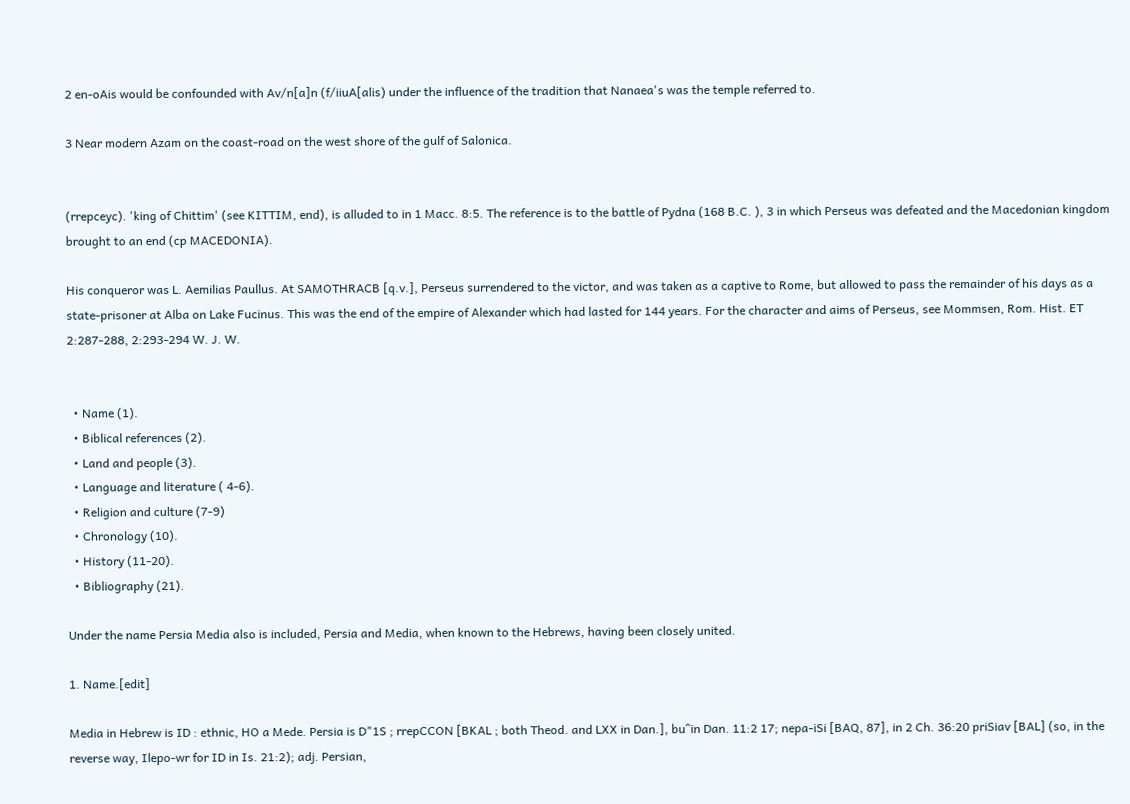2 en-oAis would be confounded with Av/n[a]n (f/iiuA[alis) under the influence of the tradition that Nanaea's was the temple referred to.

3 Near modern Azam on the coast-road on the west shore of the gulf of Salonica.


(rrepceyc). 'king of Chittim' (see KITTIM, end), is alluded to in 1 Macc. 8:5. The reference is to the battle of Pydna (168 B.C. ), 3 in which Perseus was defeated and the Macedonian kingdom brought to an end (cp MACEDONIA).

His conqueror was L. Aemilias Paullus. At SAMOTHRACB [q.v.], Perseus surrendered to the victor, and was taken as a captive to Rome, but allowed to pass the remainder of his days as a state-prisoner at Alba on Lake Fucinus. This was the end of the empire of Alexander which had lasted for 144 years. For the character and aims of Perseus, see Mommsen, Rom. Hist. ET 2:287-288, 2:293-294 W. J. W.


  • Name (1).
  • Biblical references (2).
  • Land and people (3).
  • Language and literature ( 4-6).
  • Religion and culture (7-9)
  • Chronology (10).
  • History (11-20).
  • Bibliography (21).

Under the name Persia Media also is included, Persia and Media, when known to the Hebrews, having been closely united.

1. Name.[edit]

Media in Hebrew is ID : ethnic, HO a Mede. Persia is D"1S ; rrepCCON [BKAL ; both Theod. and LXX in Dan.], bu^in Dan. 11:2 17; nepa-iSi [BAQ, 87], in 2 Ch. 36:20 priSiav [BAL] (so, in the reverse way, Ilepo-wr for ID in Is. 21:2); adj. Persian,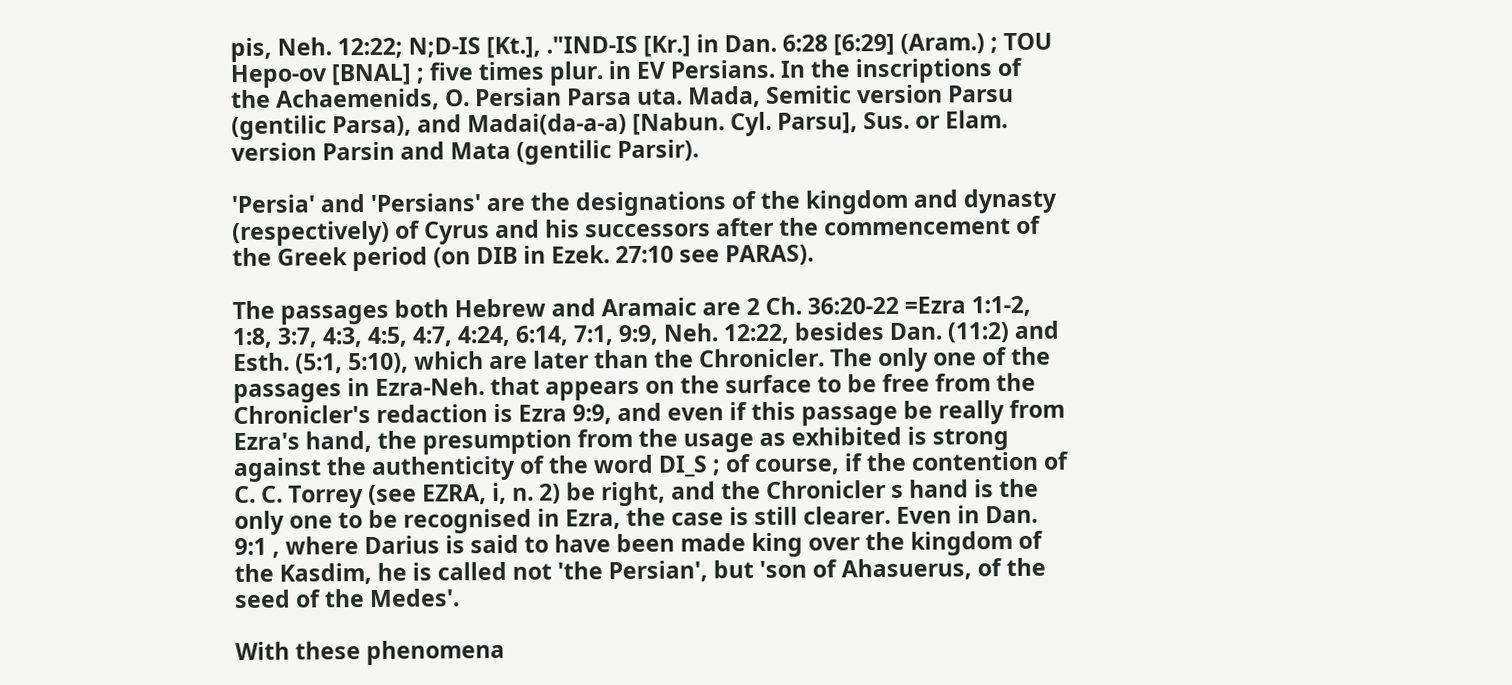pis, Neh. 12:22; N;D-IS [Kt.], ."IND-IS [Kr.] in Dan. 6:28 [6:29] (Aram.) ; TOU Hepo-ov [BNAL] ; five times plur. in EV Persians. In the inscriptions of the Achaemenids, O. Persian Parsa uta. Mada, Semitic version Parsu (gentilic Parsa), and Madai(da-a-a) [Nabun. Cyl. Parsu], Sus. or Elam. version Parsin and Mata (gentilic Parsir).

'Persia' and 'Persians' are the designations of the kingdom and dynasty (respectively) of Cyrus and his successors after the commencement of the Greek period (on DIB in Ezek. 27:10 see PARAS).

The passages both Hebrew and Aramaic are 2 Ch. 36:20-22 =Ezra 1:1-2, 1:8, 3:7, 4:3, 4:5, 4:7, 4:24, 6:14, 7:1, 9:9, Neh. 12:22, besides Dan. (11:2) and Esth. (5:1, 5:10), which are later than the Chronicler. The only one of the passages in Ezra-Neh. that appears on the surface to be free from the Chronicler's redaction is Ezra 9:9, and even if this passage be really from Ezra's hand, the presumption from the usage as exhibited is strong against the authenticity of the word DI_S ; of course, if the contention of C. C. Torrey (see EZRA, i, n. 2) be right, and the Chronicler s hand is the only one to be recognised in Ezra, the case is still clearer. Even in Dan. 9:1 , where Darius is said to have been made king over the kingdom of the Kasdim, he is called not 'the Persian', but 'son of Ahasuerus, of the seed of the Medes'.

With these phenomena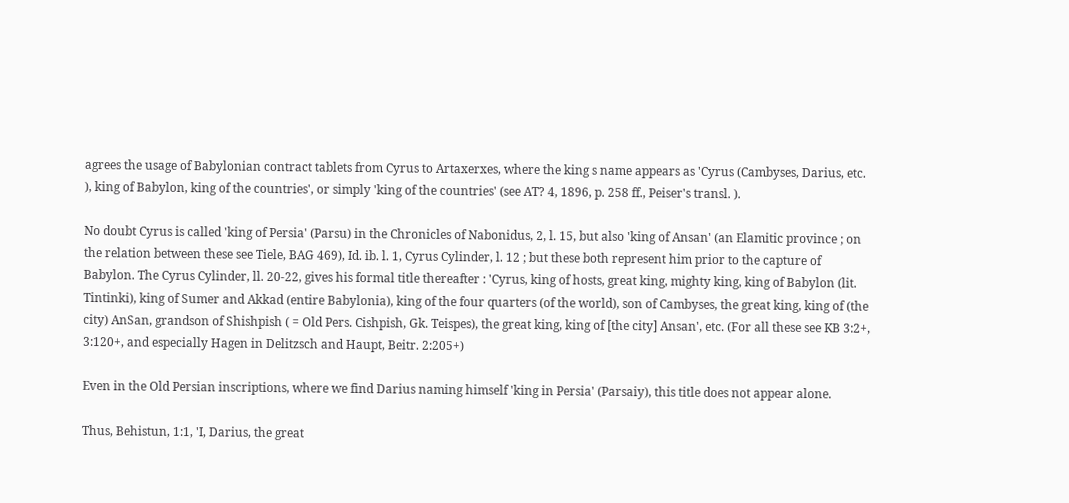agrees the usage of Babylonian contract tablets from Cyrus to Artaxerxes, where the king s name appears as 'Cyrus (Cambyses, Darius, etc. ), king of Babylon, king of the countries', or simply 'king of the countries' (see AT? 4, 1896, p. 258 ff., Peiser's transl. ).

No doubt Cyrus is called 'king of Persia' (Parsu) in the Chronicles of Nabonidus, 2, l. 15, but also 'king of Ansan' (an Elamitic province ; on the relation between these see Tiele, BAG 469), Id. ib. l. 1, Cyrus Cylinder, l. 12 ; but these both represent him prior to the capture of Babylon. The Cyrus Cylinder, ll. 20-22, gives his formal title thereafter : 'Cyrus, king of hosts, great king, mighty king, king of Babylon (lit. Tintinki), king of Sumer and Akkad (entire Babylonia), king of the four quarters (of the world), son of Cambyses, the great king, king of (the city) AnSan, grandson of Shishpish ( = Old Pers. Cishpish, Gk. Teispes), the great king, king of [the city] Ansan', etc. (For all these see KB 3:2+, 3:120+, and especially Hagen in Delitzsch and Haupt, Beitr. 2:205+)

Even in the Old Persian inscriptions, where we find Darius naming himself 'king in Persia' (Parsaiy), this title does not appear alone.

Thus, Behistun, 1:1, 'I, Darius, the great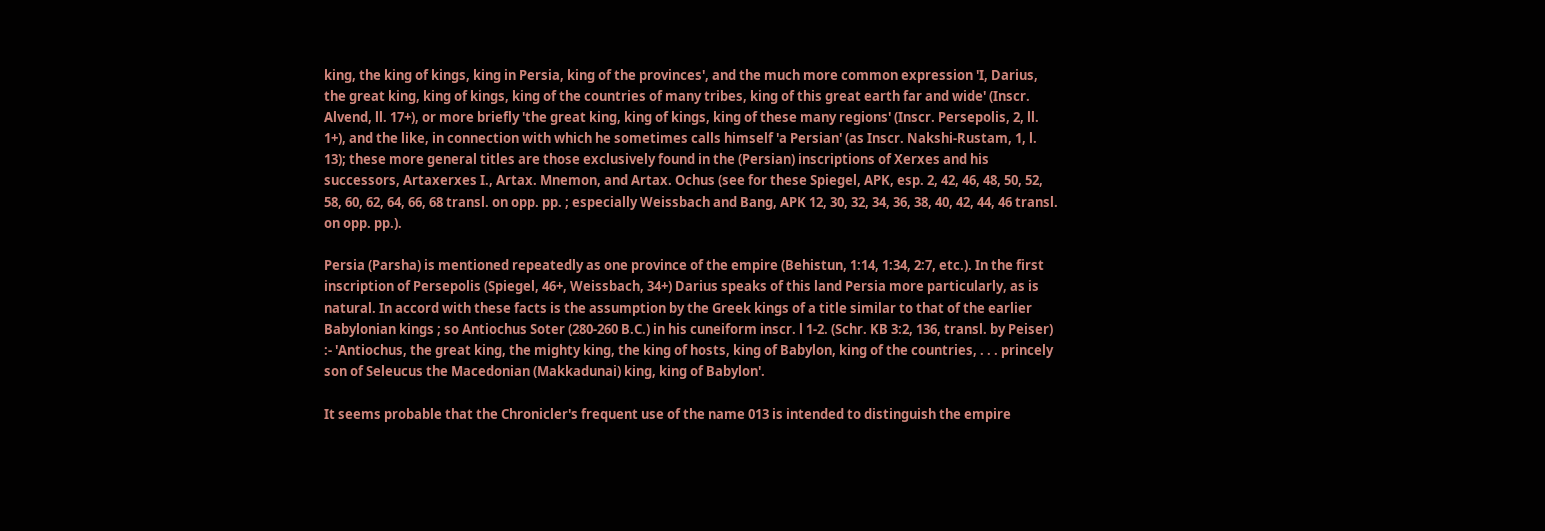king, the king of kings, king in Persia, king of the provinces', and the much more common expression 'I, Darius, the great king, king of kings, king of the countries of many tribes, king of this great earth far and wide' (Inscr. Alvend, ll. 17+), or more briefly 'the great king, king of kings, king of these many regions' (Inscr. Persepolis, 2, ll. 1+), and the like, in connection with which he sometimes calls himself 'a Persian' (as Inscr. Nakshi-Rustam, 1, l. 13); these more general titles are those exclusively found in the (Persian) inscriptions of Xerxes and his successors, Artaxerxes I., Artax. Mnemon, and Artax. Ochus (see for these Spiegel, APK, esp. 2, 42, 46, 48, 50, 52, 58, 60, 62, 64, 66, 68 transl. on opp. pp. ; especially Weissbach and Bang, APK 12, 30, 32, 34, 36, 38, 40, 42, 44, 46 transl. on opp. pp.).

Persia (Parsha) is mentioned repeatedly as one province of the empire (Behistun, 1:14, 1:34, 2:7, etc.). In the first inscription of Persepolis (Spiegel, 46+, Weissbach, 34+) Darius speaks of this land Persia more particularly, as is natural. In accord with these facts is the assumption by the Greek kings of a title similar to that of the earlier Babylonian kings ; so Antiochus Soter (280-260 B.C.) in his cuneiform inscr. l 1-2. (Schr. KB 3:2, 136, transl. by Peiser) :- 'Antiochus, the great king, the mighty king, the king of hosts, king of Babylon, king of the countries, . . . princely son of Seleucus the Macedonian (Makkadunai) king, king of Babylon'.

It seems probable that the Chronicler's frequent use of the name 013 is intended to distinguish the empire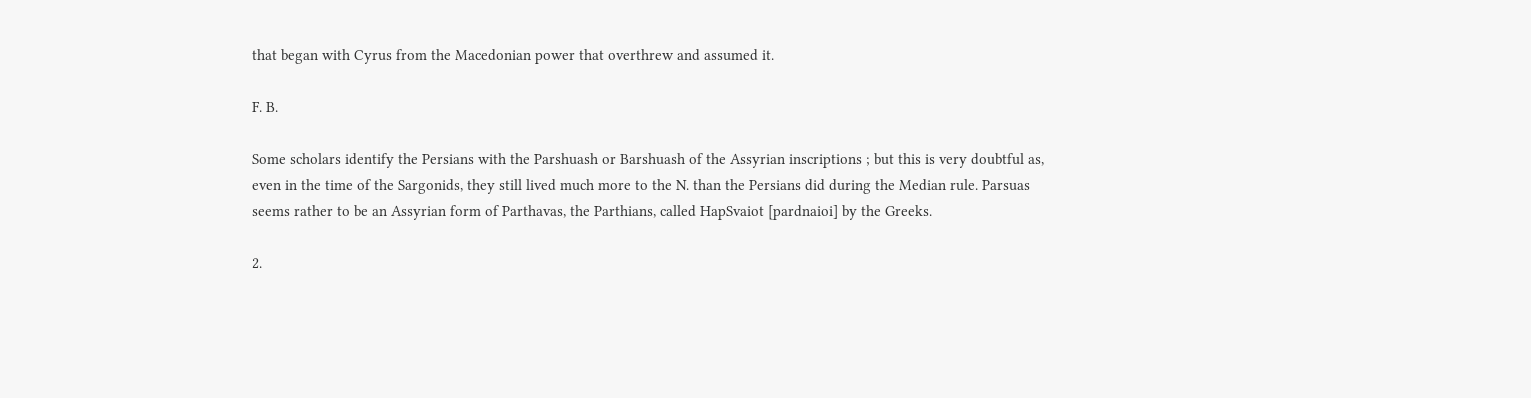that began with Cyrus from the Macedonian power that overthrew and assumed it.

F. B.

Some scholars identify the Persians with the Parshuash or Barshuash of the Assyrian inscriptions ; but this is very doubtful as, even in the time of the Sargonids, they still lived much more to the N. than the Persians did during the Median rule. Parsuas seems rather to be an Assyrian form of Parthavas, the Parthians, called HapSvaiot [pardnaioi] by the Greeks.

2.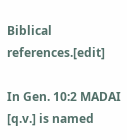Biblical references.[edit]

In Gen. 10:2 MADAI [q.v.] is named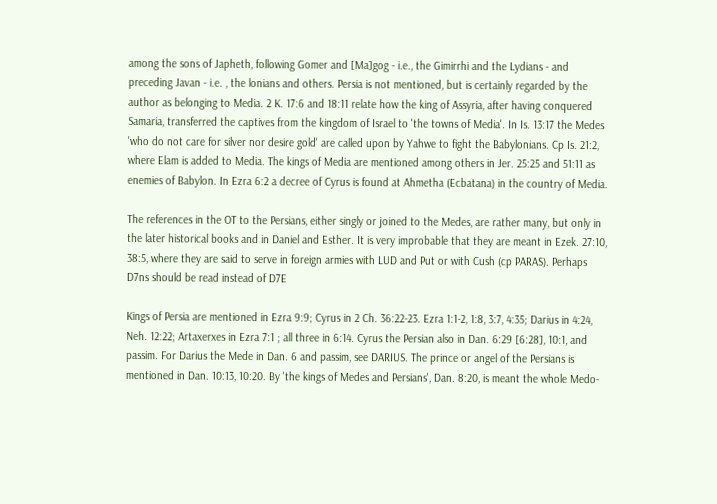among the sons of Japheth, following Gomer and [Ma]gog - i.e., the Gimirrhi and the Lydians - and preceding Javan - i.e. , the lonians and others. Persia is not mentioned, but is certainly regarded by the author as belonging to Media. 2 K. 17:6 and 18:11 relate how the king of Assyria, after having conquered Samaria, transferred the captives from the kingdom of Israel to 'the towns of Media'. In Is. 13:17 the Medes 'who do not care for silver nor desire gold' are called upon by Yahwe to fight the Babylonians. Cp Is. 21:2, where Elam is added to Media. The kings of Media are mentioned among others in Jer. 25:25 and 51:11 as enemies of Babylon. In Ezra 6:2 a decree of Cyrus is found at Ahmetha (Ecbatana) in the country of Media.

The references in the OT to the Persians, either singly or joined to the Medes, are rather many, but only in the later historical books and in Daniel and Esther. It is very improbable that they are meant in Ezek. 27:10, 38:5, where they are said to serve in foreign armies with LUD and Put or with Cush (cp PARAS). Perhaps D7ns should be read instead of D7E

Kings of Persia are mentioned in Ezra 9:9; Cyrus in 2 Ch. 36:22-23. Ezra 1:1-2, 1:8, 3:7, 4:35; Darius in 4:24, Neh. 12:22; Artaxerxes in Ezra 7:1 ; all three in 6:14. Cyrus the Persian also in Dan. 6:29 [6:28], 10:1, and passim. For Darius the Mede in Dan. 6 and passim, see DARIUS. The prince or angel of the Persians is mentioned in Dan. 10:13, 10:20. By 'the kings of Medes and Persians', Dan. 8:20, is meant the whole Medo-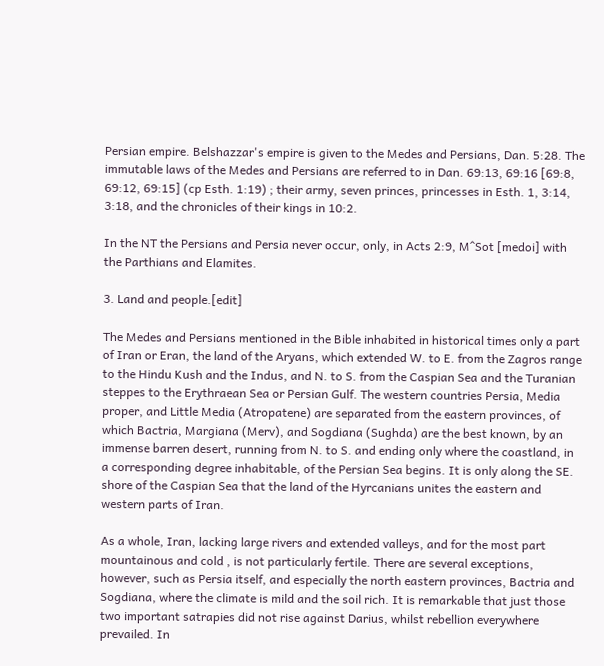Persian empire. Belshazzar's empire is given to the Medes and Persians, Dan. 5:28. The immutable laws of the Medes and Persians are referred to in Dan. 69:13, 69:16 [69:8, 69:12, 69:15] (cp Esth. 1:19) ; their army, seven princes, princesses in Esth. 1, 3:14, 3:18, and the chronicles of their kings in 10:2.

In the NT the Persians and Persia never occur, only, in Acts 2:9, M^Sot [medoi] with the Parthians and Elamites.

3. Land and people.[edit]

The Medes and Persians mentioned in the Bible inhabited in historical times only a part of Iran or Eran, the land of the Aryans, which extended W. to E. from the Zagros range to the Hindu Kush and the Indus, and N. to S. from the Caspian Sea and the Turanian steppes to the Erythraean Sea or Persian Gulf. The western countries Persia, Media proper, and Little Media (Atropatene) are separated from the eastern provinces, of which Bactria, Margiana (Merv), and Sogdiana (Sughda) are the best known, by an immense barren desert, running from N. to S. and ending only where the coastland, in a corresponding degree inhabitable, of the Persian Sea begins. It is only along the SE. shore of the Caspian Sea that the land of the Hyrcanians unites the eastern and western parts of Iran.

As a whole, Iran, lacking large rivers and extended valleys, and for the most part mountainous and cold , is not particularly fertile. There are several exceptions, however, such as Persia itself, and especially the north eastern provinces, Bactria and Sogdiana, where the climate is mild and the soil rich. It is remarkable that just those two important satrapies did not rise against Darius, whilst rebellion everywhere prevailed. In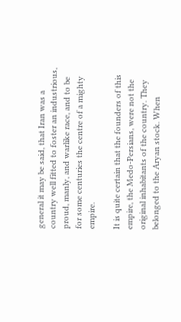general it may be said, that Iran was a country well fitted to foster an industrious, proud, manly, and warlike race, and to be for some centuries the centre of a mighty empire.

It is quite certain that the founders of this empire, the Medo-Persians, were not the original inhabitants of the country. They belonged to the Aryan stock. When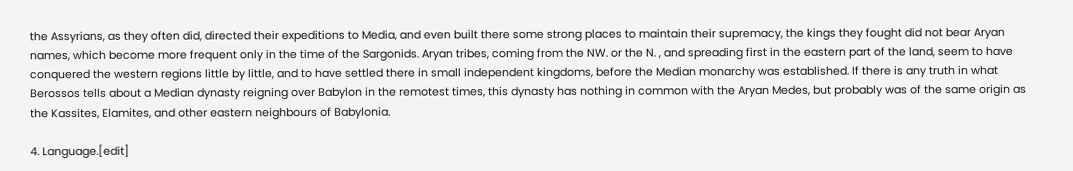the Assyrians, as they often did, directed their expeditions to Media, and even built there some strong places to maintain their supremacy, the kings they fought did not bear Aryan names, which become more frequent only in the time of the Sargonids. Aryan tribes, coming from the NW. or the N. , and spreading first in the eastern part of the land, seem to have conquered the western regions little by little, and to have settled there in small independent kingdoms, before the Median monarchy was established. If there is any truth in what Berossos tells about a Median dynasty reigning over Babylon in the remotest times, this dynasty has nothing in common with the Aryan Medes, but probably was of the same origin as the Kassites, Elamites, and other eastern neighbours of Babylonia.

4. Language.[edit]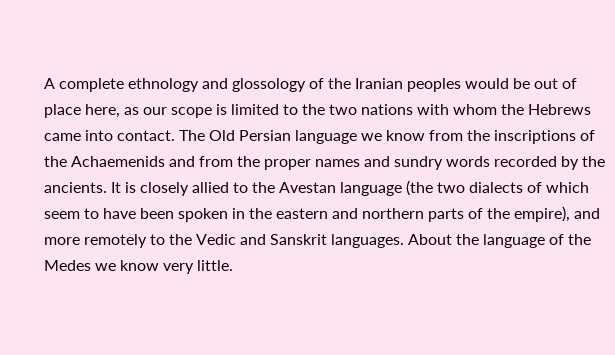A complete ethnology and glossology of the Iranian peoples would be out of place here, as our scope is limited to the two nations with whom the Hebrews came into contact. The Old Persian language we know from the inscriptions of the Achaemenids and from the proper names and sundry words recorded by the ancients. It is closely allied to the Avestan language (the two dialects of which seem to have been spoken in the eastern and northern parts of the empire), and more remotely to the Vedic and Sanskrit languages. About the language of the Medes we know very little.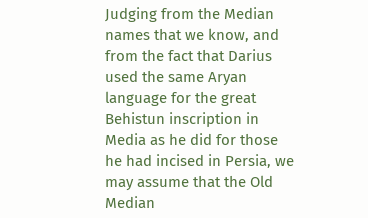Judging from the Median names that we know, and from the fact that Darius used the same Aryan language for the great Behistun inscription in Media as he did for those he had incised in Persia, we may assume that the Old Median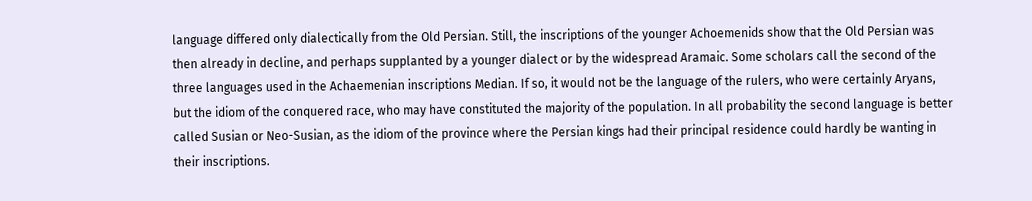language differed only dialectically from the Old Persian. Still, the inscriptions of the younger Achoemenids show that the Old Persian was then already in decline, and perhaps supplanted by a younger dialect or by the widespread Aramaic. Some scholars call the second of the three languages used in the Achaemenian inscriptions Median. If so, it would not be the language of the rulers, who were certainly Aryans, but the idiom of the conquered race, who may have constituted the majority of the population. In all probability the second language is better called Susian or Neo-Susian, as the idiom of the province where the Persian kings had their principal residence could hardly be wanting in their inscriptions.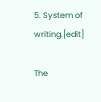5. System of writing.[edit]

The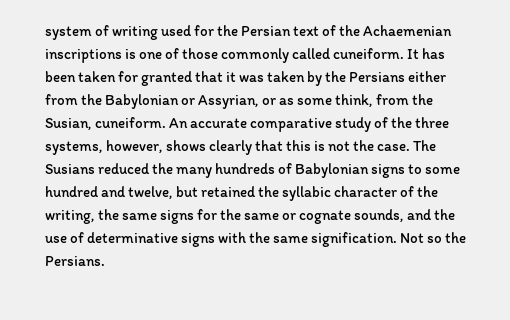system of writing used for the Persian text of the Achaemenian inscriptions is one of those commonly called cuneiform. It has been taken for granted that it was taken by the Persians either from the Babylonian or Assyrian, or as some think, from the Susian, cuneiform. An accurate comparative study of the three systems, however, shows clearly that this is not the case. The Susians reduced the many hundreds of Babylonian signs to some hundred and twelve, but retained the syllabic character of the writing, the same signs for the same or cognate sounds, and the use of determinative signs with the same signification. Not so the Persians.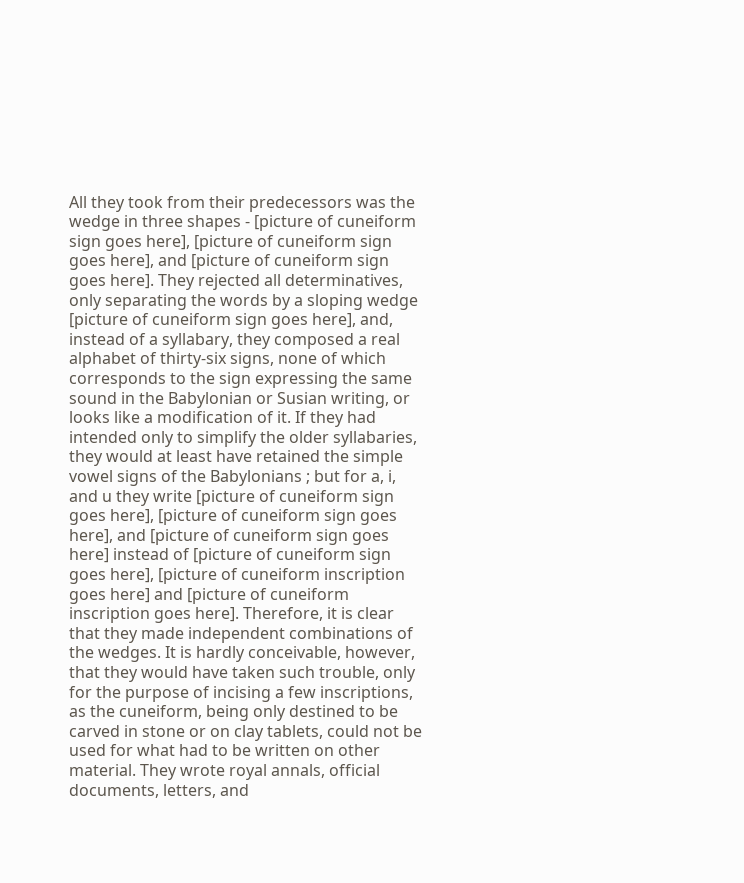All they took from their predecessors was the wedge in three shapes - [picture of cuneiform sign goes here], [picture of cuneiform sign goes here], and [picture of cuneiform sign goes here]. They rejected all determinatives, only separating the words by a sloping wedge [picture of cuneiform sign goes here], and, instead of a syllabary, they composed a real alphabet of thirty-six signs, none of which corresponds to the sign expressing the same sound in the Babylonian or Susian writing, or looks like a modification of it. If they had intended only to simplify the older syllabaries, they would at least have retained the simple vowel signs of the Babylonians ; but for a, i, and u they write [picture of cuneiform sign goes here], [picture of cuneiform sign goes here], and [picture of cuneiform sign goes here] instead of [picture of cuneiform sign goes here], [picture of cuneiform inscription goes here] and [picture of cuneiform inscription goes here]. Therefore, it is clear that they made independent combinations of the wedges. It is hardly conceivable, however, that they would have taken such trouble, only for the purpose of incising a few inscriptions, as the cuneiform, being only destined to be carved in stone or on clay tablets, could not be used for what had to be written on other material. They wrote royal annals, official documents, letters, and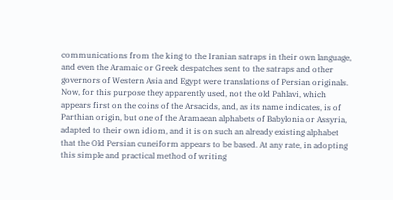communications from the king to the Iranian satraps in their own language, and even the Aramaic or Greek despatches sent to the satraps and other governors of Western Asia and Egypt were translations of Persian originals. Now, for this purpose they apparently used, not the old Pahlavi, which appears first on the coins of the Arsacids, and, as its name indicates, is of Parthian origin, but one of the Aramaean alphabets of Babylonia or Assyria, adapted to their own idiom, and it is on such an already existing alphabet that the Old Persian cuneiform appears to be based. At any rate, in adopting this simple and practical method of writing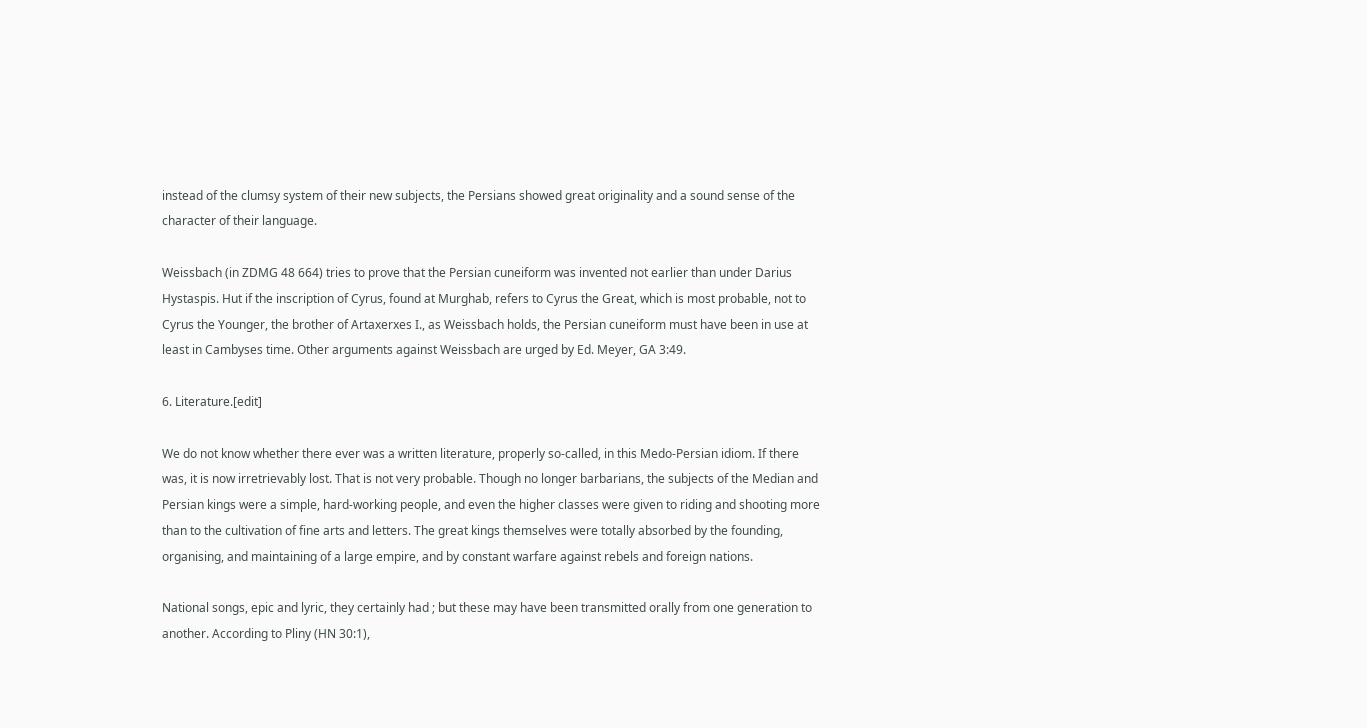instead of the clumsy system of their new subjects, the Persians showed great originality and a sound sense of the character of their language.

Weissbach (in ZDMG 48 664) tries to prove that the Persian cuneiform was invented not earlier than under Darius Hystaspis. Hut if the inscription of Cyrus, found at Murghab, refers to Cyrus the Great, which is most probable, not to Cyrus the Younger, the brother of Artaxerxes I., as Weissbach holds, the Persian cuneiform must have been in use at least in Cambyses time. Other arguments against Weissbach are urged by Ed. Meyer, GA 3:49.

6. Literature.[edit]

We do not know whether there ever was a written literature, properly so-called, in this Medo-Persian idiom. If there was, it is now irretrievably lost. That is not very probable. Though no longer barbarians, the subjects of the Median and Persian kings were a simple, hard-working people, and even the higher classes were given to riding and shooting more than to the cultivation of fine arts and letters. The great kings themselves were totally absorbed by the founding, organising, and maintaining of a large empire, and by constant warfare against rebels and foreign nations.

National songs, epic and lyric, they certainly had ; but these may have been transmitted orally from one generation to another. According to Pliny (HN 30:1),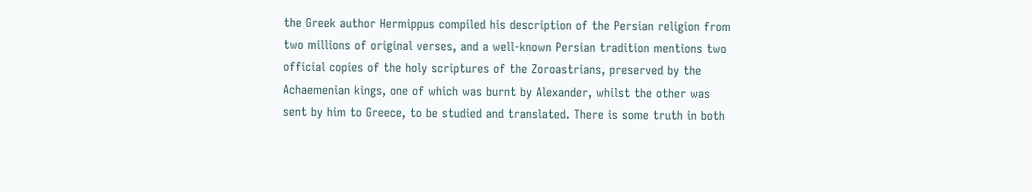the Greek author Hermippus compiled his description of the Persian religion from two millions of original verses, and a well-known Persian tradition mentions two official copies of the holy scriptures of the Zoroastrians, preserved by the Achaemenian kings, one of which was burnt by Alexander, whilst the other was sent by him to Greece, to be studied and translated. There is some truth in both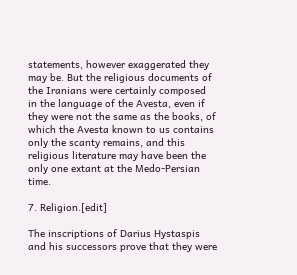statements, however exaggerated they may be. But the religious documents of the Iranians were certainly composed in the language of the Avesta, even if they were not the same as the books, of which the Avesta known to us contains only the scanty remains, and this religious literature may have been the only one extant at the Medo-Persian time.

7. Religion.[edit]

The inscriptions of Darius Hystaspis and his successors prove that they were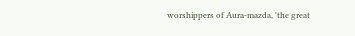worshippers of Aura-mazda, 'the great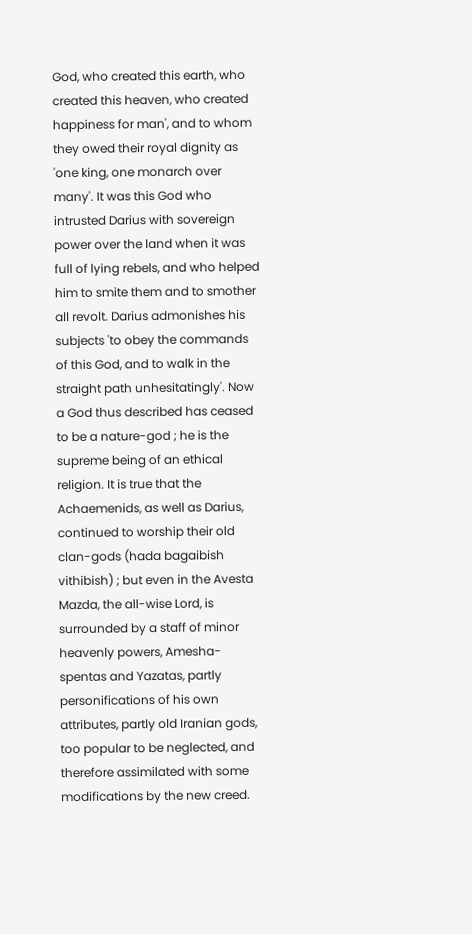God, who created this earth, who created this heaven, who created happiness for man', and to whom they owed their royal dignity as 'one king, one monarch over many'. It was this God who intrusted Darius with sovereign power over the land when it was full of lying rebels, and who helped him to smite them and to smother all revolt. Darius admonishes his subjects 'to obey the commands of this God, and to walk in the straight path unhesitatingly'. Now a God thus described has ceased to be a nature-god ; he is the supreme being of an ethical religion. It is true that the Achaemenids, as well as Darius, continued to worship their old clan-gods (hada bagaibish vithibish) ; but even in the Avesta Mazda, the all-wise Lord, is surrounded by a staff of minor heavenly powers, Amesha-spentas and Yazatas, partly personifications of his own attributes, partly old Iranian gods, too popular to be neglected, and therefore assimilated with some modifications by the new creed.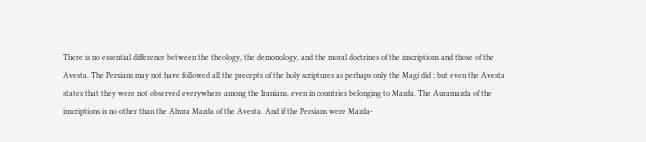There is no essential difference between the theology, the demonology, and the moral doctrines of the inscriptions and those of the Avesta. The Persians may not have followed all the precepts of the holy scriptures as perhaps only the Magi did ; but even the Avesta states that they were not observed everywhere among the Iranians, even in countries belonging to Mazda. The Auramazda of the inscriptions is no other than the Ahura Mazda of the Avesta. And if the Persians were Mazda-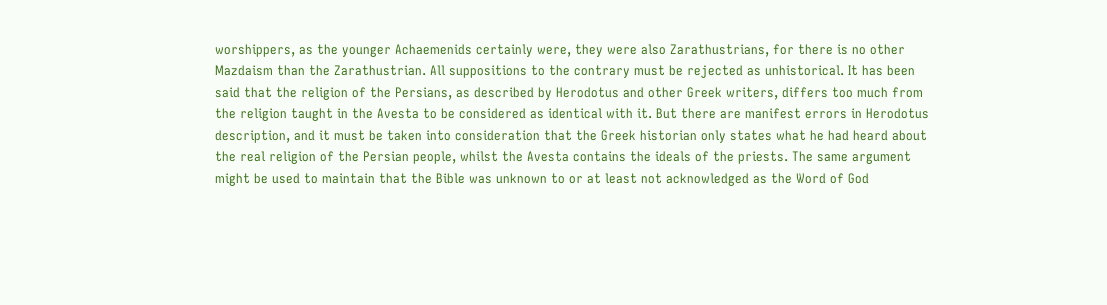worshippers, as the younger Achaemenids certainly were, they were also Zarathustrians, for there is no other Mazdaism than the Zarathustrian. All suppositions to the contrary must be rejected as unhistorical. It has been said that the religion of the Persians, as described by Herodotus and other Greek writers, differs too much from the religion taught in the Avesta to be considered as identical with it. But there are manifest errors in Herodotus description, and it must be taken into consideration that the Greek historian only states what he had heard about the real religion of the Persian people, whilst the Avesta contains the ideals of the priests. The same argument might be used to maintain that the Bible was unknown to or at least not acknowledged as the Word of God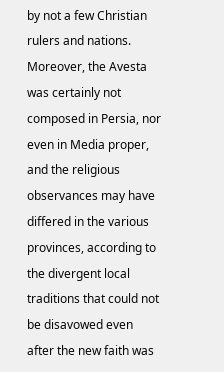by not a few Christian rulers and nations. Moreover, the Avesta was certainly not composed in Persia, nor even in Media proper, and the religious observances may have differed in the various provinces, according to the divergent local traditions that could not be disavowed even after the new faith was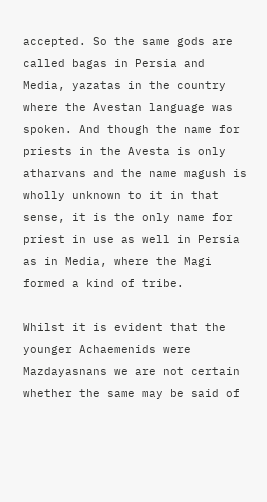accepted. So the same gods are called bagas in Persia and Media, yazatas in the country where the Avestan language was spoken. And though the name for priests in the Avesta is only atharvans and the name magush is wholly unknown to it in that sense, it is the only name for priest in use as well in Persia as in Media, where the Magi formed a kind of tribe.

Whilst it is evident that the younger Achaemenids were Mazdayasnans we are not certain whether the same may be said of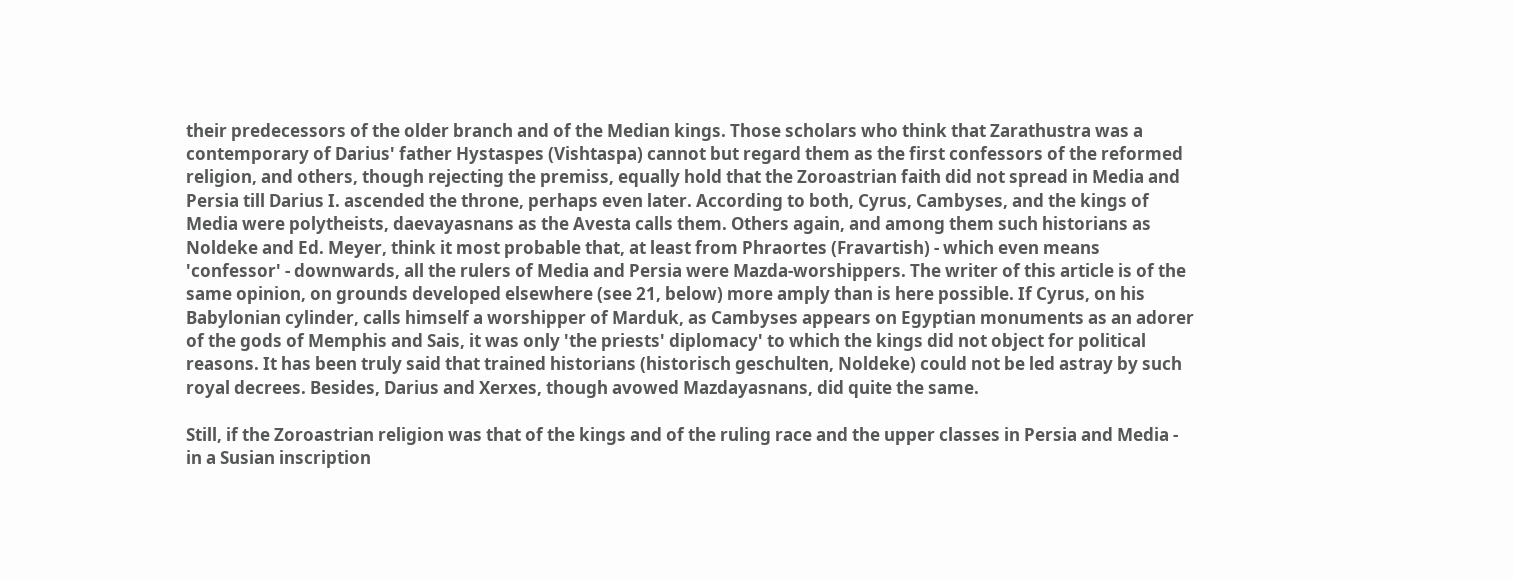their predecessors of the older branch and of the Median kings. Those scholars who think that Zarathustra was a contemporary of Darius' father Hystaspes (Vishtaspa) cannot but regard them as the first confessors of the reformed religion, and others, though rejecting the premiss, equally hold that the Zoroastrian faith did not spread in Media and Persia till Darius I. ascended the throne, perhaps even later. According to both, Cyrus, Cambyses, and the kings of Media were polytheists, daevayasnans as the Avesta calls them. Others again, and among them such historians as Noldeke and Ed. Meyer, think it most probable that, at least from Phraortes (Fravartish) - which even means 'confessor' - downwards, all the rulers of Media and Persia were Mazda-worshippers. The writer of this article is of the same opinion, on grounds developed elsewhere (see 21, below) more amply than is here possible. If Cyrus, on his Babylonian cylinder, calls himself a worshipper of Marduk, as Cambyses appears on Egyptian monuments as an adorer of the gods of Memphis and Sais, it was only 'the priests' diplomacy' to which the kings did not object for political reasons. It has been truly said that trained historians (historisch geschulten, Noldeke) could not be led astray by such royal decrees. Besides, Darius and Xerxes, though avowed Mazdayasnans, did quite the same.

Still, if the Zoroastrian religion was that of the kings and of the ruling race and the upper classes in Persia and Media - in a Susian inscription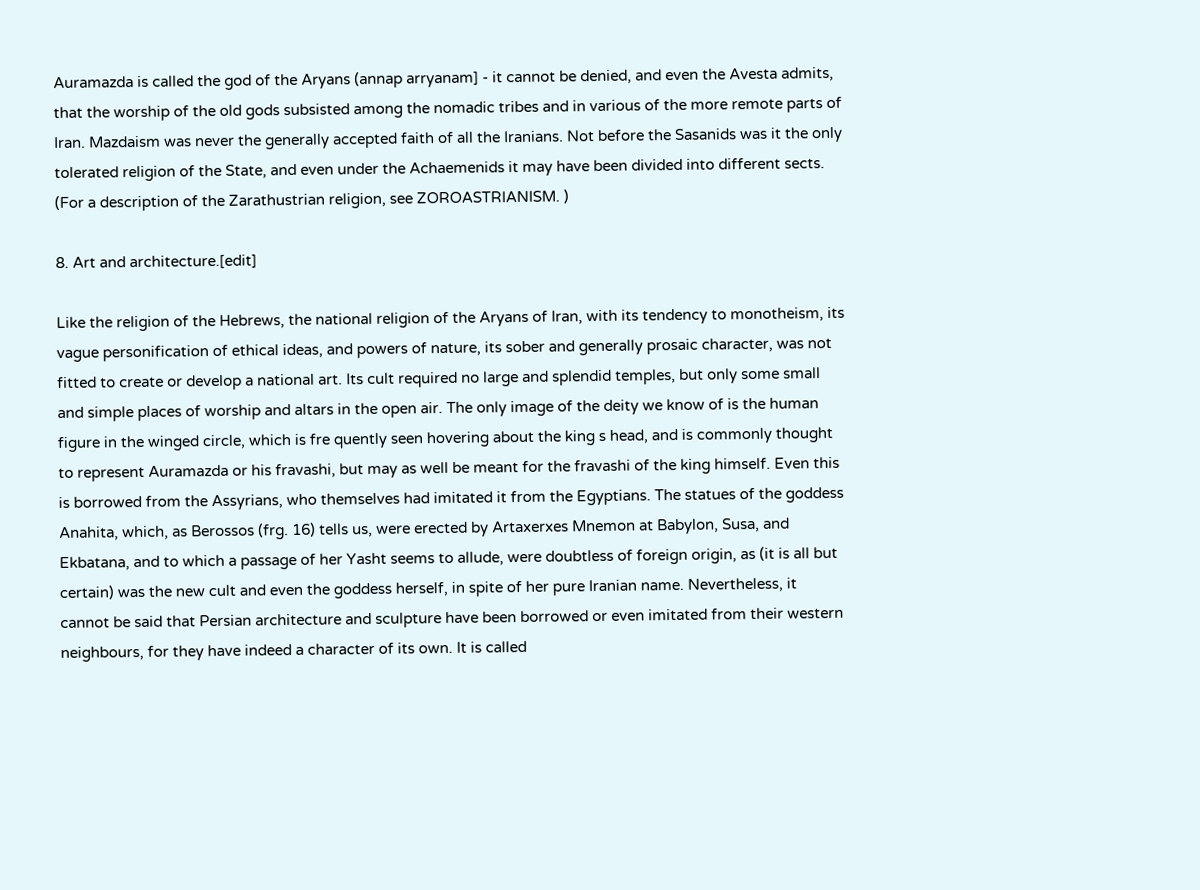Auramazda is called the god of the Aryans (annap arryanam] - it cannot be denied, and even the Avesta admits, that the worship of the old gods subsisted among the nomadic tribes and in various of the more remote parts of Iran. Mazdaism was never the generally accepted faith of all the Iranians. Not before the Sasanids was it the only tolerated religion of the State, and even under the Achaemenids it may have been divided into different sects. (For a description of the Zarathustrian religion, see ZOROASTRIANISM. )

8. Art and architecture.[edit]

Like the religion of the Hebrews, the national religion of the Aryans of Iran, with its tendency to monotheism, its vague personification of ethical ideas, and powers of nature, its sober and generally prosaic character, was not fitted to create or develop a national art. Its cult required no large and splendid temples, but only some small and simple places of worship and altars in the open air. The only image of the deity we know of is the human figure in the winged circle, which is fre quently seen hovering about the king s head, and is commonly thought to represent Auramazda or his fravashi, but may as well be meant for the fravashi of the king himself. Even this is borrowed from the Assyrians, who themselves had imitated it from the Egyptians. The statues of the goddess Anahita, which, as Berossos (frg. 16) tells us, were erected by Artaxerxes Mnemon at Babylon, Susa, and Ekbatana, and to which a passage of her Yasht seems to allude, were doubtless of foreign origin, as (it is all but certain) was the new cult and even the goddess herself, in spite of her pure Iranian name. Nevertheless, it cannot be said that Persian architecture and sculpture have been borrowed or even imitated from their western neighbours, for they have indeed a character of its own. It is called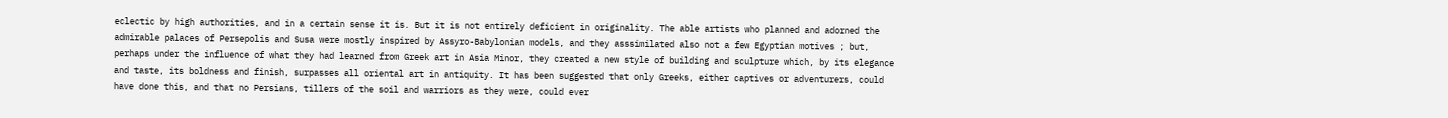eclectic by high authorities, and in a certain sense it is. But it is not entirely deficient in originality. The able artists who planned and adorned the admirable palaces of Persepolis and Susa were mostly inspired by Assyro-Babylonian models, and they asssimilated also not a few Egyptian motives ; but, perhaps under the influence of what they had learned from Greek art in Asia Minor, they created a new style of building and sculpture which, by its elegance and taste, its boldness and finish, surpasses all oriental art in antiquity. It has been suggested that only Greeks, either captives or adventurers, could have done this, and that no Persians, tillers of the soil and warriors as they were, could ever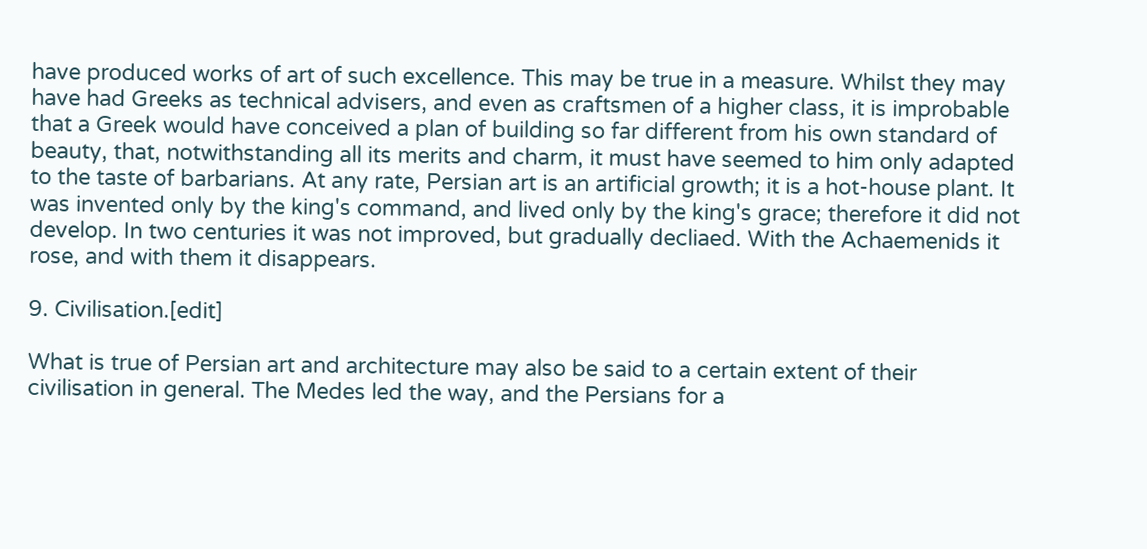have produced works of art of such excellence. This may be true in a measure. Whilst they may have had Greeks as technical advisers, and even as craftsmen of a higher class, it is improbable that a Greek would have conceived a plan of building so far different from his own standard of beauty, that, notwithstanding all its merits and charm, it must have seemed to him only adapted to the taste of barbarians. At any rate, Persian art is an artificial growth; it is a hot-house plant. It was invented only by the king's command, and lived only by the king's grace; therefore it did not develop. In two centuries it was not improved, but gradually decliaed. With the Achaemenids it rose, and with them it disappears.

9. Civilisation.[edit]

What is true of Persian art and architecture may also be said to a certain extent of their civilisation in general. The Medes led the way, and the Persians for a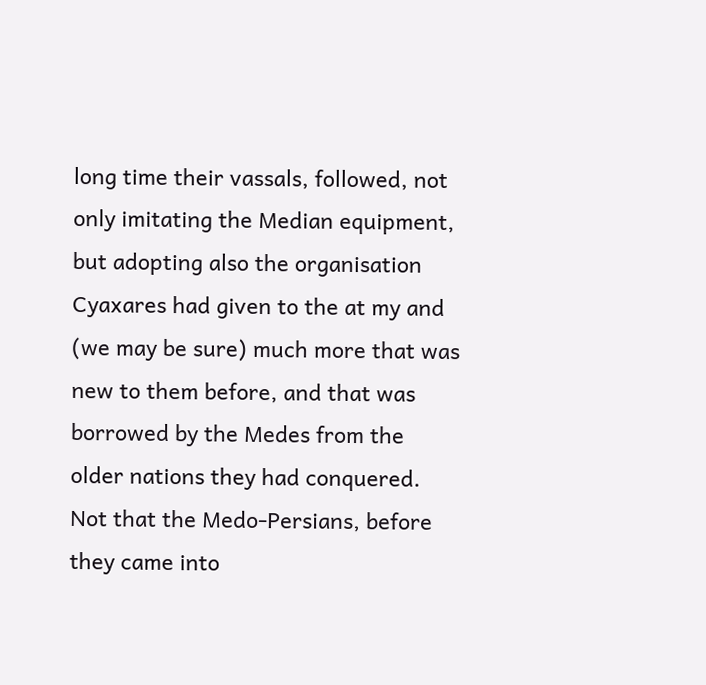long time their vassals, followed, not only imitating the Median equipment, but adopting also the organisation Cyaxares had given to the at my and (we may be sure) much more that was new to them before, and that was borrowed by the Medes from the older nations they had conquered. Not that the Medo-Persians, before they came into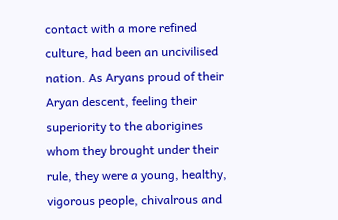contact with a more refined culture, had been an uncivilised nation. As Aryans proud of their Aryan descent, feeling their superiority to the aborigines whom they brought under their rule, they were a young, healthy, vigorous people, chivalrous and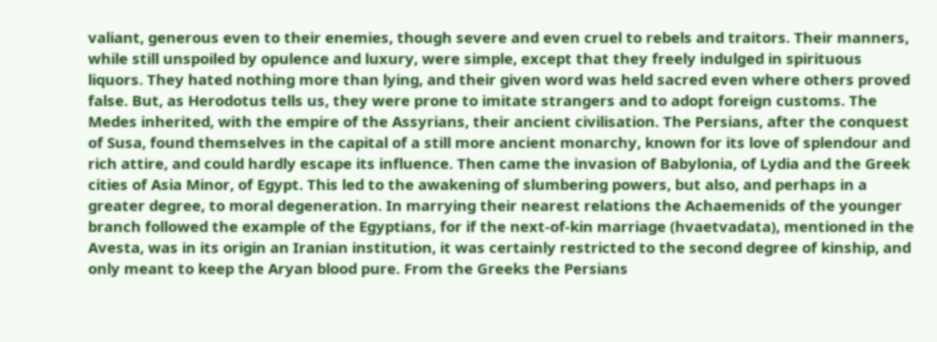valiant, generous even to their enemies, though severe and even cruel to rebels and traitors. Their manners, while still unspoiled by opulence and luxury, were simple, except that they freely indulged in spirituous liquors. They hated nothing more than lying, and their given word was held sacred even where others proved false. But, as Herodotus tells us, they were prone to imitate strangers and to adopt foreign customs. The Medes inherited, with the empire of the Assyrians, their ancient civilisation. The Persians, after the conquest of Susa, found themselves in the capital of a still more ancient monarchy, known for its love of splendour and rich attire, and could hardly escape its influence. Then came the invasion of Babylonia, of Lydia and the Greek cities of Asia Minor, of Egypt. This led to the awakening of slumbering powers, but also, and perhaps in a greater degree, to moral degeneration. In marrying their nearest relations the Achaemenids of the younger branch followed the example of the Egyptians, for if the next-of-kin marriage (hvaetvadata), mentioned in the Avesta, was in its origin an Iranian institution, it was certainly restricted to the second degree of kinship, and only meant to keep the Aryan blood pure. From the Greeks the Persians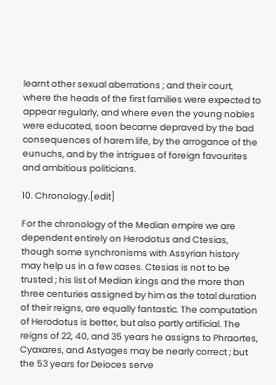learnt other sexual aberrations ; and their court, where the heads of the first families were expected to appear regularly, and where even the young nobles were educated, soon became depraved by the bad consequences of harem life, by the arrogance of the eunuchs, and by the intrigues of foreign favourites and ambitious politicians.

10. Chronology.[edit]

For the chronology of the Median empire we are dependent entirely on Herodotus and Ctesias, though some synchronisms with Assyrian history may help us in a few cases. Ctesias is not to be trusted ; his list of Median kings and the more than three centuries assigned by him as the total duration of their reigns, are equally fantastic. The computation of Herodotus is better, but also partly artificial. The reigns of 22, 40, and 35 years he assigns to Phraortes, Cyaxares, and Astyages may be nearly correct ; but the 53 years for Deioces serve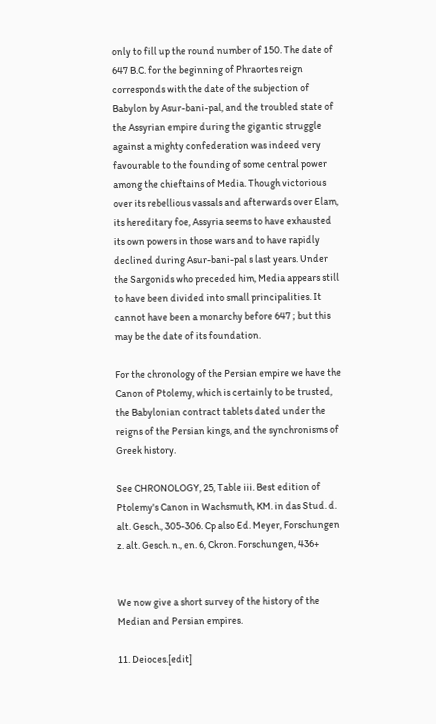only to fill up the round number of 150. The date of 647 B.C. for the beginning of Phraortes reign corresponds with the date of the subjection of Babylon by Asur-bani-pal, and the troubled state of the Assyrian empire during the gigantic struggle against a mighty confederation was indeed very favourable to the founding of some central power among the chieftains of Media. Though victorious over its rebellious vassals and afterwards over Elam, its hereditary foe, Assyria seems to have exhausted its own powers in those wars and to have rapidly declined during Asur-bani-pal s last years. Under the Sargonids who preceded him, Media appears still to have been divided into small principalities. It cannot have been a monarchy before 647 ; but this may be the date of its foundation.

For the chronology of the Persian empire we have the Canon of Ptolemy, which is certainly to be trusted, the Babylonian contract tablets dated under the reigns of the Persian kings, and the synchronisms of Greek history.

See CHRONOLOGY, 25, Table iii. Best edition of Ptolemy's Canon in Wachsmuth, KM. in das Stud. d. alt. Gesch., 305-306. Cp also Ed. Meyer, Forschungen z. alt. Gesch. n., en. 6, Ckron. Forschungen, 436+


We now give a short survey of the history of the Median and Persian empires.

11. Deioces.[edit]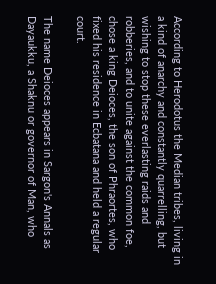According to Herodotus the Median tribes, living in a kind of anarchy and constantly quarrelling, but wishing to stop these everlasting raids and robberies, and to unite against the common foe, chose a king Deioces, the son of Phraortes, who fixed his residence in Ecbatana and held a regular court.

The name Deioces appears in Sargon's Annals as Dayaukku, a Shaknu or governor of Man, who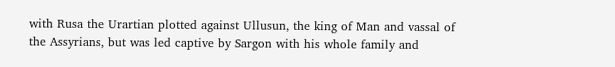with Rusa the Urartian plotted against Ullusun, the king of Man and vassal of the Assyrians, but was led captive by Sargon with his whole family and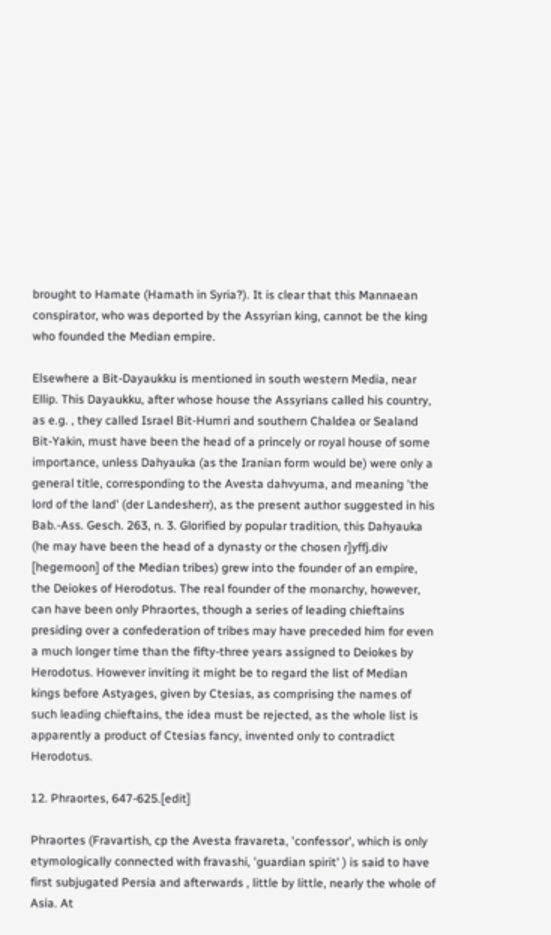brought to Hamate (Hamath in Syria?). It is clear that this Mannaean conspirator, who was deported by the Assyrian king, cannot be the king who founded the Median empire.

Elsewhere a Bit-Dayaukku is mentioned in south western Media, near Ellip. This Dayaukku, after whose house the Assyrians called his country, as e.g. , they called Israel Bit-Humri and southern Chaldea or Sealand Bit-Yakin, must have been the head of a princely or royal house of some importance, unless Dahyauka (as the Iranian form would be) were only a general title, corresponding to the Avesta dahvyuma, and meaning 'the lord of the land' (der Landesherr), as the present author suggested in his Bab.-Ass. Gesch. 263, n. 3. Glorified by popular tradition, this Dahyauka (he may have been the head of a dynasty or the chosen r]yffj.div [hegemoon] of the Median tribes) grew into the founder of an empire, the Deiokes of Herodotus. The real founder of the monarchy, however, can have been only Phraortes, though a series of leading chieftains presiding over a confederation of tribes may have preceded him for even a much longer time than the fifty-three years assigned to Deiokes by Herodotus. However inviting it might be to regard the list of Median kings before Astyages, given by Ctesias, as comprising the names of such leading chieftains, the idea must be rejected, as the whole list is apparently a product of Ctesias fancy, invented only to contradict Herodotus.

12. Phraortes, 647-625.[edit]

Phraortes (Fravartish, cp the Avesta fravareta, 'confessor', which is only etymologically connected with fravashi, 'guardian spirit' ) is said to have first subjugated Persia and afterwards , little by little, nearly the whole of Asia. At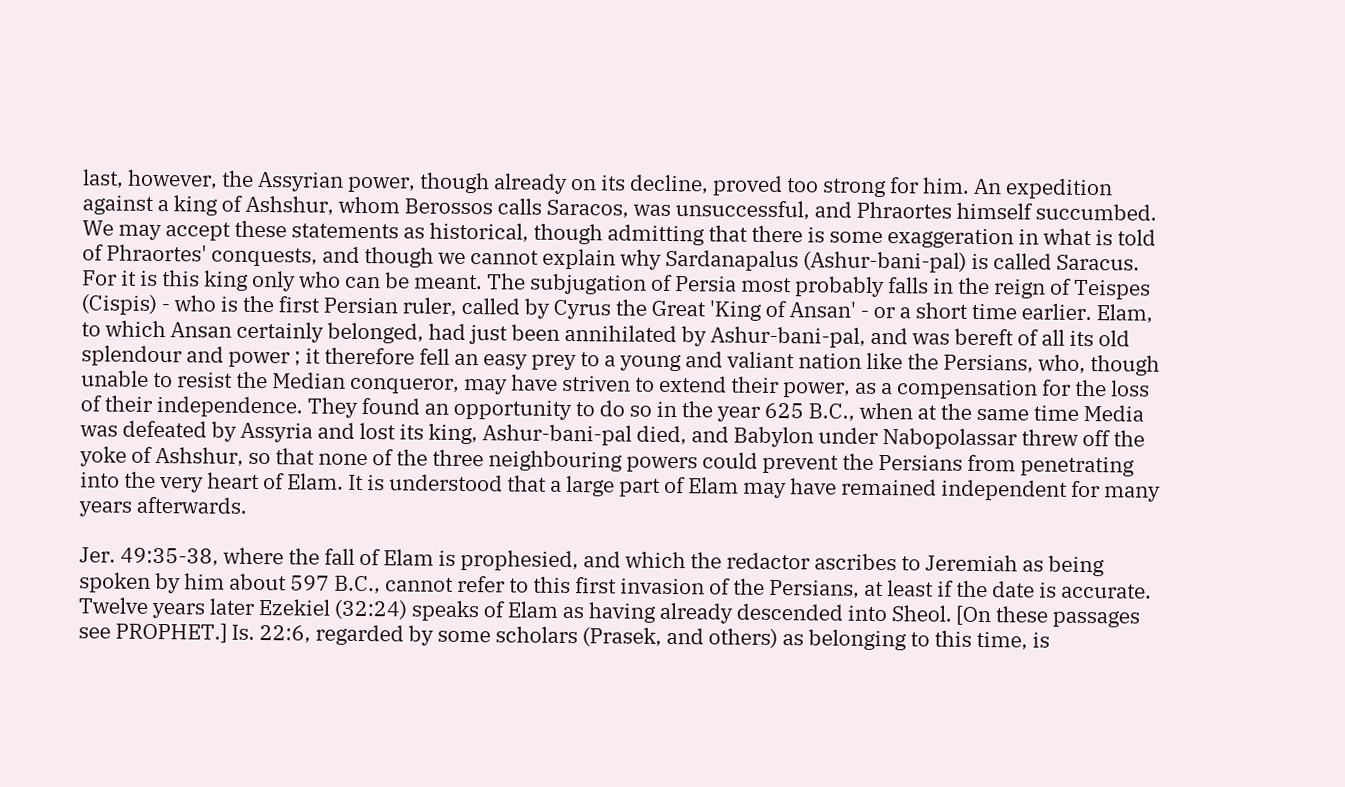last, however, the Assyrian power, though already on its decline, proved too strong for him. An expedition against a king of Ashshur, whom Berossos calls Saracos, was unsuccessful, and Phraortes himself succumbed. We may accept these statements as historical, though admitting that there is some exaggeration in what is told of Phraortes' conquests, and though we cannot explain why Sardanapalus (Ashur-bani-pal) is called Saracus. For it is this king only who can be meant. The subjugation of Persia most probably falls in the reign of Teispes (Cispis) - who is the first Persian ruler, called by Cyrus the Great 'King of Ansan' - or a short time earlier. Elam, to which Ansan certainly belonged, had just been annihilated by Ashur-bani-pal, and was bereft of all its old splendour and power ; it therefore fell an easy prey to a young and valiant nation like the Persians, who, though unable to resist the Median conqueror, may have striven to extend their power, as a compensation for the loss of their independence. They found an opportunity to do so in the year 625 B.C., when at the same time Media was defeated by Assyria and lost its king, Ashur-bani-pal died, and Babylon under Nabopolassar threw off the yoke of Ashshur, so that none of the three neighbouring powers could prevent the Persians from penetrating into the very heart of Elam. It is understood that a large part of Elam may have remained independent for many years afterwards.

Jer. 49:35-38, where the fall of Elam is prophesied, and which the redactor ascribes to Jeremiah as being spoken by him about 597 B.C., cannot refer to this first invasion of the Persians, at least if the date is accurate. Twelve years later Ezekiel (32:24) speaks of Elam as having already descended into Sheol. [On these passages see PROPHET.] Is. 22:6, regarded by some scholars (Prasek, and others) as belonging to this time, is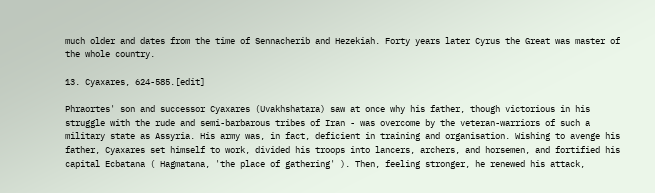much older and dates from the time of Sennacherib and Hezekiah. Forty years later Cyrus the Great was master of the whole country.

13. Cyaxares, 624-585.[edit]

Phraortes' son and successor Cyaxares (Uvakhshatara) saw at once why his father, though victorious in his struggle with the rude and semi-barbarous tribes of Iran - was overcome by the veteran-warriors of such a military state as Assyria. His army was, in fact, deficient in training and organisation. Wishing to avenge his father, Cyaxares set himself to work, divided his troops into lancers, archers, and horsemen, and fortified his capital Ecbatana ( Hagmatana, 'the place of gathering' ). Then, feeling stronger, he renewed his attack,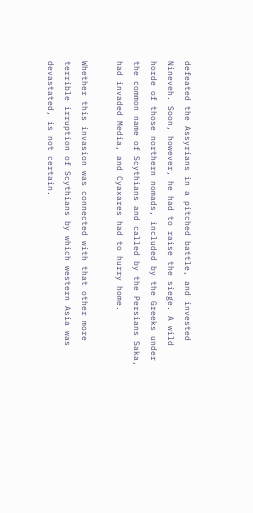defeated the Assyrians in a pitched battle, and invested Nineveh. Soon, however, he had to raise the siege. A wild horde of those northern nomads, included by the Greeks under the common name of Scythians and called by the Persians Saka, had invaded Media, and Cyaxares had to hurry home.

Whether this invasion was connected with that other more terrible irruption of Scythians by which western Asia was devastated, is not certain.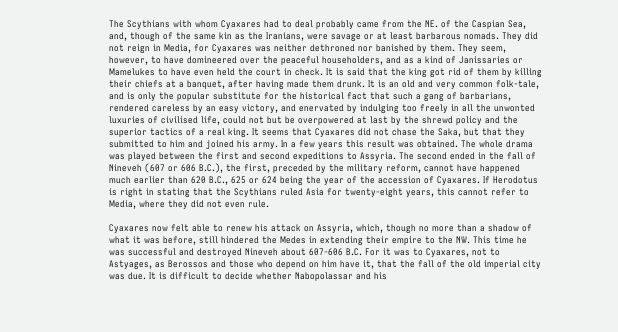The Scythians with whom Cyaxares had to deal probably came from the NE. of the Caspian Sea, and, though of the same kin as the Iranians, were savage or at least barbarous nomads. They did not reign in Media, for Cyaxares was neither dethroned nor banished by them. They seem, however, to have domineered over the peaceful householders, and as a kind of Janissaries or Mamelukes to have even held the court in check. It is said that the king got rid of them by killing their chiefs at a banquet, after having made them drunk. It is an old and very common folk-tale, and is only the popular substitute for the historical fact that such a gang of barbarians, rendered careless by an easy victory, and enervated by indulging too freely in all the unwonted luxuries of civilised life, could not but be overpowered at last by the shrewd policy and the superior tactics of a real king. It seems that Cyaxares did not chase the Saka, but that they submitted to him and joined his army. In a few years this result was obtained. The whole drama was played between the first and second expeditions to Assyria. The second ended in the fall of Nineveh (607 or 606 B.C.), the first, preceded by the military reform, cannot have happened much earlier than 620 B.C., 625 or 624 being the year of the accession of Cyaxares. If Herodotus is right in stating that the Scythians ruled Asia for twenty-eight years, this cannot refer to Media, where they did not even rule.

Cyaxares now felt able to renew his attack on Assyria, which, though no more than a shadow of what it was before, still hindered the Medes in extending their empire to the NW. This time he was successful and destroyed Nineveh about 607-606 B.C. For it was to Cyaxares, not to Astyages, as Berossos and those who depend on him have it, that the fall of the old imperial city was due. It is difficult to decide whether Nabopolassar and his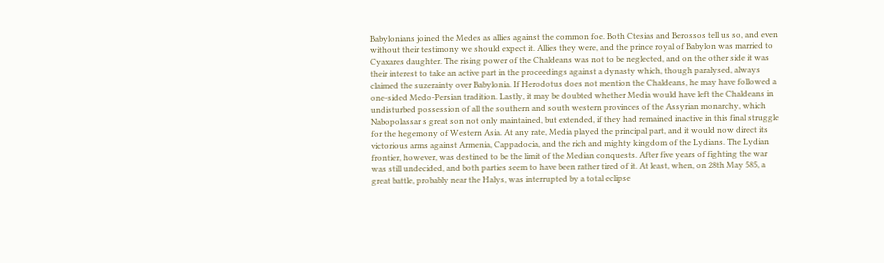Babylonians joined the Medes as allies against the common foe. Both Ctesias and Berossos tell us so, and even without their testimony we should expect it. Allies they were, and the prince royal of Babylon was married to Cyaxares daughter. The rising power of the Chaldeans was not to be neglected, and on the other side it was their interest to take an active part in the proceedings against a dynasty which, though paralysed, always claimed the suzerainty over Babylonia. If Herodotus does not mention the Chaldeans, he may have followed a one-sided Medo-Persian tradition. Lastly, it may be doubted whether Media would have left the Chaldeans in undisturbed possession of all the southern and south western provinces of the Assyrian monarchy, which Nabopolassar s great son not only maintained, but extended, if they had remained inactive in this final struggle for the hegemony of Western Asia. At any rate, Media played the principal part, and it would now direct its victorious arms against Armenia, Cappadocia, and the rich and mighty kingdom of the Lydians. The Lydian frontier, however, was destined to be the limit of the Median conquests. After five years of fighting the war was still undecided, and both parties seem to have been rather tired of it. At least, when, on 28th May 585, a great battle, probably near the Halys, was interrupted by a total eclipse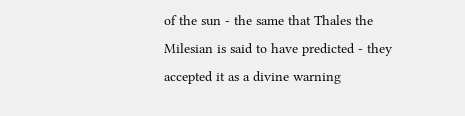of the sun - the same that Thales the Milesian is said to have predicted - they accepted it as a divine warning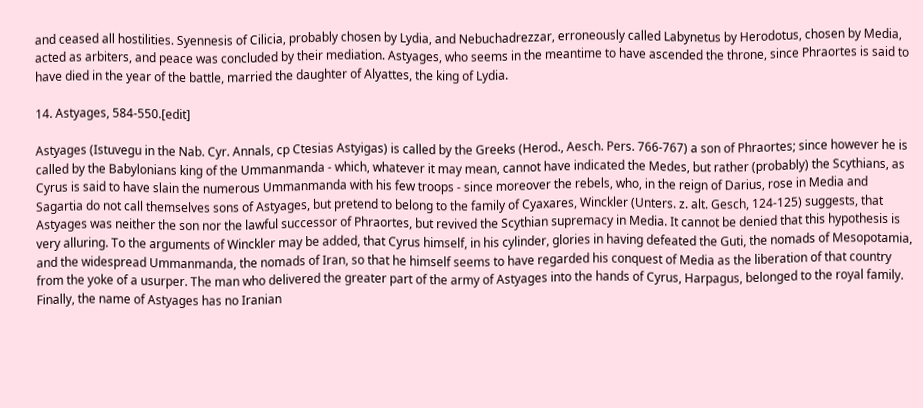and ceased all hostilities. Syennesis of Cilicia, probably chosen by Lydia, and Nebuchadrezzar, erroneously called Labynetus by Herodotus, chosen by Media, acted as arbiters, and peace was concluded by their mediation. Astyages, who seems in the meantime to have ascended the throne, since Phraortes is said to have died in the year of the battle, married the daughter of Alyattes, the king of Lydia.

14. Astyages, 584-550.[edit]

Astyages (Istuvegu in the Nab. Cyr. Annals, cp Ctesias Astyigas) is called by the Greeks (Herod., Aesch. Pers. 766-767) a son of Phraortes; since however he is called by the Babylonians king of the Ummanmanda - which, whatever it may mean, cannot have indicated the Medes, but rather (probably) the Scythians, as Cyrus is said to have slain the numerous Ummanmanda with his few troops - since moreover the rebels, who, in the reign of Darius, rose in Media and Sagartia do not call themselves sons of Astyages, but pretend to belong to the family of Cyaxares, Winckler (Unters. z. alt. Gesch, 124-125) suggests, that Astyages was neither the son nor the lawful successor of Phraortes, but revived the Scythian supremacy in Media. It cannot be denied that this hypothesis is very alluring. To the arguments of Winckler may be added, that Cyrus himself, in his cylinder, glories in having defeated the Guti, the nomads of Mesopotamia, and the widespread Ummanmanda, the nomads of Iran, so that he himself seems to have regarded his conquest of Media as the liberation of that country from the yoke of a usurper. The man who delivered the greater part of the army of Astyages into the hands of Cyrus, Harpagus, belonged to the royal family. Finally, the name of Astyages has no Iranian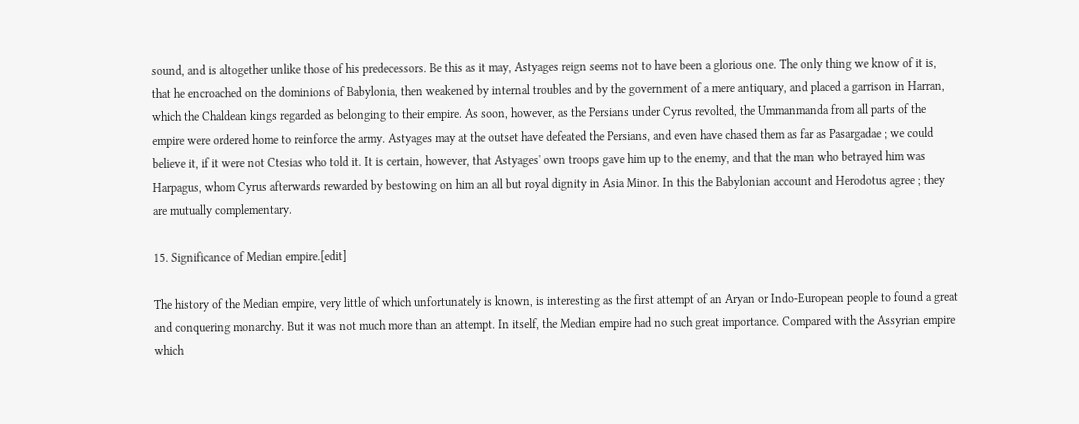sound, and is altogether unlike those of his predecessors. Be this as it may, Astyages reign seems not to have been a glorious one. The only thing we know of it is, that he encroached on the dominions of Babylonia, then weakened by internal troubles and by the government of a mere antiquary, and placed a garrison in Harran, which the Chaldean kings regarded as belonging to their empire. As soon, however, as the Persians under Cyrus revolted, the Ummanmanda from all parts of the empire were ordered home to reinforce the army. Astyages may at the outset have defeated the Persians, and even have chased them as far as Pasargadae ; we could believe it, if it were not Ctesias who told it. It is certain, however, that Astyages' own troops gave him up to the enemy, and that the man who betrayed him was Harpagus, whom Cyrus afterwards rewarded by bestowing on him an all but royal dignity in Asia Minor. In this the Babylonian account and Herodotus agree ; they are mutually complementary.

15. Significance of Median empire.[edit]

The history of the Median empire, very little of which unfortunately is known, is interesting as the first attempt of an Aryan or Indo-European people to found a great and conquering monarchy. But it was not much more than an attempt. In itself, the Median empire had no such great importance. Compared with the Assyrian empire which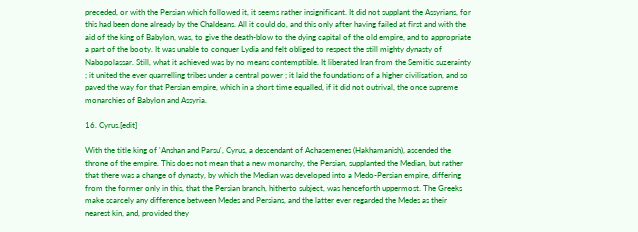preceded, or with the Persian which followed it, it seems rather insignificant. It did not supplant the Assyrians, for this had been done already by the Chaldeans. All it could do, and this only after having failed at first and with the aid of the king of Babylon, was, to give the death-blow to the dying capital of the old empire, and to appropriate a part of the booty. It was unable to conquer Lydia and felt obliged to respect the still mighty dynasty of Nabopolassar. Still, what it achieved was by no means contemptible. It liberated Iran from the Semitic suzerainty ; it united the ever quarrelling tribes under a central power ; it laid the foundations of a higher civilisation, and so paved the way for that Persian empire, which in a short time equalled, if it did not outrival, the once supreme monarchies of Babylon and Assyria.

16. Cyrus.[edit]

With the title king of 'Anshan and Parsu', Cyrus, a descendant of Achasemenes (Hakhamanish), ascended the throne of the empire. This does not mean that a new monarchy, the Persian, supplanted the Median, but rather that there was a change of dynasty, by which the Median was developed into a Medo-Persian empire, differing from the former only in this, that the Persian branch, hitherto subject, was henceforth uppermost. The Greeks make scarcely any difference between Medes and Persians, and the latter ever regarded the Medes as their nearest kin, and, provided they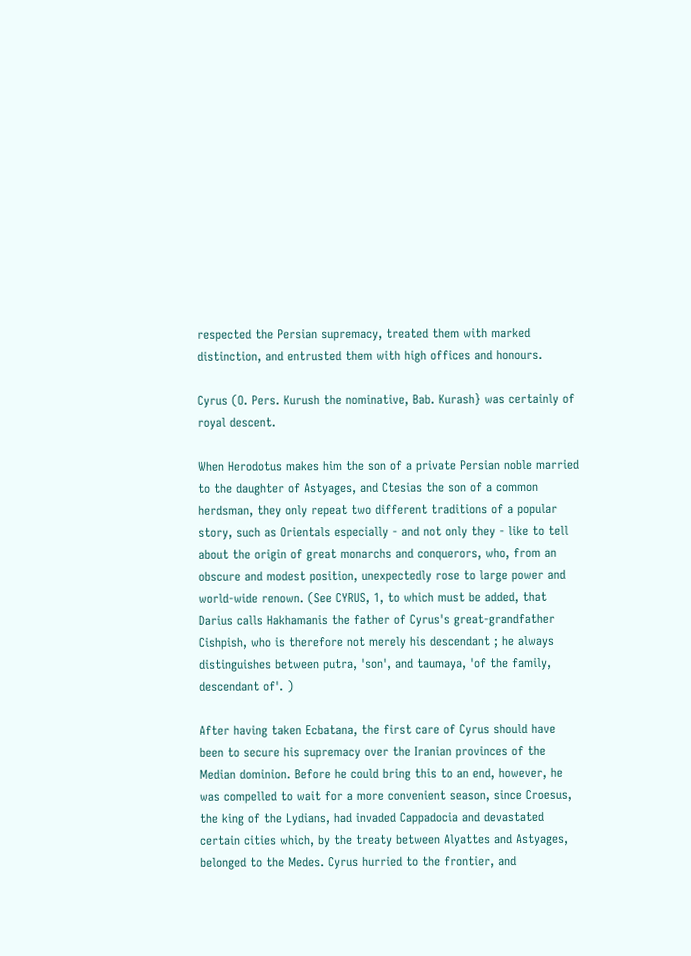respected the Persian supremacy, treated them with marked distinction, and entrusted them with high offices and honours.

Cyrus (O. Pers. Kurush the nominative, Bab. Kurash} was certainly of royal descent.

When Herodotus makes him the son of a private Persian noble married to the daughter of Astyages, and Ctesias the son of a common herdsman, they only repeat two different traditions of a popular story, such as Orientals especially - and not only they - like to tell about the origin of great monarchs and conquerors, who, from an obscure and modest position, unexpectedly rose to large power and world-wide renown. (See CYRUS, 1, to which must be added, that Darius calls Hakhamanis the father of Cyrus's great-grandfather Cishpish, who is therefore not merely his descendant ; he always distinguishes between putra, 'son', and taumaya, 'of the family, descendant of'. )

After having taken Ecbatana, the first care of Cyrus should have been to secure his supremacy over the Iranian provinces of the Median dominion. Before he could bring this to an end, however, he was compelled to wait for a more convenient season, since Croesus, the king of the Lydians, had invaded Cappadocia and devastated certain cities which, by the treaty between Alyattes and Astyages, belonged to the Medes. Cyrus hurried to the frontier, and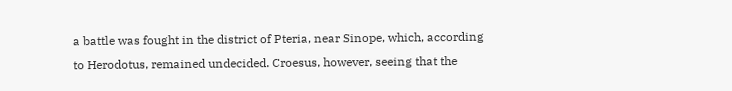a battle was fought in the district of Pteria, near Sinope, which, according to Herodotus, remained undecided. Croesus, however, seeing that the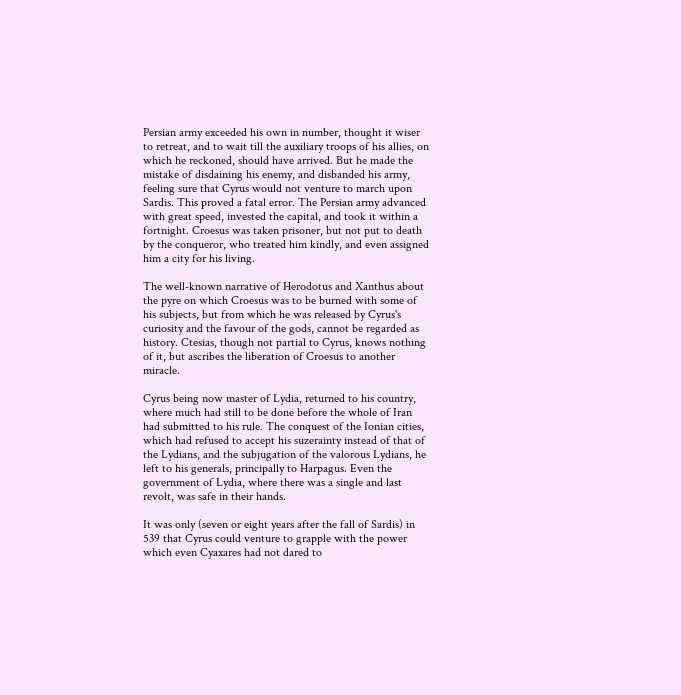Persian army exceeded his own in number, thought it wiser to retreat, and to wait till the auxiliary troops of his allies, on which he reckoned, should have arrived. But he made the mistake of disdaining his enemy, and disbanded his army, feeling sure that Cyrus would not venture to march upon Sardis. This proved a fatal error. The Persian army advanced with great speed, invested the capital, and took it within a fortnight. Croesus was taken prisoner, but not put to death by the conqueror, who treated him kindly, and even assigned him a city for his living.

The well-known narrative of Herodotus and Xanthus about the pyre on which Croesus was to be burned with some of his subjects, but from which he was released by Cyrus's curiosity and the favour of the gods, cannot be regarded as history. Ctesias, though not partial to Cyrus, knows nothing of it, but ascribes the liberation of Croesus to another miracle.

Cyrus being now master of Lydia, returned to his country, where much had still to be done before the whole of Iran had submitted to his rule. The conquest of the Ionian cities, which had refused to accept his suzerainty instead of that of the Lydians, and the subjugation of the valorous Lydians, he left to his generals, principally to Harpagus. Even the government of Lydia, where there was a single and last revolt, was safe in their hands.

It was only (seven or eight years after the fall of Sardis) in 539 that Cyrus could venture to grapple with the power which even Cyaxares had not dared to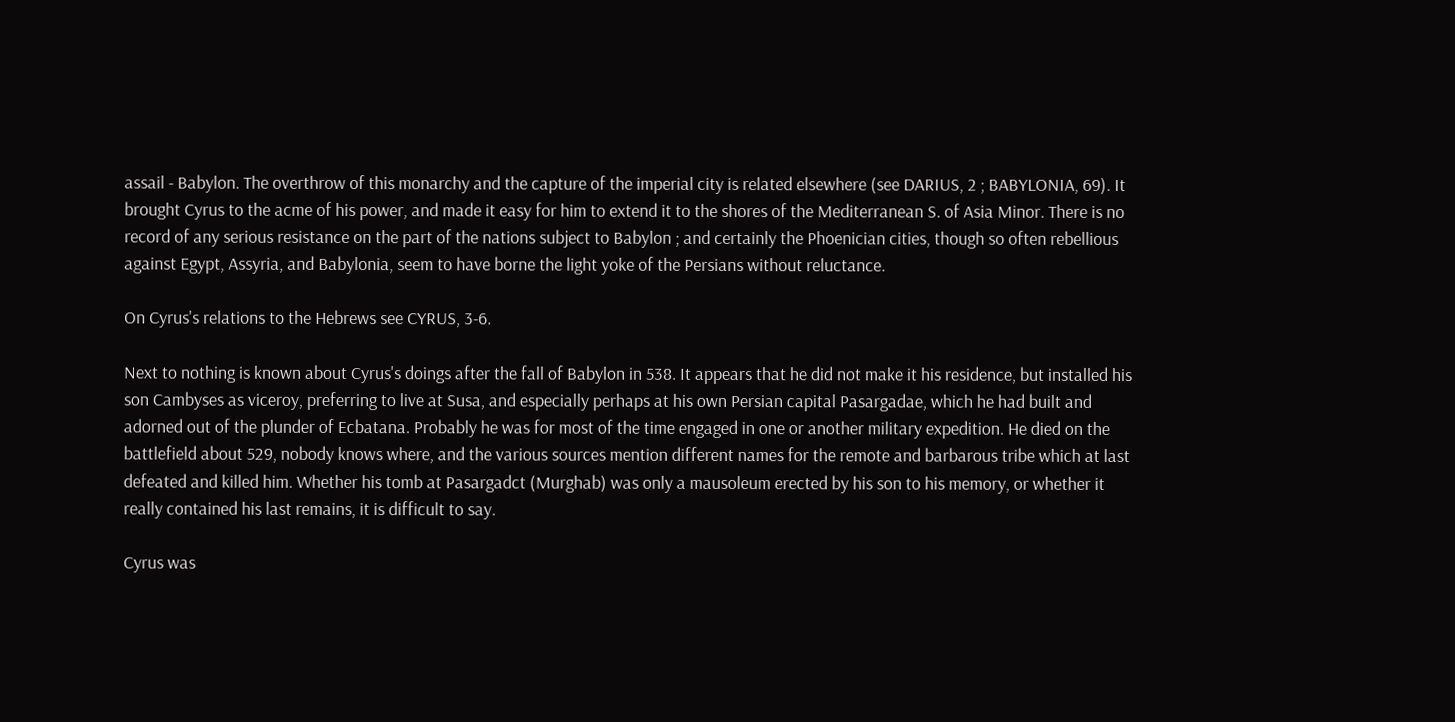assail - Babylon. The overthrow of this monarchy and the capture of the imperial city is related elsewhere (see DARIUS, 2 ; BABYLONIA, 69). It brought Cyrus to the acme of his power, and made it easy for him to extend it to the shores of the Mediterranean S. of Asia Minor. There is no record of any serious resistance on the part of the nations subject to Babylon ; and certainly the Phoenician cities, though so often rebellious against Egypt, Assyria, and Babylonia, seem to have borne the light yoke of the Persians without reluctance.

On Cyrus's relations to the Hebrews see CYRUS, 3-6.

Next to nothing is known about Cyrus's doings after the fall of Babylon in 538. It appears that he did not make it his residence, but installed his son Cambyses as viceroy, preferring to live at Susa, and especially perhaps at his own Persian capital Pasargadae, which he had built and adorned out of the plunder of Ecbatana. Probably he was for most of the time engaged in one or another military expedition. He died on the battlefield about 529, nobody knows where, and the various sources mention different names for the remote and barbarous tribe which at last defeated and killed him. Whether his tomb at Pasargadct (Murghab) was only a mausoleum erected by his son to his memory, or whether it really contained his last remains, it is difficult to say.

Cyrus was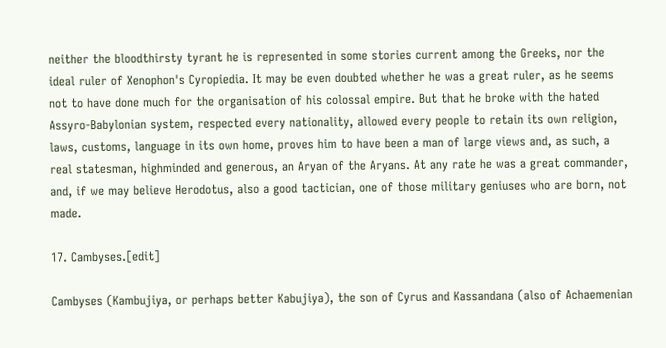neither the bloodthirsty tyrant he is represented in some stories current among the Greeks, nor the ideal ruler of Xenophon's Cyropiedia. It may be even doubted whether he was a great ruler, as he seems not to have done much for the organisation of his colossal empire. But that he broke with the hated Assyro-Babylonian system, respected every nationality, allowed every people to retain its own religion, laws, customs, language in its own home, proves him to have been a man of large views and, as such, a real statesman, highminded and generous, an Aryan of the Aryans. At any rate he was a great commander, and, if we may believe Herodotus, also a good tactician, one of those military geniuses who are born, not made.

17. Cambyses.[edit]

Cambyses (Kambujiya, or perhaps better Kabujiya), the son of Cyrus and Kassandana (also of Achaemenian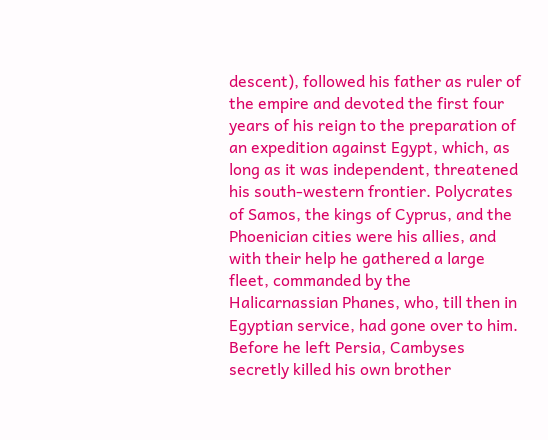descent), followed his father as ruler of the empire and devoted the first four years of his reign to the preparation of an expedition against Egypt, which, as long as it was independent, threatened his south-western frontier. Polycrates of Samos, the kings of Cyprus, and the Phoenician cities were his allies, and with their help he gathered a large fleet, commanded by the Halicarnassian Phanes, who, till then in Egyptian service, had gone over to him. Before he left Persia, Cambyses secretly killed his own brother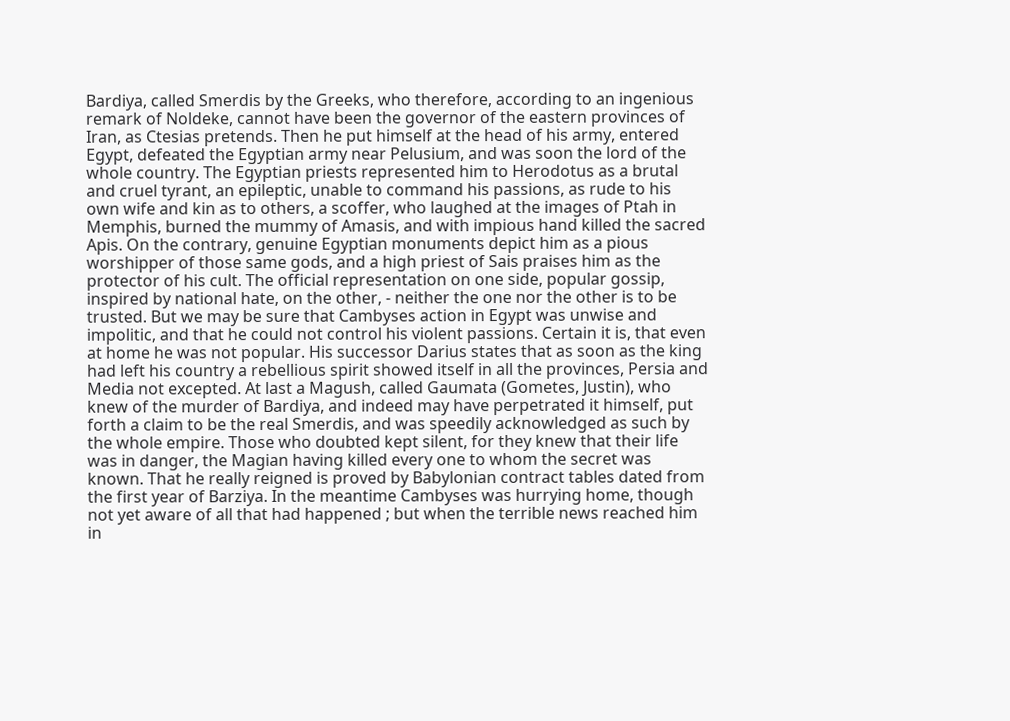Bardiya, called Smerdis by the Greeks, who therefore, according to an ingenious remark of Noldeke, cannot have been the governor of the eastern provinces of Iran, as Ctesias pretends. Then he put himself at the head of his army, entered Egypt, defeated the Egyptian army near Pelusium, and was soon the lord of the whole country. The Egyptian priests represented him to Herodotus as a brutal and cruel tyrant, an epileptic, unable to command his passions, as rude to his own wife and kin as to others, a scoffer, who laughed at the images of Ptah in Memphis, burned the mummy of Amasis, and with impious hand killed the sacred Apis. On the contrary, genuine Egyptian monuments depict him as a pious worshipper of those same gods, and a high priest of Sais praises him as the protector of his cult. The official representation on one side, popular gossip, inspired by national hate, on the other, - neither the one nor the other is to be trusted. But we may be sure that Cambyses action in Egypt was unwise and impolitic, and that he could not control his violent passions. Certain it is, that even at home he was not popular. His successor Darius states that as soon as the king had left his country a rebellious spirit showed itself in all the provinces, Persia and Media not excepted. At last a Magush, called Gaumata (Gometes, Justin), who knew of the murder of Bardiya, and indeed may have perpetrated it himself, put forth a claim to be the real Smerdis, and was speedily acknowledged as such by the whole empire. Those who doubted kept silent, for they knew that their life was in danger, the Magian having killed every one to whom the secret was known. That he really reigned is proved by Babylonian contract tables dated from the first year of Barziya. In the meantime Cambyses was hurrying home, though not yet aware of all that had happened ; but when the terrible news reached him in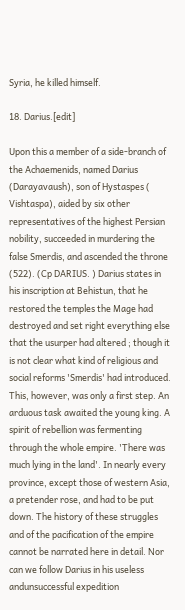Syria, he killed himself.

18. Darius.[edit]

Upon this a member of a side-branch of the Achaemenids, named Darius (Darayavaush), son of Hystaspes ( Vishtaspa), aided by six other representatives of the highest Persian nobility, succeeded in murdering the false Smerdis, and ascended the throne (522). (Cp DARIUS. ) Darius states in his inscription at Behistun, that he restored the temples the Mage had destroyed and set right everything else that the usurper had altered ; though it is not clear what kind of religious and social reforms 'Smerdis' had introduced. This, however, was only a first step. An arduous task awaited the young king. A spirit of rebellion was fermenting through the whole empire. 'There was much lying in the land'. In nearly every province, except those of western Asia, a pretender rose, and had to be put down. The history of these struggles and of the pacification of the empire cannot be narrated here in detail. Nor can we follow Darius in his useless andunsuccessful expedition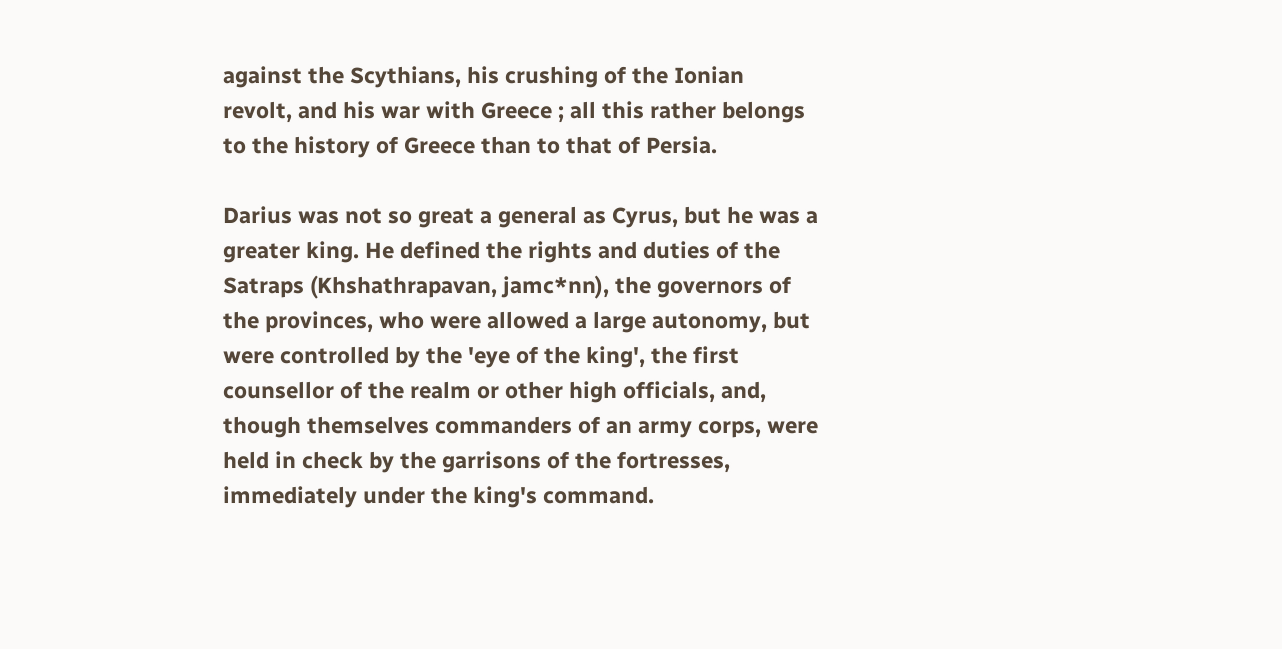against the Scythians, his crushing of the Ionian revolt, and his war with Greece ; all this rather belongs to the history of Greece than to that of Persia.

Darius was not so great a general as Cyrus, but he was a greater king. He defined the rights and duties of the Satraps (Khshathrapavan, jamc*nn), the governors of the provinces, who were allowed a large autonomy, but were controlled by the 'eye of the king', the first counsellor of the realm or other high officials, and, though themselves commanders of an army corps, were held in check by the garrisons of the fortresses, immediately under the king's command.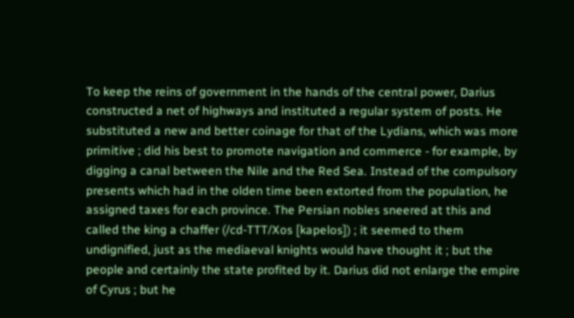To keep the reins of government in the hands of the central power, Darius constructed a net of highways and instituted a regular system of posts. He substituted a new and better coinage for that of the Lydians, which was more primitive ; did his best to promote navigation and commerce - for example, by digging a canal between the Nile and the Red Sea. Instead of the compulsory presents which had in the olden time been extorted from the population, he assigned taxes for each province. The Persian nobles sneered at this and called the king a chaffer (/cd-TTT/Xos [kapelos]) ; it seemed to them undignified, just as the mediaeval knights would have thought it ; but the people and certainly the state profited by it. Darius did not enlarge the empire of Cyrus ; but he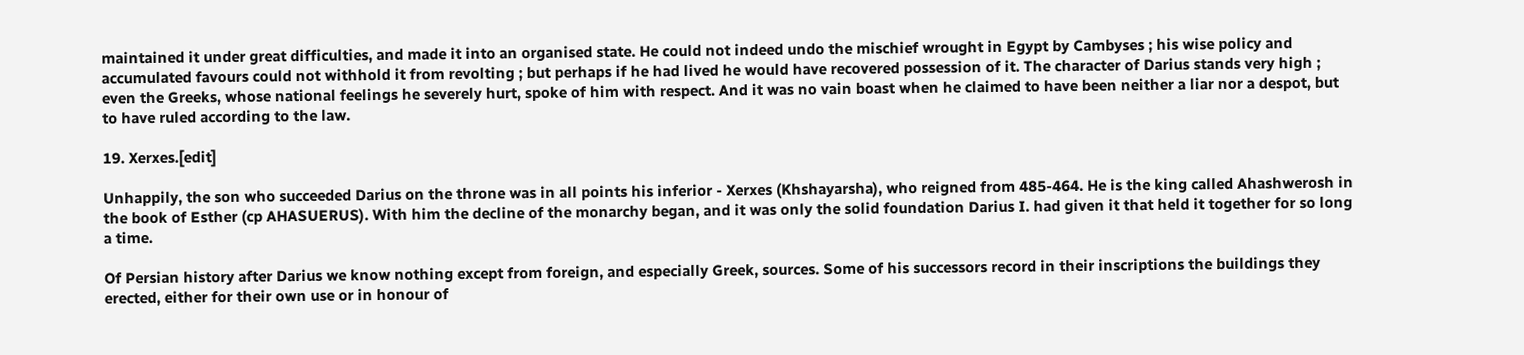maintained it under great difficulties, and made it into an organised state. He could not indeed undo the mischief wrought in Egypt by Cambyses ; his wise policy and accumulated favours could not withhold it from revolting ; but perhaps if he had lived he would have recovered possession of it. The character of Darius stands very high ; even the Greeks, whose national feelings he severely hurt, spoke of him with respect. And it was no vain boast when he claimed to have been neither a liar nor a despot, but to have ruled according to the law.

19. Xerxes.[edit]

Unhappily, the son who succeeded Darius on the throne was in all points his inferior - Xerxes (Khshayarsha), who reigned from 485-464. He is the king called Ahashwerosh in the book of Esther (cp AHASUERUS). With him the decline of the monarchy began, and it was only the solid foundation Darius I. had given it that held it together for so long a time.

Of Persian history after Darius we know nothing except from foreign, and especially Greek, sources. Some of his successors record in their inscriptions the buildings they erected, either for their own use or in honour of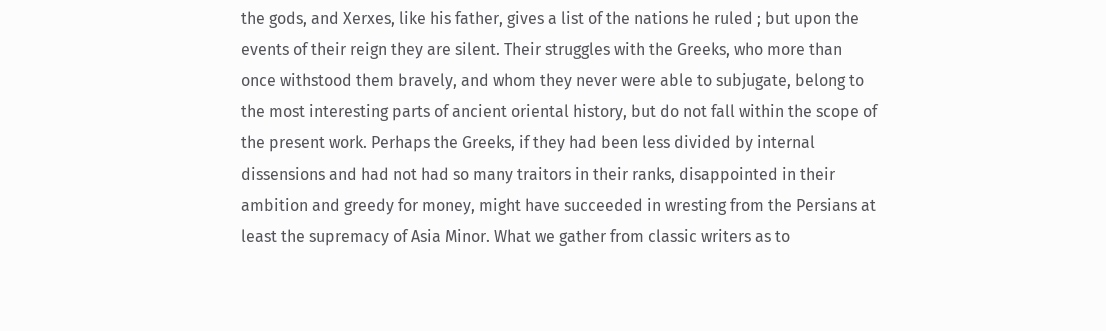the gods, and Xerxes, like his father, gives a list of the nations he ruled ; but upon the events of their reign they are silent. Their struggles with the Greeks, who more than once withstood them bravely, and whom they never were able to subjugate, belong to the most interesting parts of ancient oriental history, but do not fall within the scope of the present work. Perhaps the Greeks, if they had been less divided by internal dissensions and had not had so many traitors in their ranks, disappointed in their ambition and greedy for money, might have succeeded in wresting from the Persians at least the supremacy of Asia Minor. What we gather from classic writers as to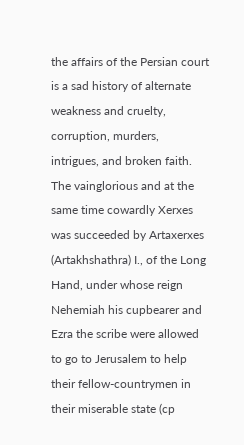the affairs of the Persian court is a sad history of alternate weakness and cruelty, corruption, murders, intrigues, and broken faith. The vainglorious and at the same time cowardly Xerxes was succeeded by Artaxerxes (Artakhshathra) I., of the Long Hand, under whose reign Nehemiah his cupbearer and Ezra the scribe were allowed to go to Jerusalem to help their fellow-countrymen in their miserable state (cp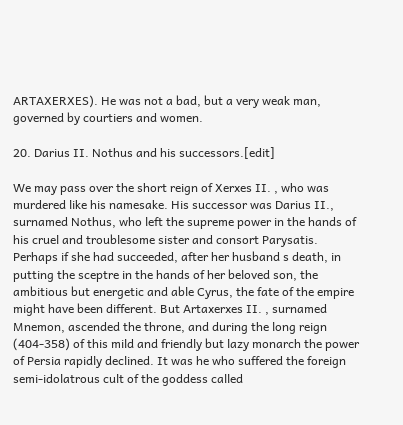ARTAXERXES). He was not a bad, but a very weak man, governed by courtiers and women.

20. Darius II. Nothus and his successors.[edit]

We may pass over the short reign of Xerxes II. , who was murdered like his namesake. His successor was Darius II., surnamed Nothus, who left the supreme power in the hands of his cruel and troublesome sister and consort Parysatis. Perhaps if she had succeeded, after her husband s death, in putting the sceptre in the hands of her beloved son, the ambitious but energetic and able Cyrus, the fate of the empire might have been different. But Artaxerxes II. , surnamed Mnemon, ascended the throne, and during the long reign (404-358) of this mild and friendly but lazy monarch the power of Persia rapidly declined. It was he who suffered the foreign semi-idolatrous cult of the goddess called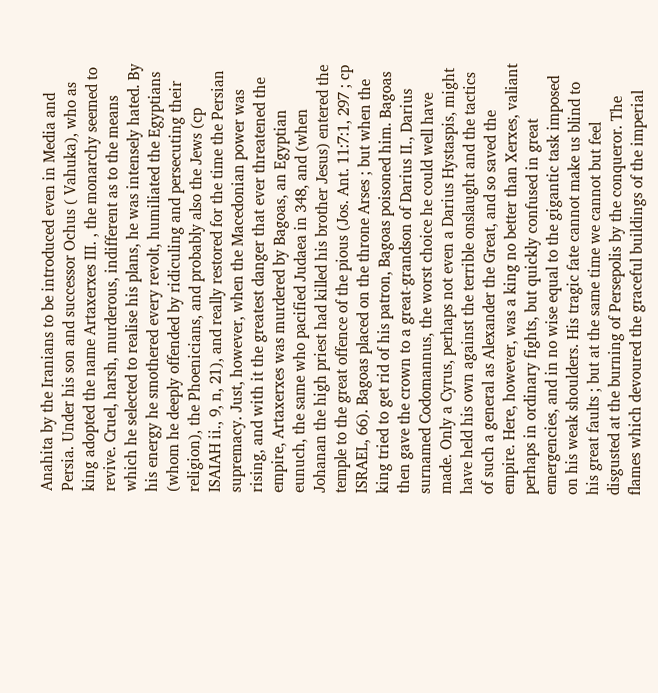Anahita by the Iranians to be introduced even in Media and Persia. Under his son and successor Ochus ( Vahuka), who as king adopted the name Artaxerxes III. , the monarchy seemed to revive. Cruel, harsh, murderous, indifferent as to the means which he selected to realise his plans, he was intensely hated. By his energy he smothered every revolt, humiliated the Egyptians (whom he deeply offended by ridiculing and persecuting their religion), the Phoenicians, and probably also the Jews (cp ISAIAH ii., 9, n, 21), and really restored for the time the Persian supremacy. Just, however, when the Macedonian power was rising, and with it the greatest danger that ever threatened the empire, Artaxerxes was murdered by Bagoas, an Egyptian eunuch, the same who pacified Judaea in 348, and (when Johanan the high priest had killed his brother Jesus) entered the temple to the great offence of the pious (Jos. Ant. 11:7:1, 297 ; cp ISRAEL, 66). Bagoas placed on the throne Arses ; but when the king tried to get rid of his patron, Bagoas poisoned him. Bagoas then gave the crown to a great-grandson of Darius II., Darius surnamed Codomannus, the worst choice he could well have made. Only a Cyrus, perhaps not even a Darius Hystaspis, might have held his own against the terrible onslaught and the tactics of such a general as Alexander the Great, and so saved the empire. Here, however, was a king no better than Xerxes, valiant perhaps in ordinary fights, but quickly confused in great emergencies, and in no wise equal to the gigantic task imposed on his weak shoulders. His tragic fate cannot make us blind to his great faults ; but at the same time we cannot but feel disgusted at the burning of Persepolis by the conqueror. The flames which devoured the graceful buildings of the imperial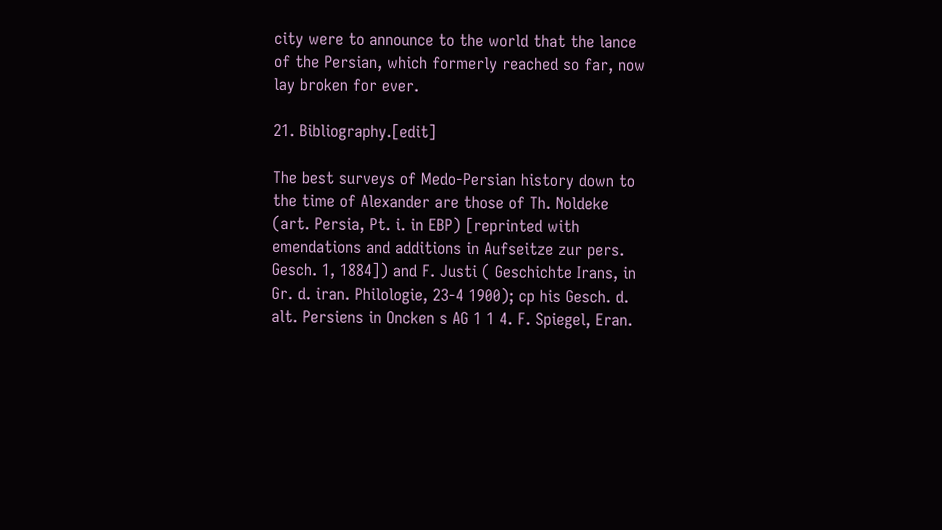city were to announce to the world that the lance of the Persian, which formerly reached so far, now lay broken for ever.

21. Bibliography.[edit]

The best surveys of Medo-Persian history down to the time of Alexander are those of Th. Noldeke (art. Persia, Pt. i. in EBP) [reprinted with emendations and additions in Aufseitze zur pers. Gesch. 1, 1884]) and F. Justi ( Geschichte Irans, in Gr. d. iran. Philologie, 23-4 1900); cp his Gesch. d. alt. Persiens in Oncken s AG 1 1 4. F. Spiegel, Eran.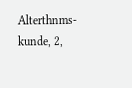Alterthnms- kunde, 2,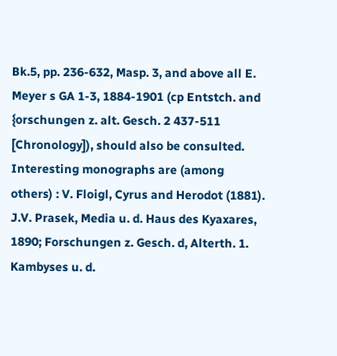Bk.5, pp. 236-632, Masp. 3, and above all E. Meyer s GA 1-3, 1884-1901 (cp Entstch. and {orschungen z. alt. Gesch. 2 437-511 [Chronology]), should also be consulted. Interesting monographs are (among others) : V. Floigl, Cyrus and Herodot (1881). J.V. Prasek, Media u. d. Haus des Kyaxares, 1890; Forschungen z. Gesch. d, Alterth. 1. Kambyses u. d.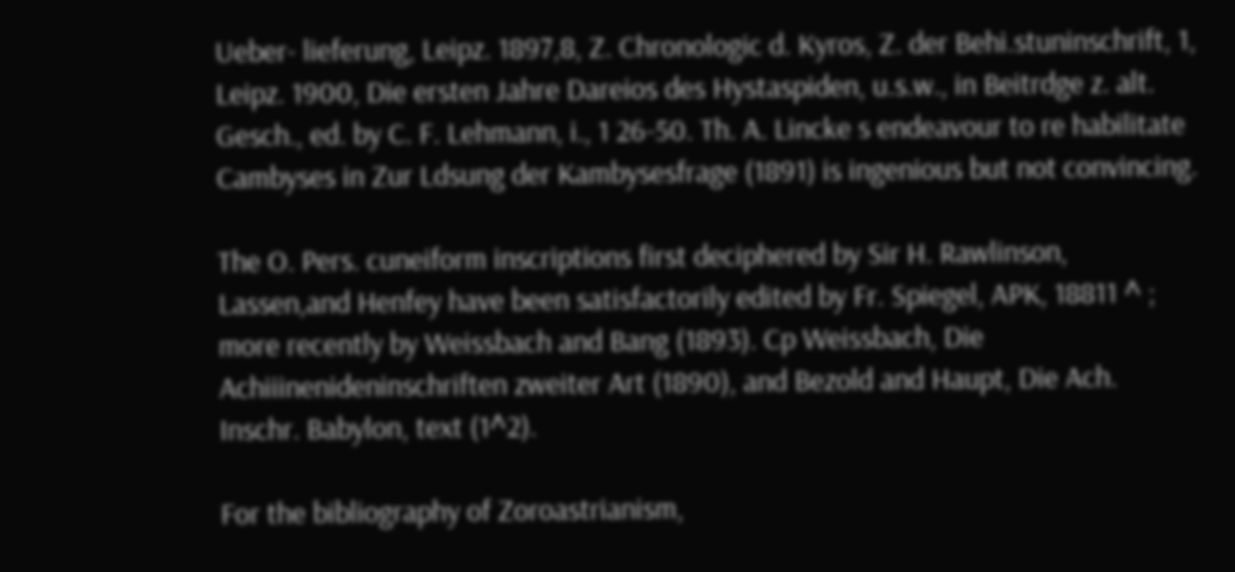Ueber- lieferung, Leipz. 1897,8, Z. Chronologic d. Kyros, Z. der Behi.stuninschrift, 1, Leipz. 1900, Die ersten Jahre Dareios des Hystaspiden, u.s.w., in Beitrdge z. alt. Gesch., ed. by C. F. Lehmann, i., 1 26-50. Th. A. Lincke s endeavour to re habilitate Cambyses in Zur Ldsung der Kambysesfrage (1891) is ingenious but not convincing.

The O. Pers. cuneiform inscriptions first deciphered by Sir H. Rawlinson, Lassen,and Henfey have been satisfactorily edited by Fr. Spiegel, APK, 18811 ^ ; more recently by Weissbach and Bang (1893). Cp Weissbach, Die Achiiinenideninschriften zweiter Art (1890), and Bezold and Haupt, Die Ach. Inschr. Babylon, text (1^2).

For the bibliography of Zoroastrianism,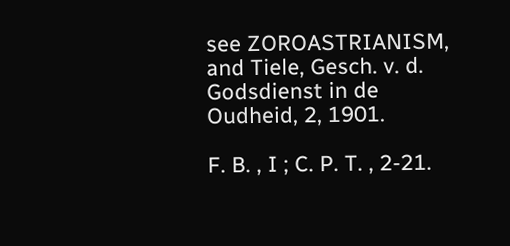see ZOROASTRIANISM, and Tiele, Gesch. v. d. Godsdienst in de Oudheid, 2, 1901.

F. B. , I ; C. P. T. , 2-21.